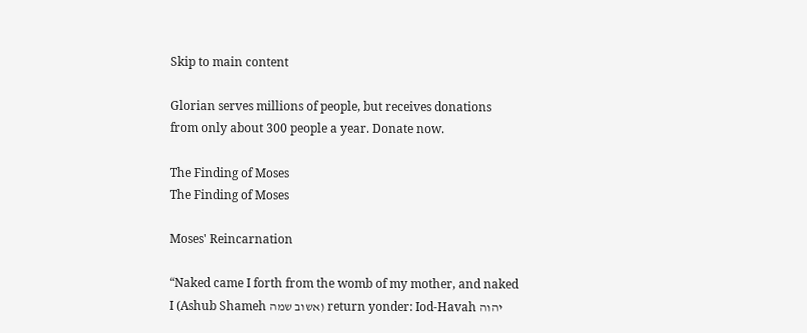Skip to main content

Glorian serves millions of people, but receives donations from only about 300 people a year. Donate now.

The Finding of Moses
The Finding of Moses

Moses' Reincarnation

“Naked came I forth from the womb of my mother, and naked I (Ashub Shameh אשוב שמה) return yonder: Iod-Havah יהוה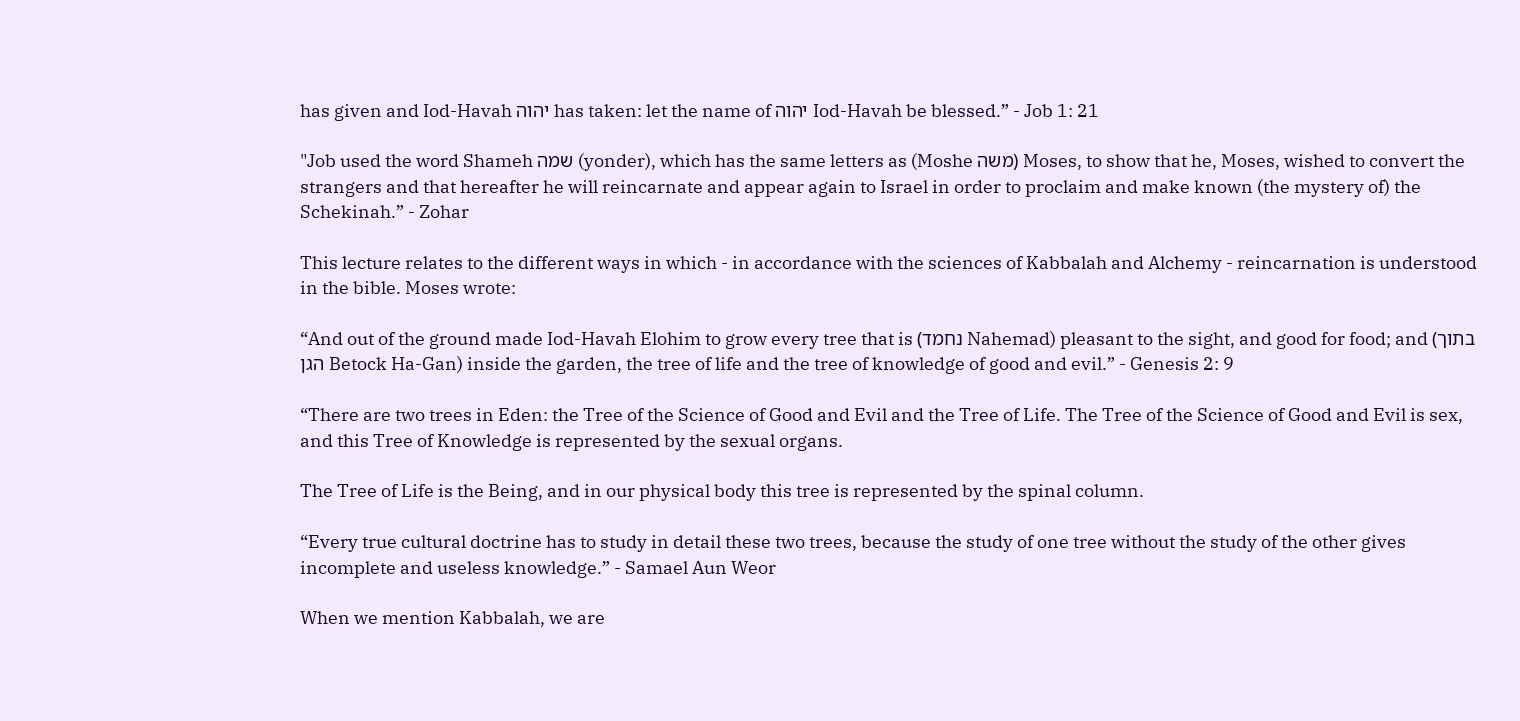has given and Iod-Havah יהוה has taken: let the name of יהוה Iod-Havah be blessed.” - Job 1: 21

"Job used the word Shameh שמה (yonder), which has the same letters as (Moshe משה) Moses, to show that he, Moses, wished to convert the strangers and that hereafter he will reincarnate and appear again to Israel in order to proclaim and make known (the mystery of) the Schekinah.” - Zohar

This lecture relates to the different ways in which - in accordance with the sciences of Kabbalah and Alchemy - reincarnation is understood in the bible. Moses wrote:

“And out of the ground made Iod-Havah Elohim to grow every tree that is (נחמד Nahemad) pleasant to the sight, and good for food; and (בתוך הגן Betock Ha-Gan) inside the garden, the tree of life and the tree of knowledge of good and evil.” - Genesis 2: 9

“There are two trees in Eden: the Tree of the Science of Good and Evil and the Tree of Life. The Tree of the Science of Good and Evil is sex, and this Tree of Knowledge is represented by the sexual organs.

The Tree of Life is the Being, and in our physical body this tree is represented by the spinal column.

“Every true cultural doctrine has to study in detail these two trees, because the study of one tree without the study of the other gives incomplete and useless knowledge.” - Samael Aun Weor

When we mention Kabbalah, we are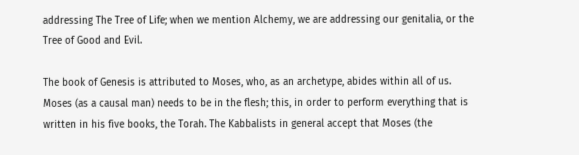addressing The Tree of Life; when we mention Alchemy, we are addressing our genitalia, or the Tree of Good and Evil.

The book of Genesis is attributed to Moses, who, as an archetype, abides within all of us. Moses (as a causal man) needs to be in the flesh; this, in order to perform everything that is written in his five books, the Torah. The Kabbalists in general accept that Moses (the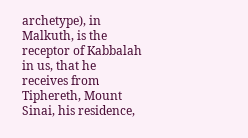archetype), in Malkuth, is the receptor of Kabbalah in us, that he receives from Tiphereth, Mount Sinai, his residence,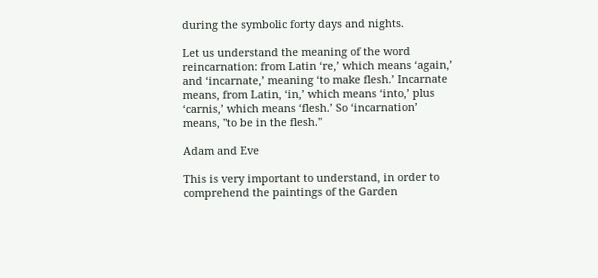during the symbolic forty days and nights.

Let us understand the meaning of the word reincarnation: from Latin ‘re,’ which means ‘again,’ and ‘incarnate,’ meaning ‘to make flesh.’ Incarnate means, from Latin, ‘in,’ which means ‘into,’ plus ‘carnis,’ which means ‘flesh.’ So ‘incarnation’ means, "to be in the flesh."

Adam and Eve

This is very important to understand, in order to comprehend the paintings of the Garden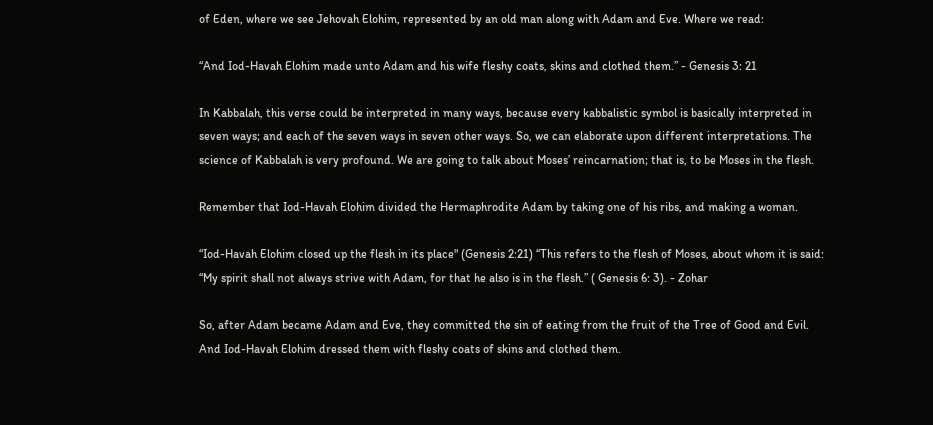of Eden, where we see Jehovah Elohim, represented by an old man along with Adam and Eve. Where we read:

“And Iod-Havah Elohim made unto Adam and his wife fleshy coats, skins and clothed them.” - Genesis 3: 21

In Kabbalah, this verse could be interpreted in many ways, because every kabbalistic symbol is basically interpreted in seven ways; and each of the seven ways in seven other ways. So, we can elaborate upon different interpretations. The science of Kabbalah is very profound. We are going to talk about Moses’ reincarnation; that is, to be Moses in the flesh.

Remember that Iod-Havah Elohim divided the Hermaphrodite Adam by taking one of his ribs, and making a woman.

“Iod-Havah Elohim closed up the flesh in its place" (Genesis 2:21) “This refers to the flesh of Moses, about whom it is said: “My spirit shall not always strive with Adam, for that he also is in the flesh.” ( Genesis 6: 3). - Zohar

So, after Adam became Adam and Eve, they committed the sin of eating from the fruit of the Tree of Good and Evil. And Iod-Havah Elohim dressed them with fleshy coats of skins and clothed them.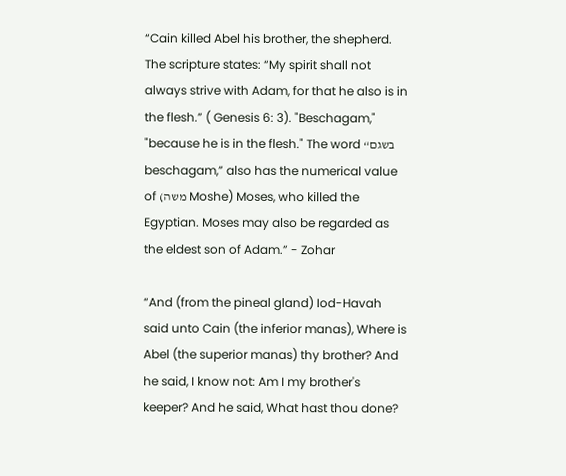“Cain killed Abel his brother, the shepherd. The scripture states: “My spirit shall not always strive with Adam, for that he also is in the flesh.” ( Genesis 6: 3). "Beschagam," "because he is in the flesh." The word “בשגם beschagam,” also has the numerical value of (משה Moshe) Moses, who killed the Egyptian. Moses may also be regarded as the eldest son of Adam.” - Zohar

“And (from the pineal gland) Iod-Havah said unto Cain (the inferior manas), Where is Abel (the superior manas) thy brother? And he said, I know not: Am I my brother's keeper? And he said, What hast thou done?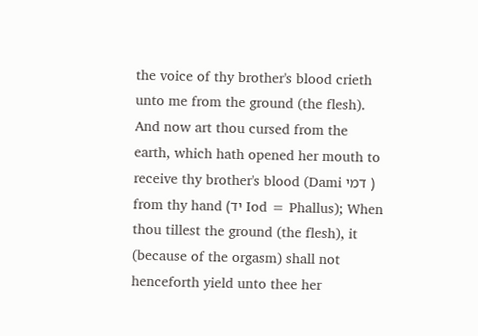the voice of thy brother's blood crieth unto me from the ground (the flesh). And now art thou cursed from the earth, which hath opened her mouth to receive thy brother's blood (Dami דמי ) from thy hand (יד Iod = Phallus); When thou tillest the ground (the flesh), it (because of the orgasm) shall not henceforth yield unto thee her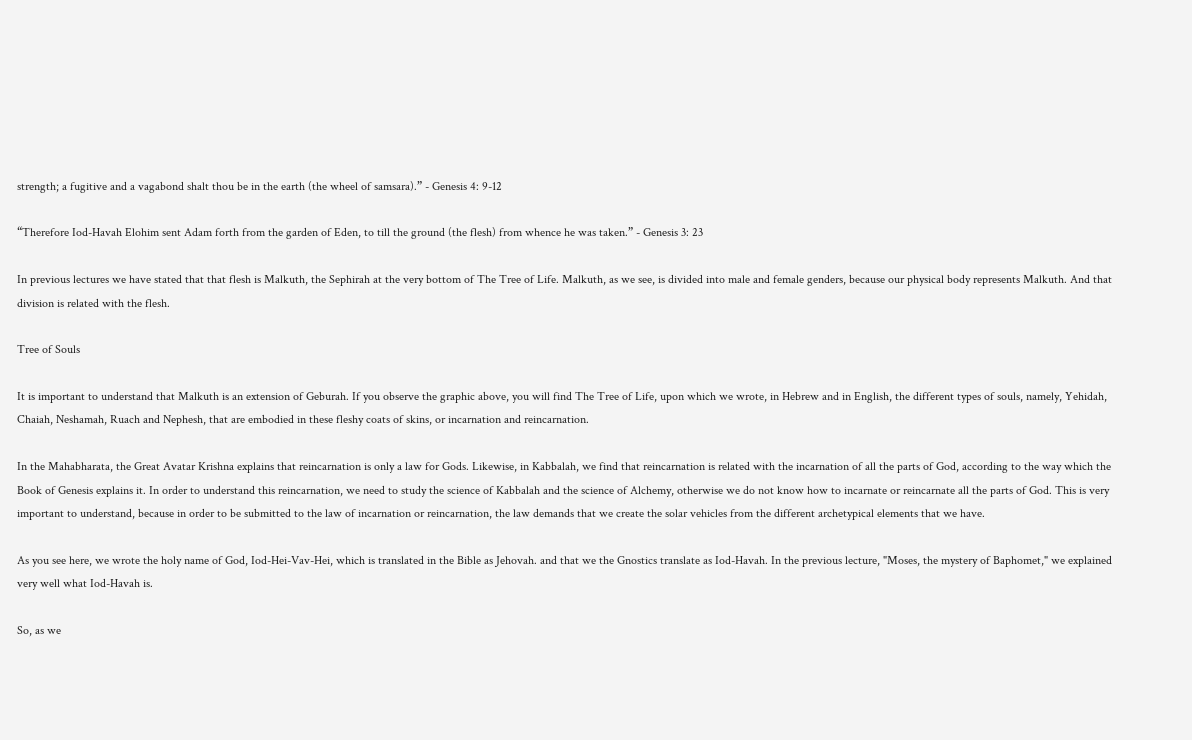strength; a fugitive and a vagabond shalt thou be in the earth (the wheel of samsara).” - Genesis 4: 9-12

“Therefore Iod-Havah Elohim sent Adam forth from the garden of Eden, to till the ground (the flesh) from whence he was taken.” - Genesis 3: 23

In previous lectures we have stated that that flesh is Malkuth, the Sephirah at the very bottom of The Tree of Life. Malkuth, as we see, is divided into male and female genders, because our physical body represents Malkuth. And that division is related with the flesh.

Tree of Souls

It is important to understand that Malkuth is an extension of Geburah. If you observe the graphic above, you will find The Tree of Life, upon which we wrote, in Hebrew and in English, the different types of souls, namely, Yehidah, Chaiah, Neshamah, Ruach and Nephesh, that are embodied in these fleshy coats of skins, or incarnation and reincarnation.

In the Mahabharata, the Great Avatar Krishna explains that reincarnation is only a law for Gods. Likewise, in Kabbalah, we find that reincarnation is related with the incarnation of all the parts of God, according to the way which the Book of Genesis explains it. In order to understand this reincarnation, we need to study the science of Kabbalah and the science of Alchemy, otherwise we do not know how to incarnate or reincarnate all the parts of God. This is very important to understand, because in order to be submitted to the law of incarnation or reincarnation, the law demands that we create the solar vehicles from the different archetypical elements that we have.

As you see here, we wrote the holy name of God, Iod-Hei-Vav-Hei, which is translated in the Bible as Jehovah. and that we the Gnostics translate as Iod-Havah. In the previous lecture, "Moses, the mystery of Baphomet," we explained very well what Iod-Havah is.

So, as we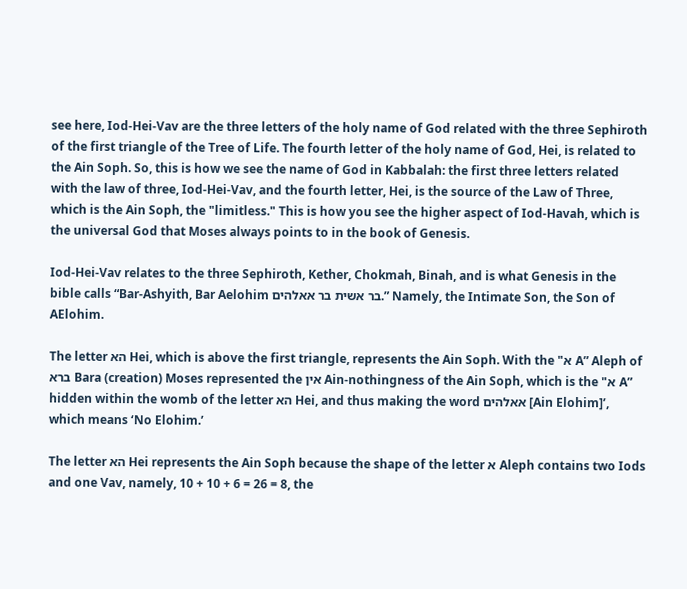see here, Iod-Hei-Vav are the three letters of the holy name of God related with the three Sephiroth of the first triangle of the Tree of Life. The fourth letter of the holy name of God, Hei, is related to the Ain Soph. So, this is how we see the name of God in Kabbalah: the first three letters related with the law of three, Iod-Hei-Vav, and the fourth letter, Hei, is the source of the Law of Three, which is the Ain Soph, the "limitless." This is how you see the higher aspect of Iod-Havah, which is the universal God that Moses always points to in the book of Genesis.

Iod-Hei-Vav relates to the three Sephiroth, Kether, Chokmah, Binah, and is what Genesis in the bible calls “Bar-Ashyith, Bar Aelohim בר אשית בר אאלהים.” Namely, the Intimate Son, the Son of AElohim.

The letter הא Hei, which is above the first triangle, represents the Ain Soph. With the "א A” Aleph of ברא Bara (creation) Moses represented the אין Ain-nothingness of the Ain Soph, which is the "א A” hidden within the womb of the letter הא Hei, and thus making the word אאלהים [Ain Elohim]’, which means ‘No Elohim.’

The letter הא Hei represents the Ain Soph because the shape of the letter א Aleph contains two Iods and one Vav, namely, 10 + 10 + 6 = 26 = 8, the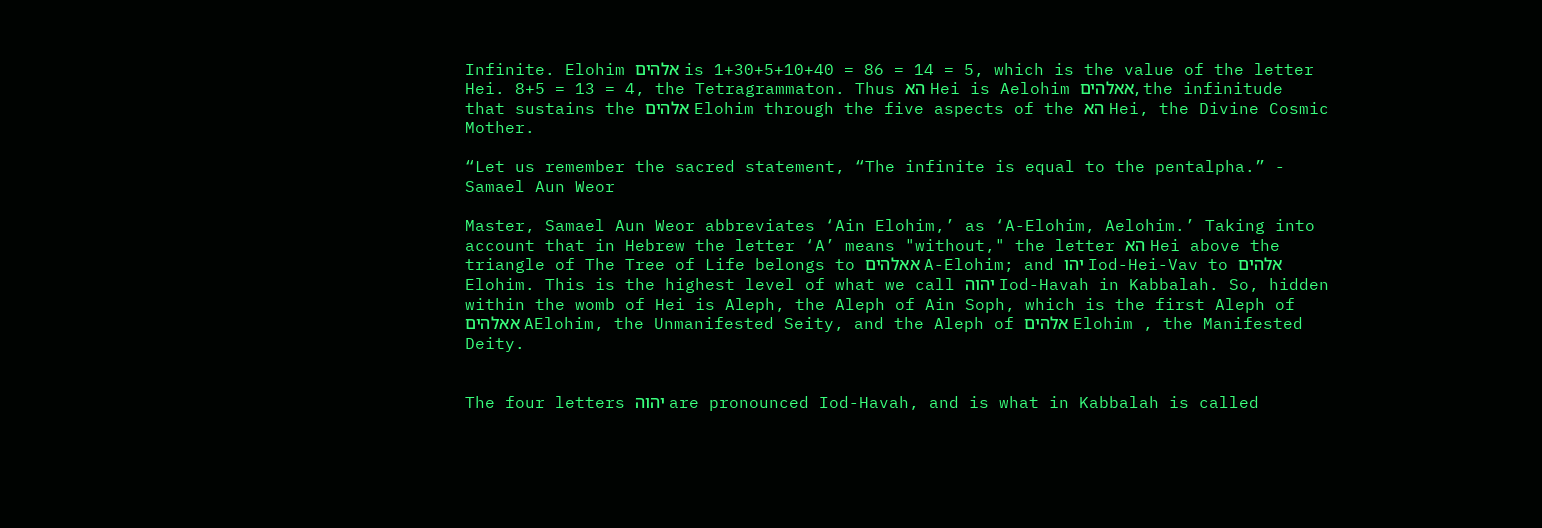Infinite. Elohim אלהים is 1+30+5+10+40 = 86 = 14 = 5, which is the value of the letter Hei. 8+5 = 13 = 4, the Tetragrammaton. Thus הא Hei is Aelohim אאלהים, the infinitude that sustains the אלהים Elohim through the five aspects of the הא Hei, the Divine Cosmic Mother.

“Let us remember the sacred statement, “The infinite is equal to the pentalpha.” - Samael Aun Weor

Master, Samael Aun Weor abbreviates ‘Ain Elohim,’ as ‘A-Elohim, Aelohim.’ Taking into account that in Hebrew the letter ‘A’ means "without," the letter הא Hei above the triangle of The Tree of Life belongs to אאלהים A-Elohim; and יהו Iod-Hei-Vav to אלהים Elohim. This is the highest level of what we call יהוה Iod-Havah in Kabbalah. So, hidden within the womb of Hei is Aleph, the Aleph of Ain Soph, which is the first Aleph of אאלהים AElohim, the Unmanifested Seity, and the Aleph of אלהים Elohim , the Manifested Deity.


The four letters יהוה are pronounced Iod-Havah, and is what in Kabbalah is called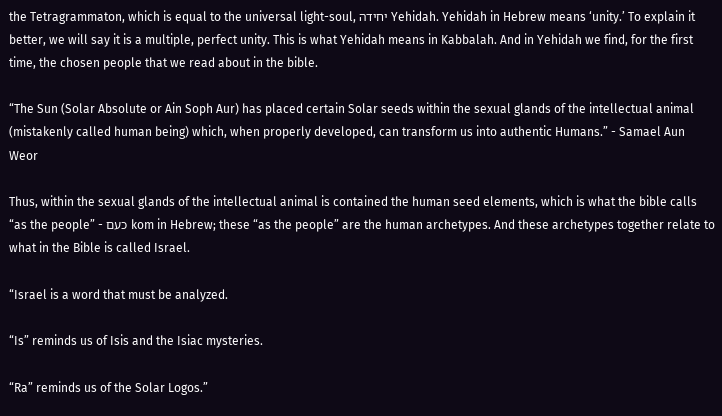the Tetragrammaton, which is equal to the universal light-soul, יחידה Yehidah. Yehidah in Hebrew means ‘unity.’ To explain it better, we will say it is a multiple, perfect unity. This is what Yehidah means in Kabbalah. And in Yehidah we find, for the first time, the chosen people that we read about in the bible.

“The Sun (Solar Absolute or Ain Soph Aur) has placed certain Solar seeds within the sexual glands of the intellectual animal (mistakenly called human being) which, when properly developed, can transform us into authentic Humans.” - Samael Aun Weor

Thus, within the sexual glands of the intellectual animal is contained the human seed elements, which is what the bible calls “as the people” - כעם kom in Hebrew; these “as the people” are the human archetypes. And these archetypes together relate to what in the Bible is called Israel.

“Israel is a word that must be analyzed.

“Is” reminds us of Isis and the Isiac mysteries.

“Ra” reminds us of the Solar Logos.”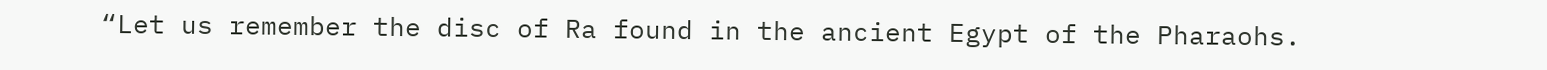“Let us remember the disc of Ra found in the ancient Egypt of the Pharaohs.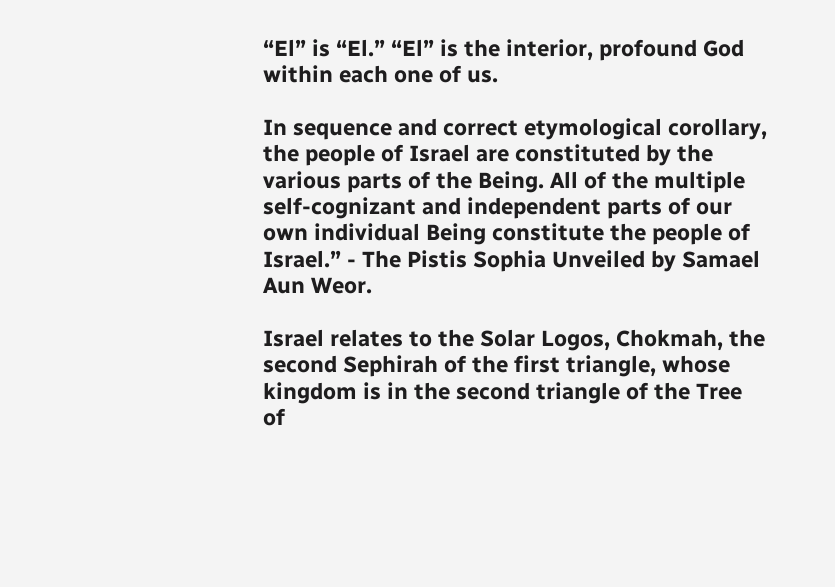“El” is “El.” “El” is the interior, profound God within each one of us.

In sequence and correct etymological corollary, the people of Israel are constituted by the various parts of the Being. All of the multiple self-cognizant and independent parts of our own individual Being constitute the people of Israel.” - The Pistis Sophia Unveiled by Samael Aun Weor.

Israel relates to the Solar Logos, Chokmah, the second Sephirah of the first triangle, whose kingdom is in the second triangle of the Tree of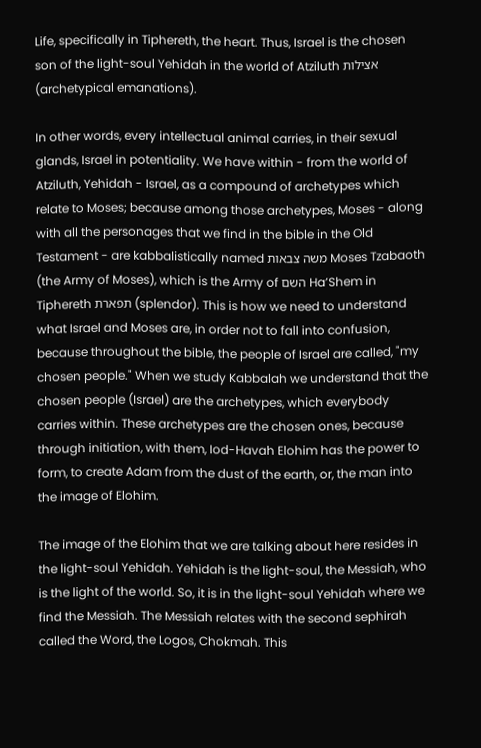Life, specifically in Tiphereth, the heart. Thus, Israel is the chosen son of the light-soul Yehidah in the world of Atziluth אצילות (archetypical emanations).

In other words, every intellectual animal carries, in their sexual glands, Israel in potentiality. We have within - from the world of Atziluth, Yehidah - Israel, as a compound of archetypes which relate to Moses; because among those archetypes, Moses - along with all the personages that we find in the bible in the Old Testament - are kabbalistically named משה צבאות Moses Tzabaoth (the Army of Moses), which is the Army of השם Ha’Shem in Tiphereth תפארת (splendor). This is how we need to understand what Israel and Moses are, in order not to fall into confusion, because throughout the bible, the people of Israel are called, "my chosen people." When we study Kabbalah we understand that the chosen people (Israel) are the archetypes, which everybody carries within. These archetypes are the chosen ones, because through initiation, with them, Iod-Havah Elohim has the power to form, to create Adam from the dust of the earth, or, the man into the image of Elohim.

The image of the Elohim that we are talking about here resides in the light-soul Yehidah. Yehidah is the light-soul, the Messiah, who is the light of the world. So, it is in the light-soul Yehidah where we find the Messiah. The Messiah relates with the second sephirah called the Word, the Logos, Chokmah. This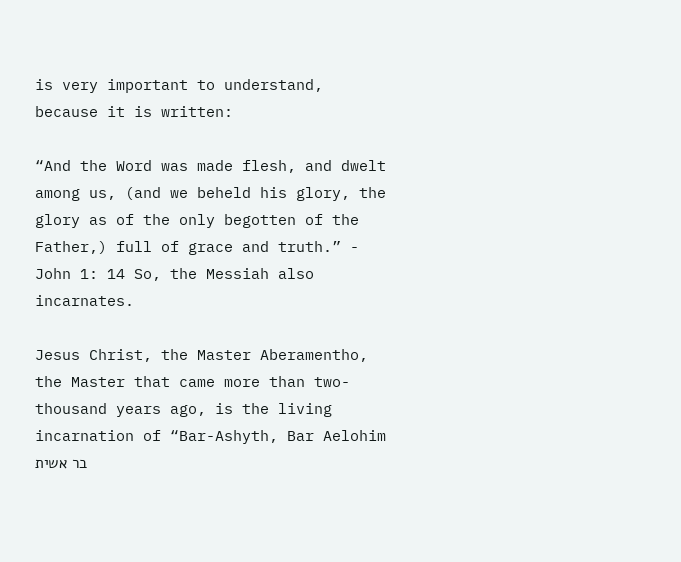is very important to understand, because it is written:

“And the Word was made flesh, and dwelt among us, (and we beheld his glory, the glory as of the only begotten of the Father,) full of grace and truth.” - John 1: 14 So, the Messiah also incarnates.

Jesus Christ, the Master Aberamentho, the Master that came more than two-thousand years ago, is the living incarnation of “Bar-Ashyth, Bar Aelohim בר אשית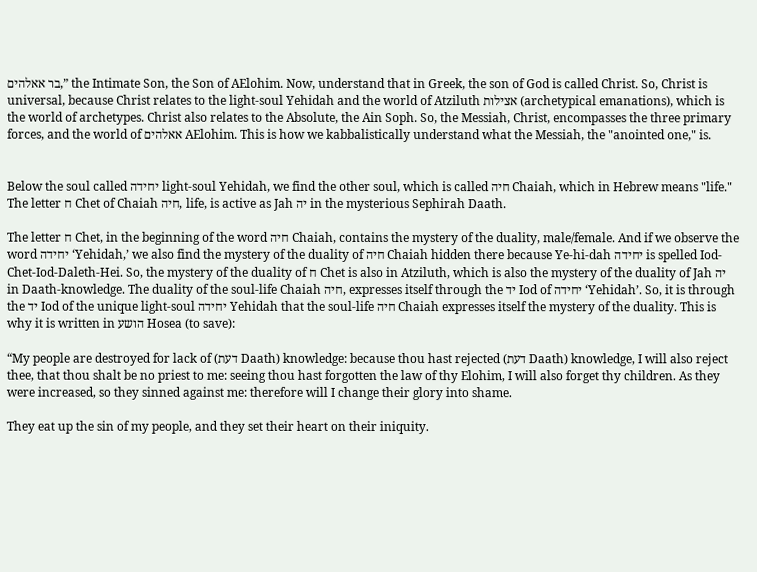בר אאלהים,” the Intimate Son, the Son of AElohim. Now, understand that in Greek, the son of God is called Christ. So, Christ is universal, because Christ relates to the light-soul Yehidah and the world of Atziluth אצילות (archetypical emanations), which is the world of archetypes. Christ also relates to the Absolute, the Ain Soph. So, the Messiah, Christ, encompasses the three primary forces, and the world of אאלהים AElohim. This is how we kabbalistically understand what the Messiah, the "anointed one," is.


Below the soul called יחידה light-soul Yehidah, we find the other soul, which is called חיה Chaiah, which in Hebrew means "life." The letter ח Chet of Chaiah חיה, life, is active as Jah יה in the mysterious Sephirah Daath.

The letter ח Chet, in the beginning of the word חיה Chaiah, contains the mystery of the duality, male/female. And if we observe the word יחידה ‘Yehidah,’ we also find the mystery of the duality of חיה Chaiah hidden there because Ye-hi-dah יחידה is spelled Iod-Chet-Iod-Daleth-Hei. So, the mystery of the duality of ח Chet is also in Atziluth, which is also the mystery of the duality of Jah יה in Daath-knowledge. The duality of the soul-life Chaiah חיה, expresses itself through the יד Iod of יחידה ‘Yehidah’. So, it is through the יד Iod of the unique light-soul יחידה Yehidah that the soul-life חיה Chaiah expresses itself the mystery of the duality. This is why it is written in הושע Hosea (to save):

“My people are destroyed for lack of (דעת Daath) knowledge: because thou hast rejected (דעת Daath) knowledge, I will also reject thee, that thou shalt be no priest to me: seeing thou hast forgotten the law of thy Elohim, I will also forget thy children. As they were increased, so they sinned against me: therefore will I change their glory into shame.

They eat up the sin of my people, and they set their heart on their iniquity.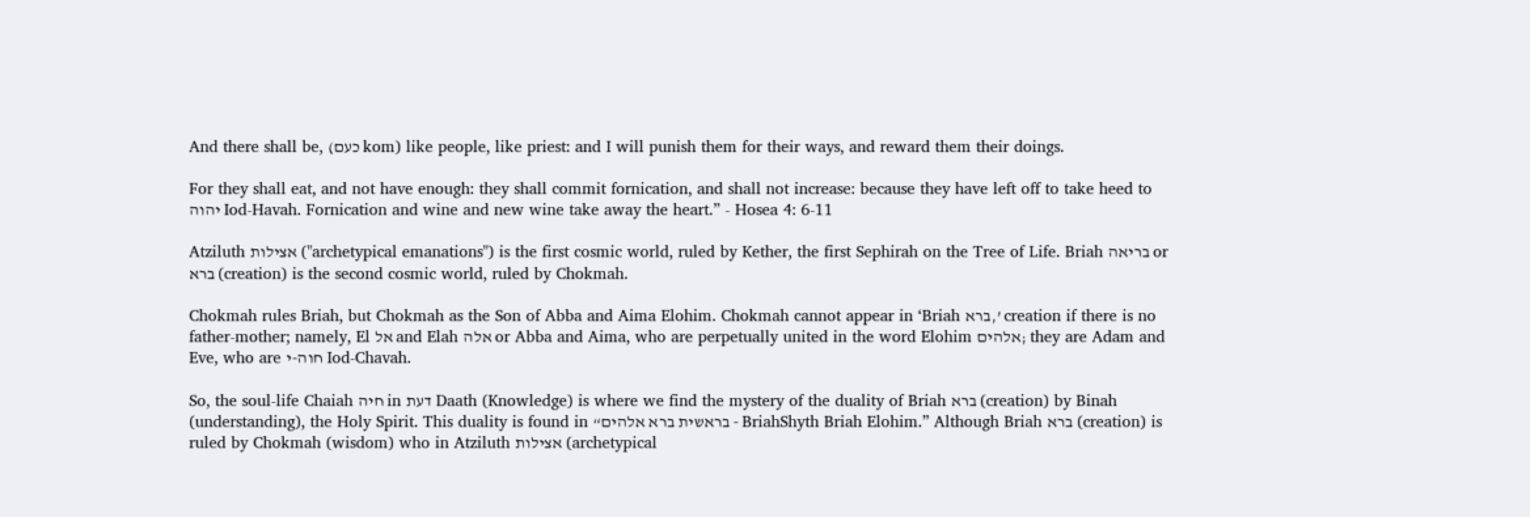And there shall be, (כעם kom) like people, like priest: and I will punish them for their ways, and reward them their doings.

For they shall eat, and not have enough: they shall commit fornication, and shall not increase: because they have left off to take heed to יהוה Iod-Havah. Fornication and wine and new wine take away the heart.” - Hosea 4: 6-11

Atziluth אצילות ("archetypical emanations") is the first cosmic world, ruled by Kether, the first Sephirah on the Tree of Life. Briah בריאה or ברא (creation) is the second cosmic world, ruled by Chokmah.

Chokmah rules Briah, but Chokmah as the Son of Abba and Aima Elohim. Chokmah cannot appear in ‘Briah ברא,’ creation if there is no father-mother; namely, El אל and Elah אלה or Abba and Aima, who are perpetually united in the word Elohim אלהים; they are Adam and Eve, who are חוה-י Iod-Chavah.

So, the soul-life Chaiah חיה in דעת Daath (Knowledge) is where we find the mystery of the duality of Briah ברא (creation) by Binah (understanding), the Holy Spirit. This duality is found in “בראשית ברא אלהים - BriahShyth Briah Elohim.” Although Briah ברא (creation) is ruled by Chokmah (wisdom) who in Atziluth אצילות (archetypical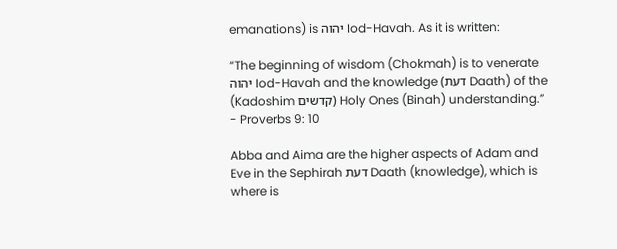emanations) is יהוה Iod-Havah. As it is written:

“The beginning of wisdom (Chokmah) is to venerate יהוה Iod-Havah and the knowledge (דעת Daath) of the (Kadoshim קדשים) Holy Ones (Binah) understanding.” - Proverbs 9: 10

Abba and Aima are the higher aspects of Adam and Eve in the Sephirah דעת Daath (knowledge), which is where is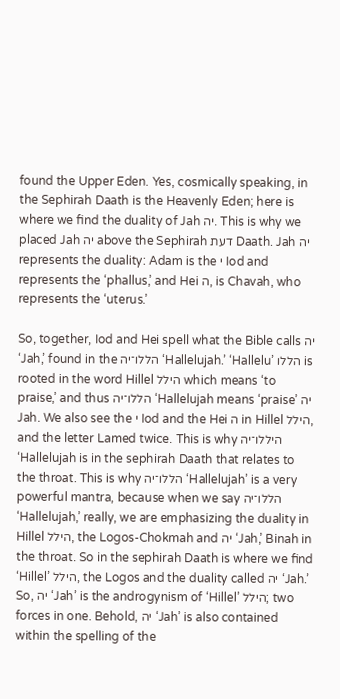found the Upper Eden. Yes, cosmically speaking, in the Sephirah Daath is the Heavenly Eden; here is where we find the duality of Jah יה. This is why we placed Jah יה above the Sephirah דעת Daath. Jah יה represents the duality: Adam is the י Iod and represents the ‘phallus,’ and Hei ה, is Chavah, who represents the ‘uterus.’

So, together, Iod and Hei spell what the Bible calls יה ‘Jah,’ found in the הללו־יה ‘Hallelujah.’ ‘Hallelu’ הללו is rooted in the word Hillel הילל which means ‘to praise,’ and thus הללו־יה ‘Hallelujah means ‘praise’ יה Jah. We also see the י Iod and the Hei ה in Hillel הילל, and the letter Lamed twice. This is why היללו־יה ‘Hallelujah is in the sephirah Daath that relates to the throat. This is why הללו־יה ‘Hallelujah’ is a very powerful mantra, because when we say הללו־יה ‘Hallelujah,’ really, we are emphasizing the duality in Hillel הילל, the Logos-Chokmah and יה ‘Jah,’ Binah in the throat. So in the sephirah Daath is where we find ‘Hillel’ הילל, the Logos and the duality called יה ‘Jah.’ So, יה ‘Jah’ is the androgynism of ‘Hillel’ הילל; two forces in one. Behold, יה ‘Jah’ is also contained within the spelling of the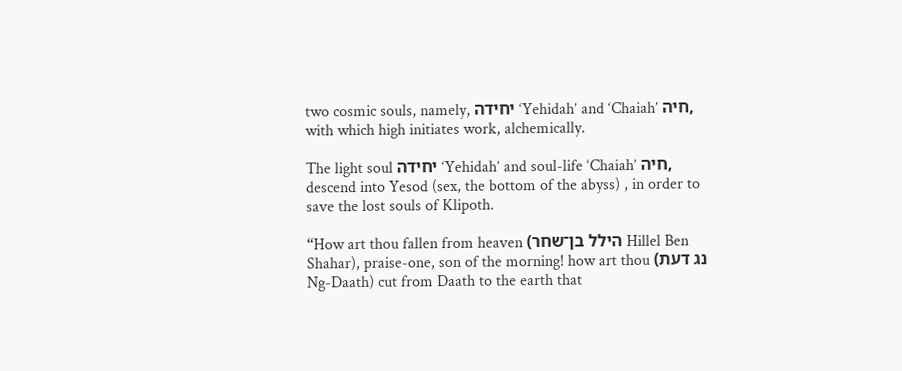two cosmic souls, namely, יחידה ‘Yehidah’ and ‘Chaiah’ חיה, with which high initiates work, alchemically.

The light soul יחידה ‘Yehidah’ and soul-life ‘Chaiah’ חיה, descend into Yesod (sex, the bottom of the abyss) , in order to save the lost souls of Klipoth.

“How art thou fallen from heaven (הילל בן־שחר Hillel Ben Shahar), praise-one, son of the morning! how art thou (נג דעת Ng-Daath) cut from Daath to the earth that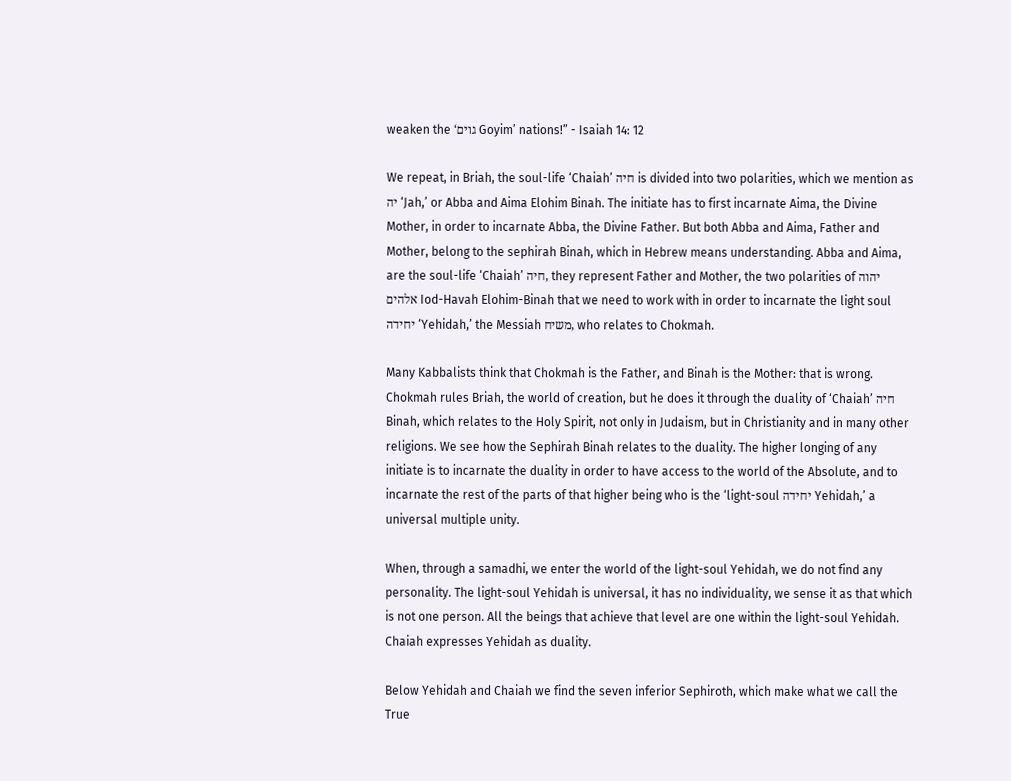weaken the ‘גוים Goyim’ nations!” - Isaiah 14: 12

We repeat, in Briah, the soul-life ‘Chaiah’ חיה is divided into two polarities, which we mention as יה ‘Jah,’ or Abba and Aima Elohim Binah. The initiate has to first incarnate Aima, the Divine Mother, in order to incarnate Abba, the Divine Father. But both Abba and Aima, Father and Mother, belong to the sephirah Binah, which in Hebrew means understanding. Abba and Aima, are the soul-life ‘Chaiah’ חיה, they represent Father and Mother, the two polarities of יהוה אלהים Iod-Havah Elohim-Binah that we need to work with in order to incarnate the light soul יחידה ‘Yehidah,’ the Messiah משיח, who relates to Chokmah.

Many Kabbalists think that Chokmah is the Father, and Binah is the Mother: that is wrong. Chokmah rules Briah, the world of creation, but he does it through the duality of ‘Chaiah’ חיה Binah, which relates to the Holy Spirit, not only in Judaism, but in Christianity and in many other religions. We see how the Sephirah Binah relates to the duality. The higher longing of any initiate is to incarnate the duality in order to have access to the world of the Absolute, and to incarnate the rest of the parts of that higher being who is the ‘light-soul יחידה Yehidah,’ a universal multiple unity.

When, through a samadhi, we enter the world of the light-soul Yehidah, we do not find any personality. The light-soul Yehidah is universal, it has no individuality, we sense it as that which is not one person. All the beings that achieve that level are one within the light-soul Yehidah. Chaiah expresses Yehidah as duality.

Below Yehidah and Chaiah we find the seven inferior Sephiroth, which make what we call the True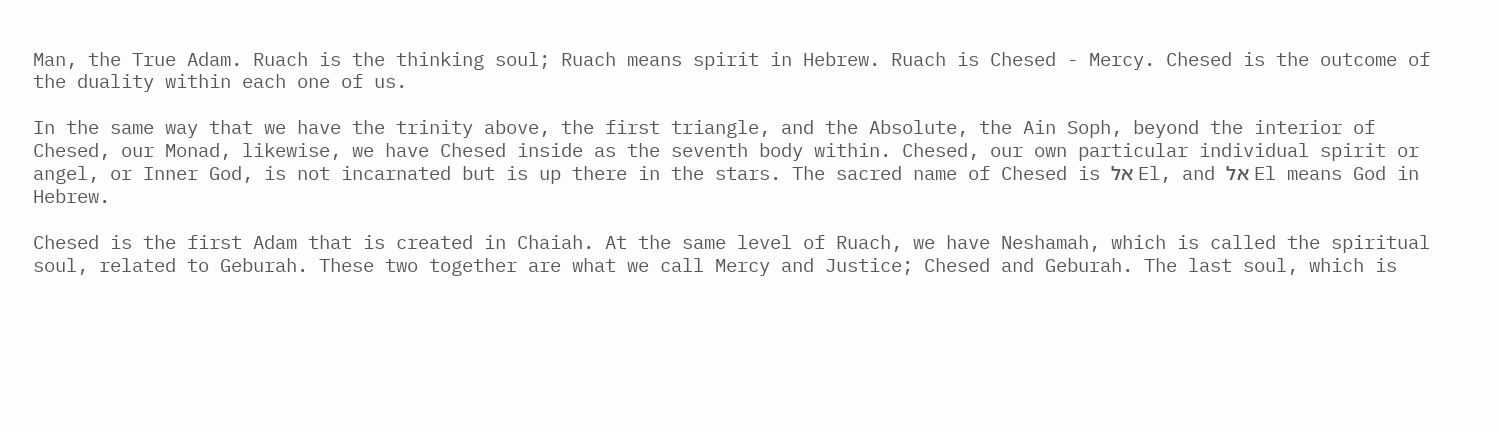Man, the True Adam. Ruach is the thinking soul; Ruach means spirit in Hebrew. Ruach is Chesed - Mercy. Chesed is the outcome of the duality within each one of us.

In the same way that we have the trinity above, the first triangle, and the Absolute, the Ain Soph, beyond the interior of Chesed, our Monad, likewise, we have Chesed inside as the seventh body within. Chesed, our own particular individual spirit or angel, or Inner God, is not incarnated but is up there in the stars. The sacred name of Chesed is אל El, and אל El means God in Hebrew.

Chesed is the first Adam that is created in Chaiah. At the same level of Ruach, we have Neshamah, which is called the spiritual soul, related to Geburah. These two together are what we call Mercy and Justice; Chesed and Geburah. The last soul, which is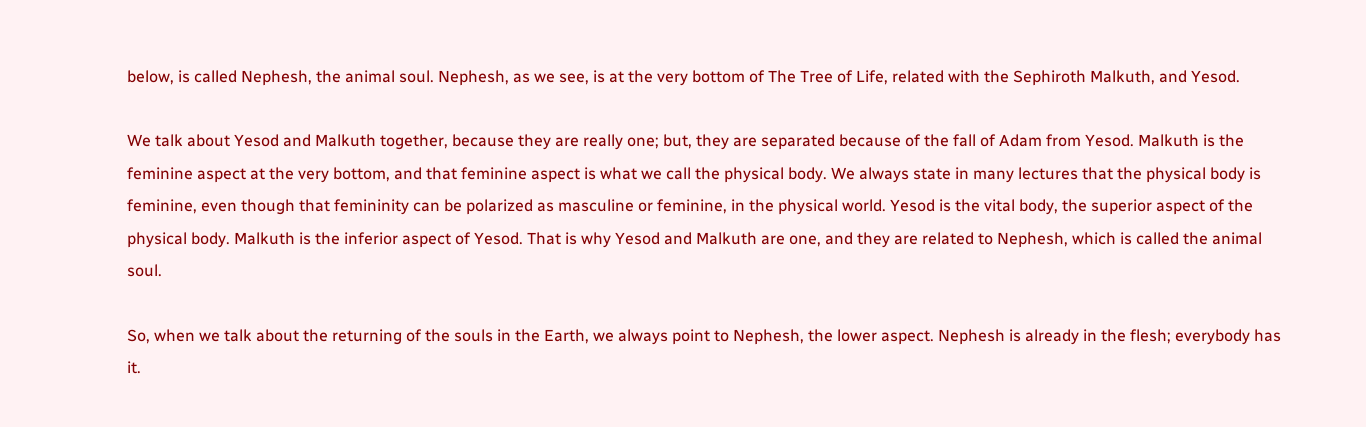below, is called Nephesh, the animal soul. Nephesh, as we see, is at the very bottom of The Tree of Life, related with the Sephiroth Malkuth, and Yesod.

We talk about Yesod and Malkuth together, because they are really one; but, they are separated because of the fall of Adam from Yesod. Malkuth is the feminine aspect at the very bottom, and that feminine aspect is what we call the physical body. We always state in many lectures that the physical body is feminine, even though that femininity can be polarized as masculine or feminine, in the physical world. Yesod is the vital body, the superior aspect of the physical body. Malkuth is the inferior aspect of Yesod. That is why Yesod and Malkuth are one, and they are related to Nephesh, which is called the animal soul.

So, when we talk about the returning of the souls in the Earth, we always point to Nephesh, the lower aspect. Nephesh is already in the flesh; everybody has it.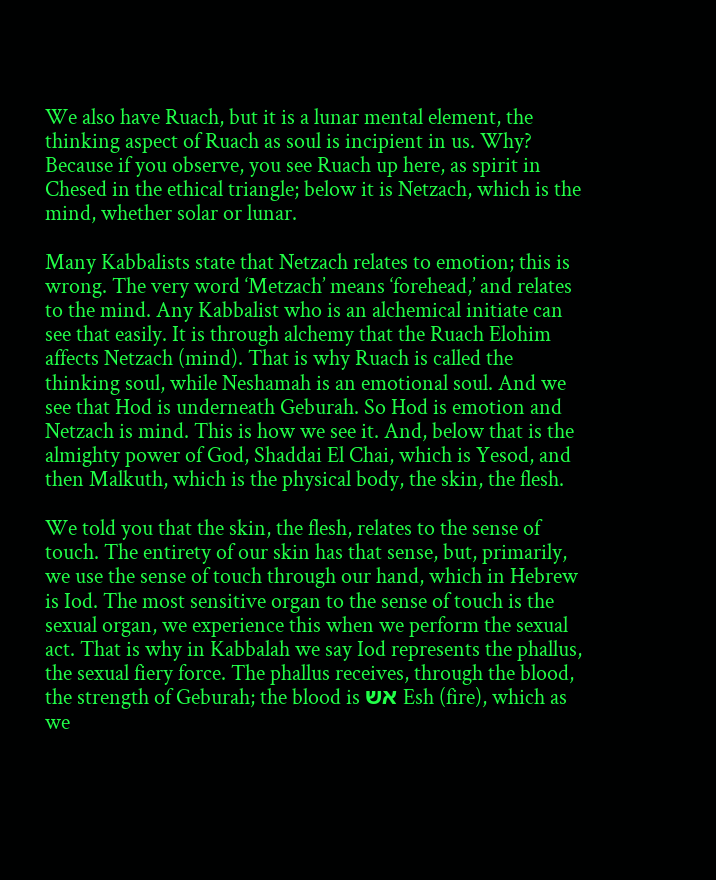We also have Ruach, but it is a lunar mental element, the thinking aspect of Ruach as soul is incipient in us. Why? Because if you observe, you see Ruach up here, as spirit in Chesed in the ethical triangle; below it is Netzach, which is the mind, whether solar or lunar.

Many Kabbalists state that Netzach relates to emotion; this is wrong. The very word ‘Metzach’ means ‘forehead,’ and relates to the mind. Any Kabbalist who is an alchemical initiate can see that easily. It is through alchemy that the Ruach Elohim affects Netzach (mind). That is why Ruach is called the thinking soul, while Neshamah is an emotional soul. And we see that Hod is underneath Geburah. So Hod is emotion and Netzach is mind. This is how we see it. And, below that is the almighty power of God, Shaddai El Chai, which is Yesod, and then Malkuth, which is the physical body, the skin, the flesh.

We told you that the skin, the flesh, relates to the sense of touch. The entirety of our skin has that sense, but, primarily, we use the sense of touch through our hand, which in Hebrew is Iod. The most sensitive organ to the sense of touch is the sexual organ, we experience this when we perform the sexual act. That is why in Kabbalah we say Iod represents the phallus, the sexual fiery force. The phallus receives, through the blood, the strength of Geburah; the blood is אש Esh (fire), which as we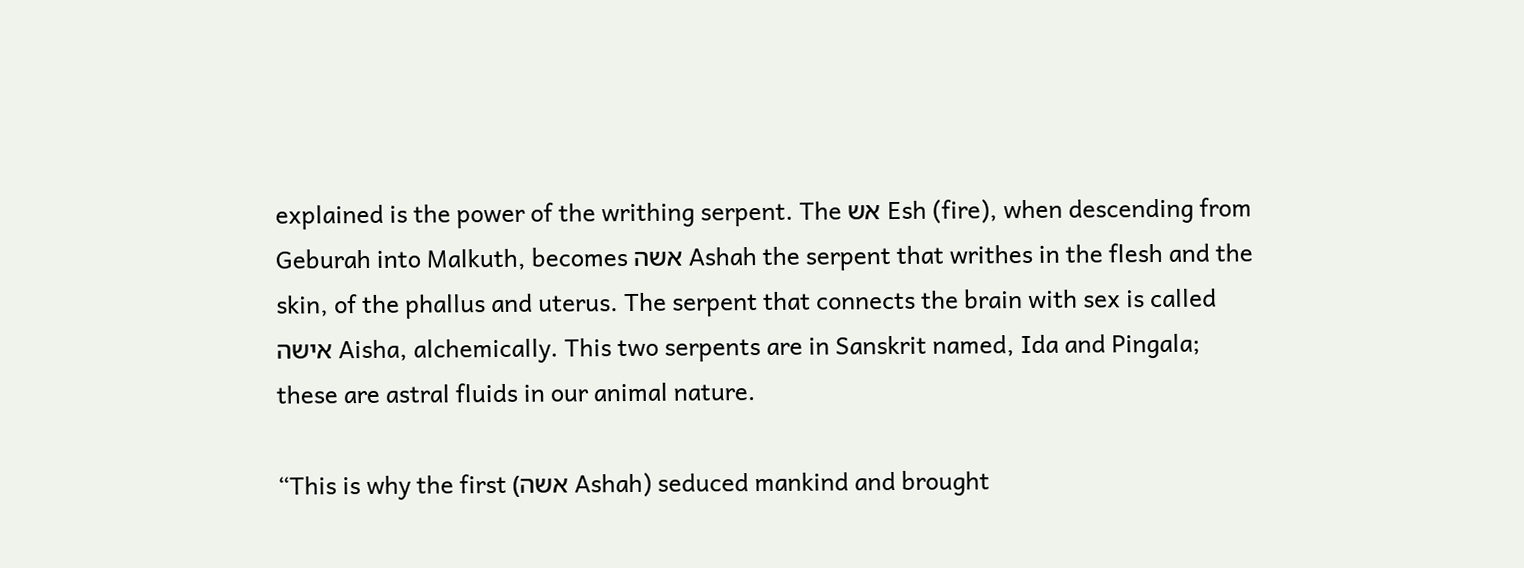explained is the power of the writhing serpent. The אש Esh (fire), when descending from Geburah into Malkuth, becomes אשה Ashah the serpent that writhes in the flesh and the skin, of the phallus and uterus. The serpent that connects the brain with sex is called אישה Aisha, alchemically. This two serpents are in Sanskrit named, Ida and Pingala; these are astral fluids in our animal nature.

“This is why the first (אשה Ashah) seduced mankind and brought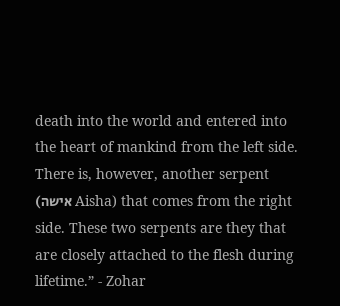death into the world and entered into the heart of mankind from the left side. There is, however, another serpent (אישה Aisha) that comes from the right side. These two serpents are they that are closely attached to the flesh during lifetime.” - Zohar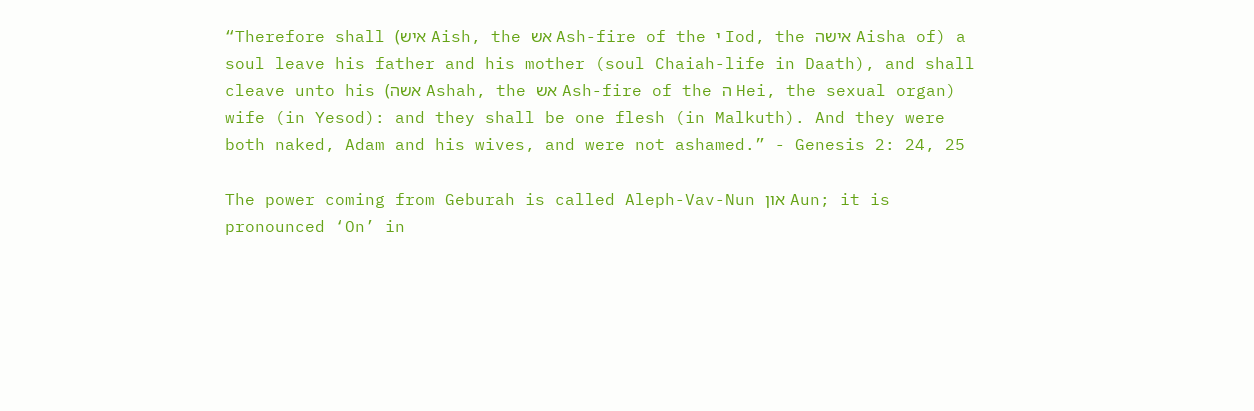“Therefore shall (איש Aish, the אש Ash-fire of the י Iod, the אישה Aisha of) a soul leave his father and his mother (soul Chaiah-life in Daath), and shall cleave unto his (אשה Ashah, the אש Ash-fire of the ה Hei, the sexual organ) wife (in Yesod): and they shall be one flesh (in Malkuth). And they were both naked, Adam and his wives, and were not ashamed.” - Genesis 2: 24, 25

The power coming from Geburah is called Aleph-Vav-Nun און Aun; it is pronounced ‘On’ in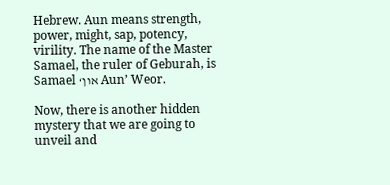Hebrew. Aun means strength, power, might, sap, potency, virility. The name of the Master Samael, the ruler of Geburah, is Samael ‘און Aun’ Weor.

Now, there is another hidden mystery that we are going to unveil and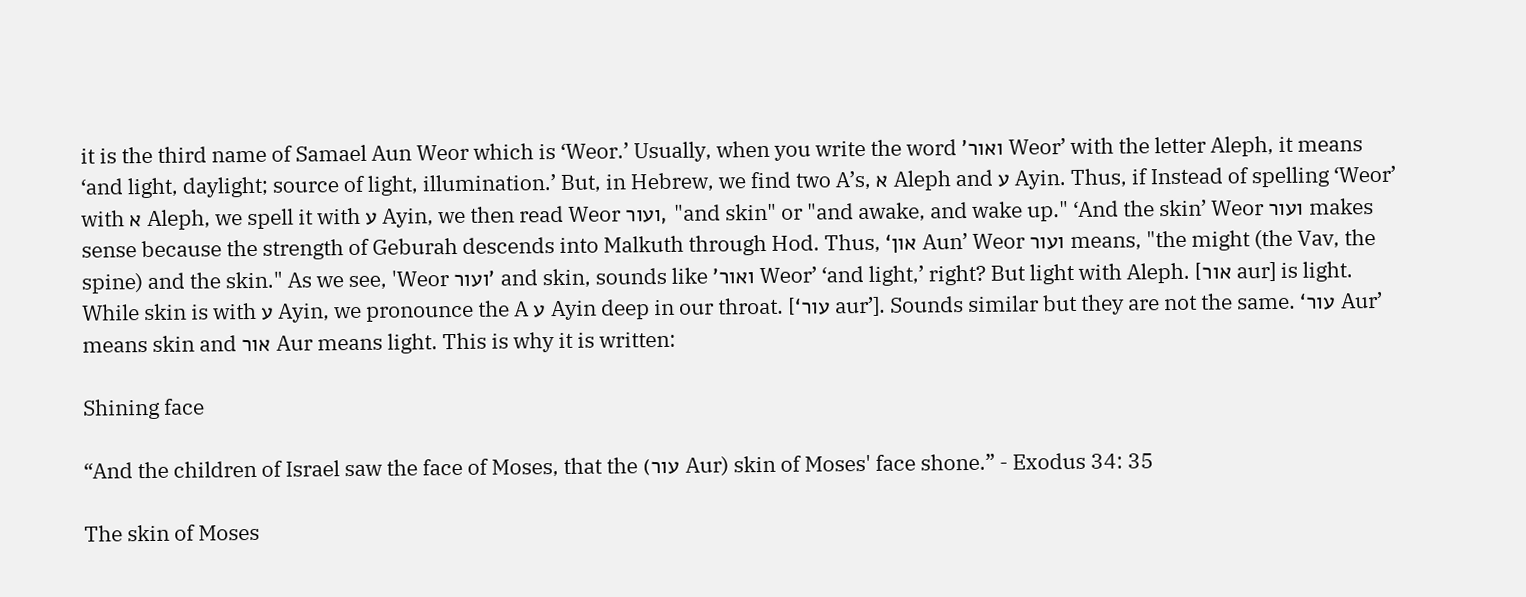it is the third name of Samael Aun Weor which is ‘Weor.’ Usually, when you write the word 'ואור Weor’ with the letter Aleph, it means ‘and light, daylight; source of light, illumination.’ But, in Hebrew, we find two A’s, א Aleph and ע Ayin. Thus, if Instead of spelling ‘Weor’ with א Aleph, we spell it with ע Ayin, we then read Weor ועור, "and skin" or "and awake, and wake up." ‘And the skin’ Weor ועור makes sense because the strength of Geburah descends into Malkuth through Hod. Thus, ‘און Aun’ Weor ועור means, "the might (the Vav, the spine) and the skin." As we see, 'Weor ועור’ and skin, sounds like 'ואור Weor’ ‘and light,’ right? But light with Aleph. [אור aur] is light. While skin is with ע Ayin, we pronounce the A ע Ayin deep in our throat. [‘עור aur’]. Sounds similar but they are not the same. ‘עור Aur’ means skin and אור Aur means light. This is why it is written:

Shining face

“And the children of Israel saw the face of Moses, that the (עור Aur) skin of Moses' face shone.” - Exodus 34: 35

The skin of Moses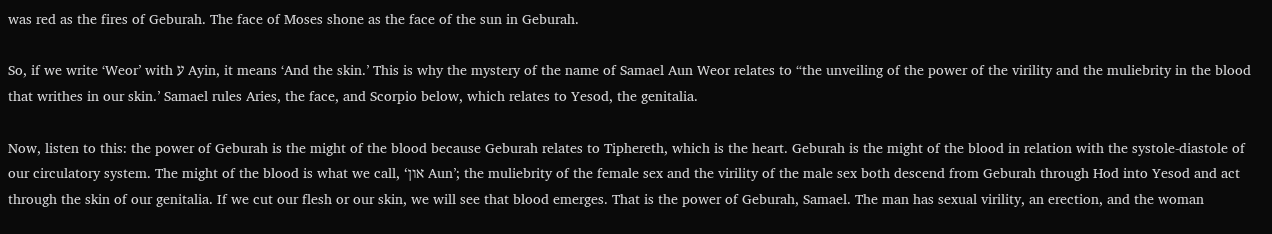was red as the fires of Geburah. The face of Moses shone as the face of the sun in Geburah.

So, if we write ‘Weor’ with ע Ayin, it means ‘And the skin.’ This is why the mystery of the name of Samael Aun Weor relates to “the unveiling of the power of the virility and the muliebrity in the blood that writhes in our skin.’ Samael rules Aries, the face, and Scorpio below, which relates to Yesod, the genitalia.

Now, listen to this: the power of Geburah is the might of the blood because Geburah relates to Tiphereth, which is the heart. Geburah is the might of the blood in relation with the systole-diastole of our circulatory system. The might of the blood is what we call, ‘און Aun’; the muliebrity of the female sex and the virility of the male sex both descend from Geburah through Hod into Yesod and act through the skin of our genitalia. If we cut our flesh or our skin, we will see that blood emerges. That is the power of Geburah, Samael. The man has sexual virility, an erection, and the woman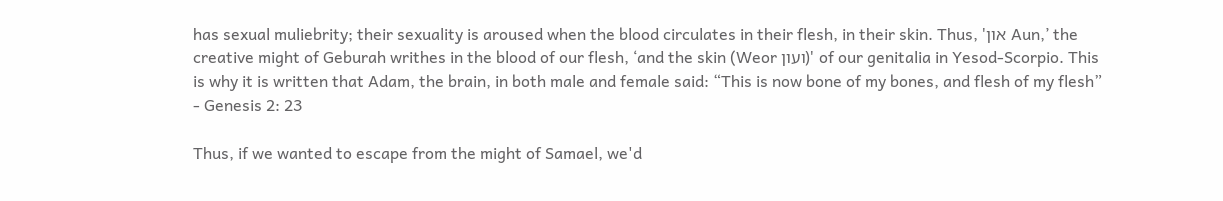has sexual muliebrity; their sexuality is aroused when the blood circulates in their flesh, in their skin. Thus, 'און Aun,’ the creative might of Geburah writhes in the blood of our flesh, ‘and the skin (Weor ועון)' of our genitalia in Yesod-Scorpio. This is why it is written that Adam, the brain, in both male and female said: “This is now bone of my bones, and flesh of my flesh” - Genesis 2: 23

Thus, if we wanted to escape from the might of Samael, we'd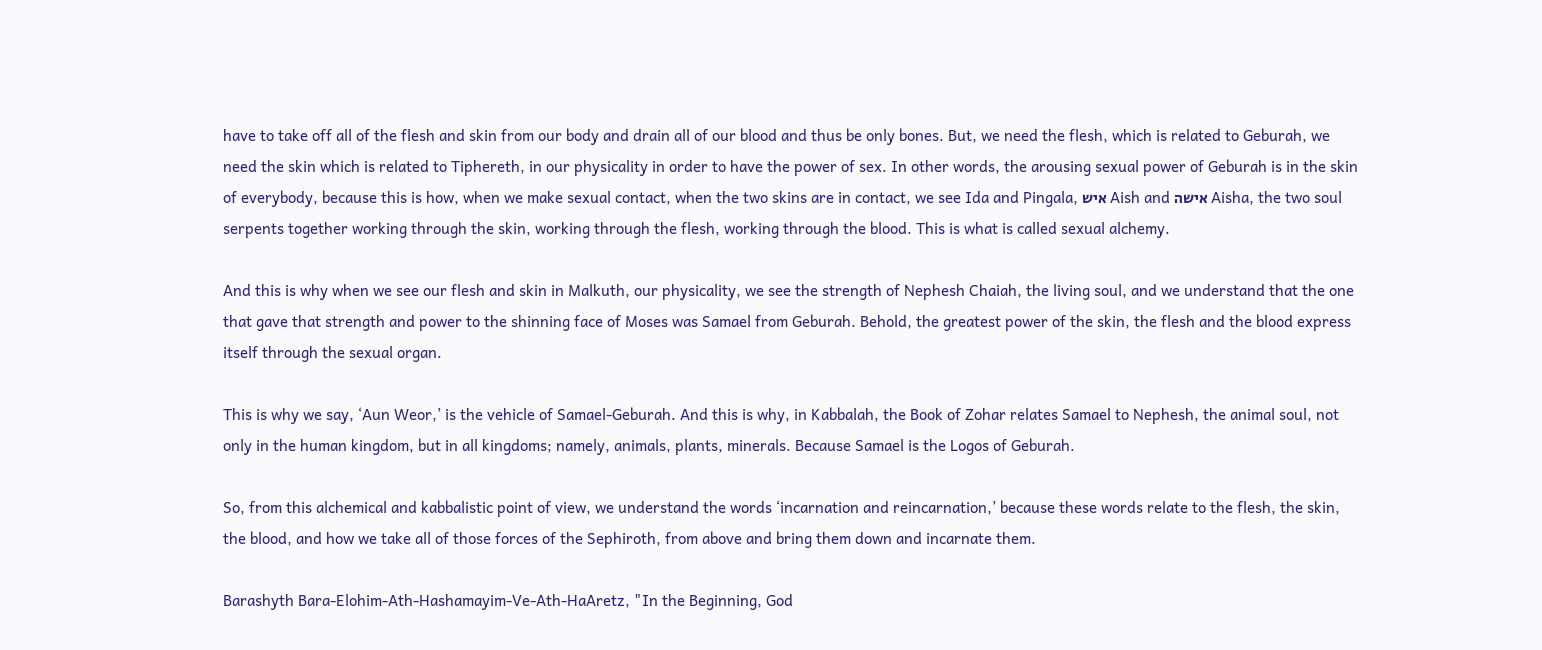have to take off all of the flesh and skin from our body and drain all of our blood and thus be only bones. But, we need the flesh, which is related to Geburah, we need the skin which is related to Tiphereth, in our physicality in order to have the power of sex. In other words, the arousing sexual power of Geburah is in the skin of everybody, because this is how, when we make sexual contact, when the two skins are in contact, we see Ida and Pingala, איש Aish and אישה Aisha, the two soul serpents together working through the skin, working through the flesh, working through the blood. This is what is called sexual alchemy.

And this is why when we see our flesh and skin in Malkuth, our physicality, we see the strength of Nephesh Chaiah, the living soul, and we understand that the one that gave that strength and power to the shinning face of Moses was Samael from Geburah. Behold, the greatest power of the skin, the flesh and the blood express itself through the sexual organ.

This is why we say, ‘Aun Weor,’ is the vehicle of Samael-Geburah. And this is why, in Kabbalah, the Book of Zohar relates Samael to Nephesh, the animal soul, not only in the human kingdom, but in all kingdoms; namely, animals, plants, minerals. Because Samael is the Logos of Geburah.

So, from this alchemical and kabbalistic point of view, we understand the words ‘incarnation and reincarnation,’ because these words relate to the flesh, the skin, the blood, and how we take all of those forces of the Sephiroth, from above and bring them down and incarnate them.

Barashyth Bara-Elohim-Ath-Hashamayim-Ve-Ath-HaAretz, "In the Beginning, God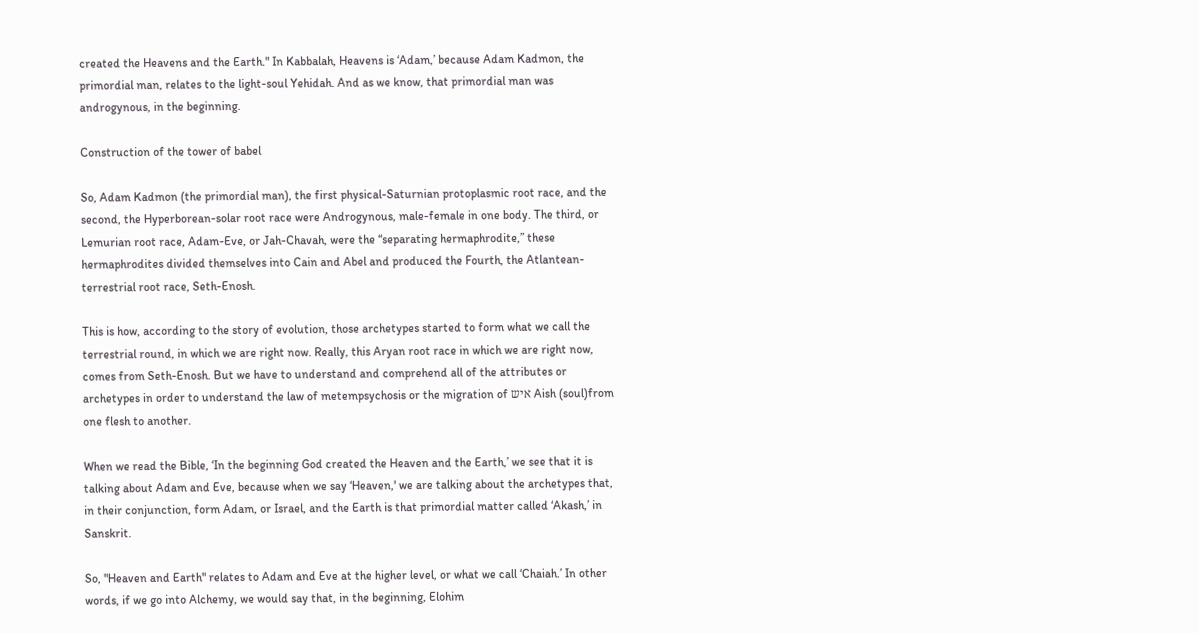created the Heavens and the Earth." In Kabbalah, Heavens is ‘Adam,’ because Adam Kadmon, the primordial man, relates to the light-soul Yehidah. And as we know, that primordial man was androgynous, in the beginning.

Construction of the tower of babel

So, Adam Kadmon (the primordial man), the first physical-Saturnian protoplasmic root race, and the second, the Hyperborean-solar root race were Androgynous, male-female in one body. The third, or Lemurian root race, Adam-Eve, or Jah-Chavah, were the “separating hermaphrodite,” these hermaphrodites divided themselves into Cain and Abel and produced the Fourth, the Atlantean-terrestrial root race, Seth-Enosh.

This is how, according to the story of evolution, those archetypes started to form what we call the terrestrial round, in which we are right now. Really, this Aryan root race in which we are right now, comes from Seth-Enosh. But we have to understand and comprehend all of the attributes or archetypes in order to understand the law of metempsychosis or the migration of איש Aish (soul)from one flesh to another.

When we read the Bible, ‘In the beginning God created the Heaven and the Earth,’ we see that it is talking about Adam and Eve, because when we say ‘Heaven,' we are talking about the archetypes that, in their conjunction, form Adam, or Israel, and the Earth is that primordial matter called ‘Akash,’ in Sanskrit.

So, "Heaven and Earth" relates to Adam and Eve at the higher level, or what we call ‘Chaiah.’ In other words, if we go into Alchemy, we would say that, in the beginning, Elohim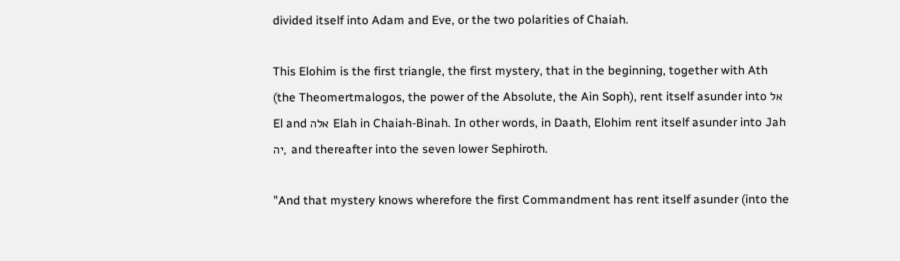divided itself into Adam and Eve, or the two polarities of Chaiah.

This Elohim is the first triangle, the first mystery, that in the beginning, together with Ath (the Theomertmalogos, the power of the Absolute, the Ain Soph), rent itself asunder into אל El and אלה Elah in Chaiah-Binah. In other words, in Daath, Elohim rent itself asunder into Jah יה, and thereafter into the seven lower Sephiroth.

"And that mystery knows wherefore the first Commandment has rent itself asunder (into the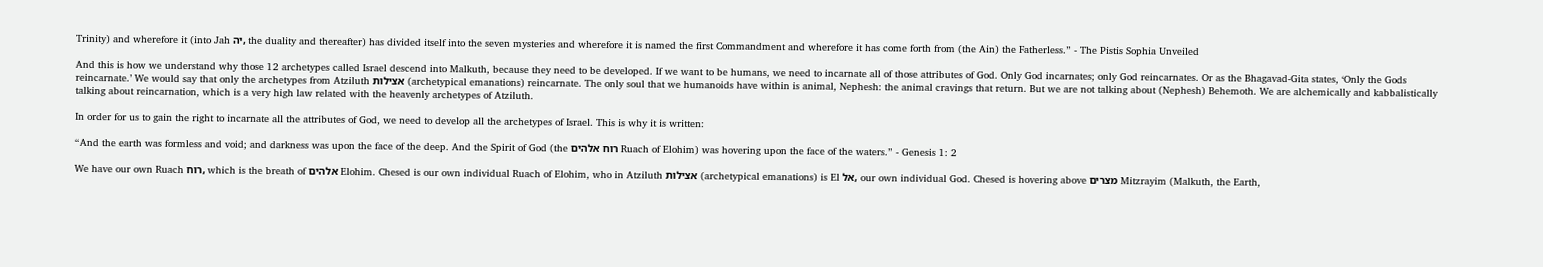Trinity) and wherefore it (into Jah יה, the duality and thereafter) has divided itself into the seven mysteries and wherefore it is named the first Commandment and wherefore it has come forth from (the Ain) the Fatherless.” - The Pistis Sophia Unveiled

And this is how we understand why those 12 archetypes called Israel descend into Malkuth, because they need to be developed. If we want to be humans, we need to incarnate all of those attributes of God. Only God incarnates; only God reincarnates. Or as the Bhagavad-Gita states, ‘Only the Gods reincarnate.’ We would say that only the archetypes from Atziluth אצילות (archetypical emanations) reincarnate. The only soul that we humanoids have within is animal, Nephesh: the animal cravings that return. But we are not talking about (Nephesh) Behemoth. We are alchemically and kabbalistically talking about reincarnation, which is a very high law related with the heavenly archetypes of Atziluth.

In order for us to gain the right to incarnate all the attributes of God, we need to develop all the archetypes of Israel. This is why it is written:

“And the earth was formless and void; and darkness was upon the face of the deep. And the Spirit of God (the רוח אלהים Ruach of Elohim) was hovering upon the face of the waters.” - Genesis 1: 2

We have our own Ruach רוח, which is the breath of אלהים Elohim. Chesed is our own individual Ruach of Elohim, who in Atziluth אצילות (archetypical emanations) is El אל, our own individual God. Chesed is hovering above מצרים Mitzrayim (Malkuth, the Earth,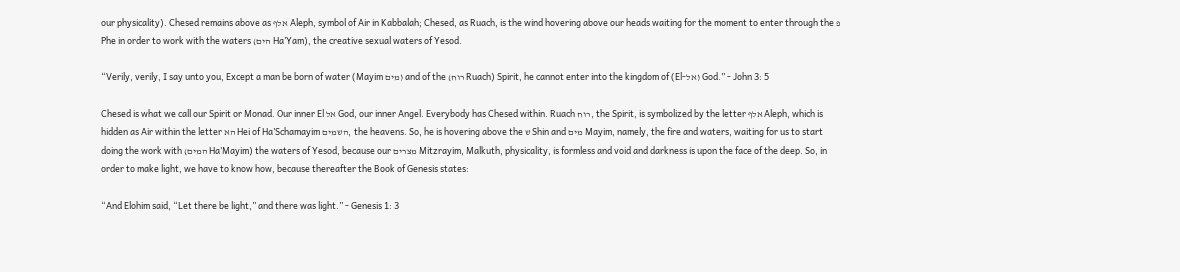our physicality). Chesed remains above as אלף Aleph, symbol of Air in Kabbalah; Chesed, as Ruach, is the wind hovering above our heads waiting for the moment to enter through the פ Phe in order to work with the waters (הים Ha’Yam), the creative sexual waters of Yesod.

“Verily, verily, I say unto you, Except a man be born of water (Mayim מים) and of the (רוח Ruach) Spirit, he cannot enter into the kingdom of (El-אל) God.” - John 3: 5

Chesed is what we call our Spirit or Monad. Our inner El אל God, our inner Angel. Everybody has Chesed within. Ruach רוח, the Spirit, is symbolized by the letter אלף Aleph, which is hidden as Air within the letter הא Hei of Ha’Schamayim השמים, the heavens. So, he is hovering above the ש Shin and מים Mayim, namely, the fire and waters, waiting for us to start doing the work with (המים Ha’Mayim) the waters of Yesod, because our מצרים Mitzrayim, Malkuth, physicality, is formless and void and darkness is upon the face of the deep. So, in order to make light, we have to know how, because thereafter the Book of Genesis states:

“And Elohim said, “Let there be light,” and there was light.” - Genesis 1: 3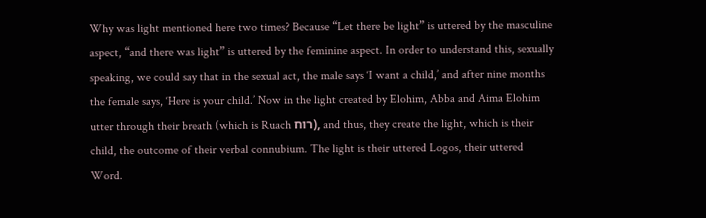Why was light mentioned here two times? Because “Let there be light” is uttered by the masculine aspect, “and there was light” is uttered by the feminine aspect. In order to understand this, sexually speaking, we could say that in the sexual act, the male says ‘I want a child,’ and after nine months the female says, ‘Here is your child.’ Now in the light created by Elohim, Abba and Aima Elohim utter through their breath (which is Ruach רוח), and thus, they create the light, which is their child, the outcome of their verbal connubium. The light is their uttered Logos, their uttered Word.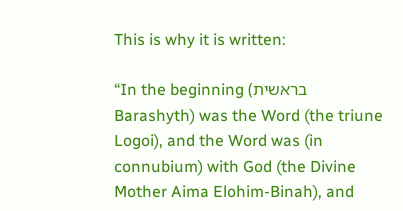This is why it is written:

“In the beginning (בראשית Barashyth) was the Word (the triune Logoi), and the Word was (in connubium) with God (the Divine Mother Aima Elohim-Binah), and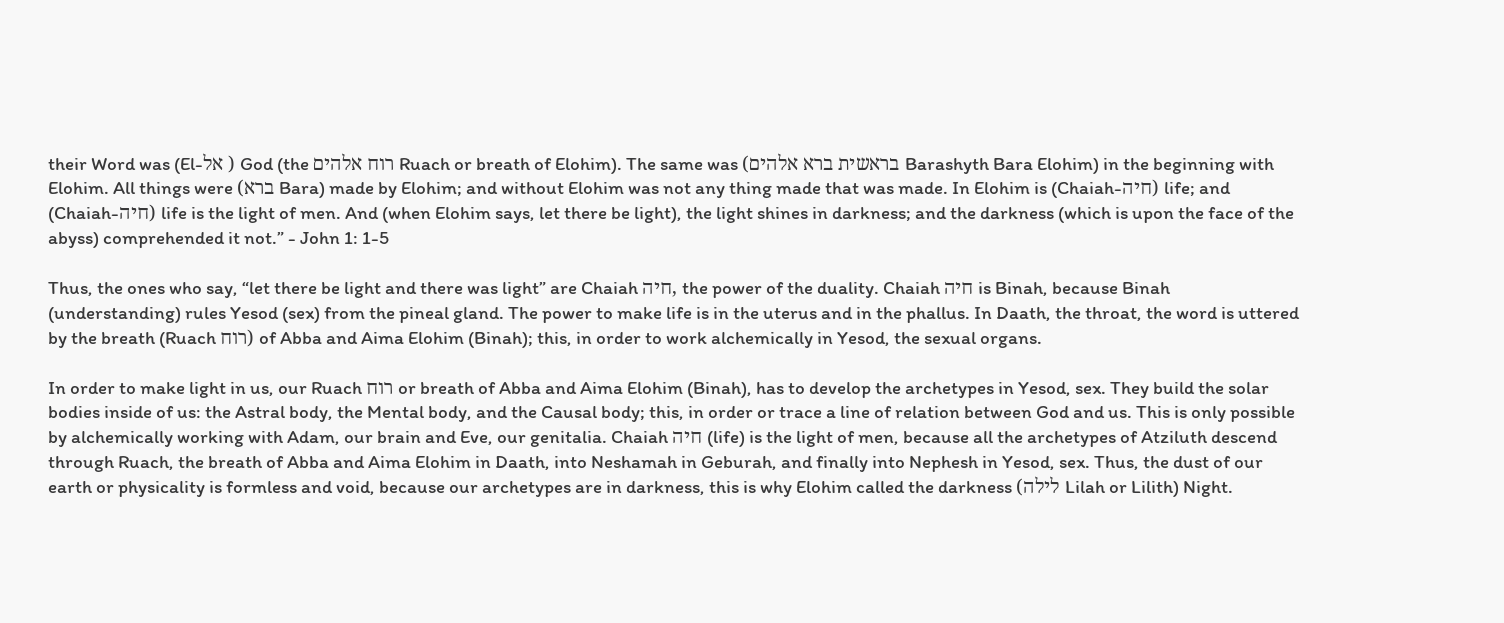their Word was (El-אל ) God (the רוח אלהים Ruach or breath of Elohim). The same was (בראשית ברא אלהים Barashyth Bara Elohim) in the beginning with Elohim. All things were (ברא Bara) made by Elohim; and without Elohim was not any thing made that was made. In Elohim is (Chaiah-חיה) life; and (Chaiah-חיה) life is the light of men. And (when Elohim says, let there be light), the light shines in darkness; and the darkness (which is upon the face of the abyss) comprehended it not.” - John 1: 1-5

Thus, the ones who say, “let there be light and there was light” are Chaiah חיה, the power of the duality. Chaiah חיה is Binah, because Binah (understanding) rules Yesod (sex) from the pineal gland. The power to make life is in the uterus and in the phallus. In Daath, the throat, the word is uttered by the breath (Ruach רוח) of Abba and Aima Elohim (Binah); this, in order to work alchemically in Yesod, the sexual organs.

In order to make light in us, our Ruach רוח or breath of Abba and Aima Elohim (Binah), has to develop the archetypes in Yesod, sex. They build the solar bodies inside of us: the Astral body, the Mental body, and the Causal body; this, in order or trace a line of relation between God and us. This is only possible by alchemically working with Adam, our brain and Eve, our genitalia. Chaiah חיה (life) is the light of men, because all the archetypes of Atziluth descend through Ruach, the breath of Abba and Aima Elohim in Daath, into Neshamah in Geburah, and finally into Nephesh in Yesod, sex. Thus, the dust of our earth or physicality is formless and void, because our archetypes are in darkness, this is why Elohim called the darkness (לילה Lilah or Lilith) Night.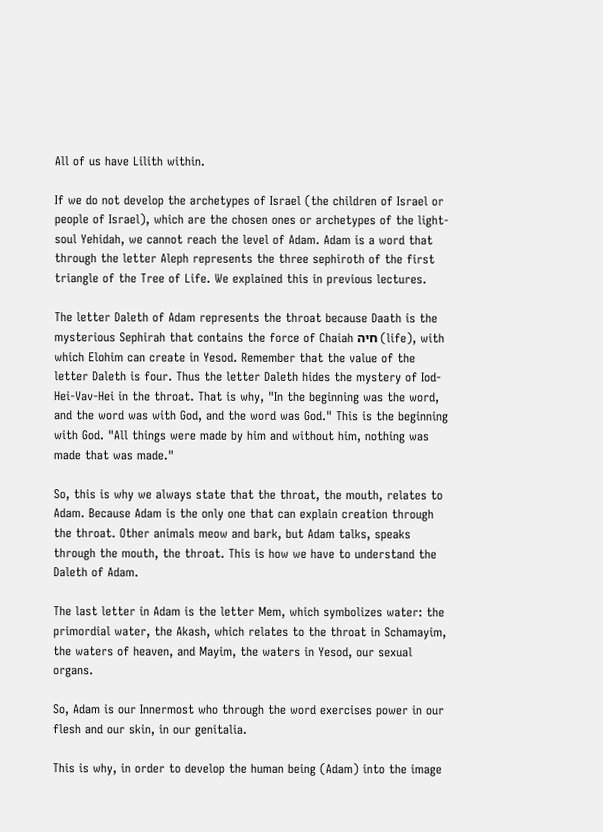All of us have Lilith within.

If we do not develop the archetypes of Israel (the children of Israel or people of Israel), which are the chosen ones or archetypes of the light-soul Yehidah, we cannot reach the level of Adam. Adam is a word that through the letter Aleph represents the three sephiroth of the first triangle of the Tree of Life. We explained this in previous lectures.

The letter Daleth of Adam represents the throat because Daath is the mysterious Sephirah that contains the force of Chaiah חיה (life), with which Elohim can create in Yesod. Remember that the value of the letter Daleth is four. Thus the letter Daleth hides the mystery of Iod-Hei-Vav-Hei in the throat. That is why, "In the beginning was the word, and the word was with God, and the word was God." This is the beginning with God. "All things were made by him and without him, nothing was made that was made."

So, this is why we always state that the throat, the mouth, relates to Adam. Because Adam is the only one that can explain creation through the throat. Other animals meow and bark, but Adam talks, speaks through the mouth, the throat. This is how we have to understand the Daleth of Adam.

The last letter in Adam is the letter Mem, which symbolizes water: the primordial water, the Akash, which relates to the throat in Schamayim, the waters of heaven, and Mayim, the waters in Yesod, our sexual organs.

So, Adam is our Innermost who through the word exercises power in our flesh and our skin, in our genitalia.

This is why, in order to develop the human being (Adam) into the image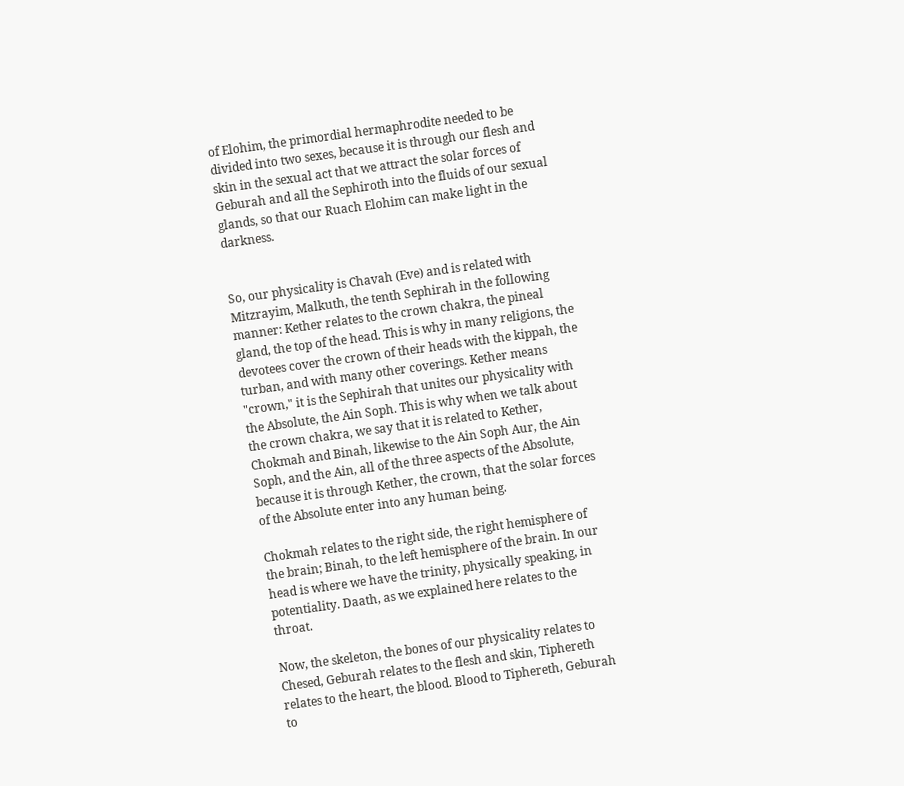of Elohim, the primordial hermaphrodite needed to be divided into two sexes, because it is through our flesh and skin in the sexual act that we attract the solar forces of Geburah and all the Sephiroth into the fluids of our sexual glands, so that our Ruach Elohim can make light in the darkness.


So, our physicality is Chavah (Eve) and is related with Mitzrayim, Malkuth, the tenth Sephirah in the following manner: Kether relates to the crown chakra, the pineal gland, the top of the head. This is why in many religions, the devotees cover the crown of their heads with the kippah, the turban, and with many other coverings. Kether means "crown," it is the Sephirah that unites our physicality with the Absolute, the Ain Soph. This is why when we talk about the crown chakra, we say that it is related to Kether, Chokmah and Binah, likewise to the Ain Soph Aur, the Ain Soph, and the Ain, all of the three aspects of the Absolute, because it is through Kether, the crown, that the solar forces of the Absolute enter into any human being.

Chokmah relates to the right side, the right hemisphere of the brain; Binah, to the left hemisphere of the brain. In our head is where we have the trinity, physically speaking, in potentiality. Daath, as we explained here relates to the throat.

Now, the skeleton, the bones of our physicality relates to Chesed, Geburah relates to the flesh and skin, Tiphereth relates to the heart, the blood. Blood to Tiphereth, Geburah to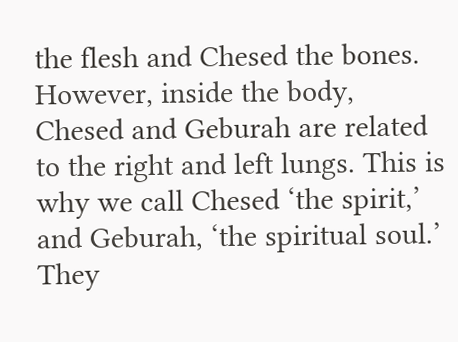the flesh and Chesed the bones. However, inside the body, Chesed and Geburah are related to the right and left lungs. This is why we call Chesed ‘the spirit,’ and Geburah, ‘the spiritual soul.’ They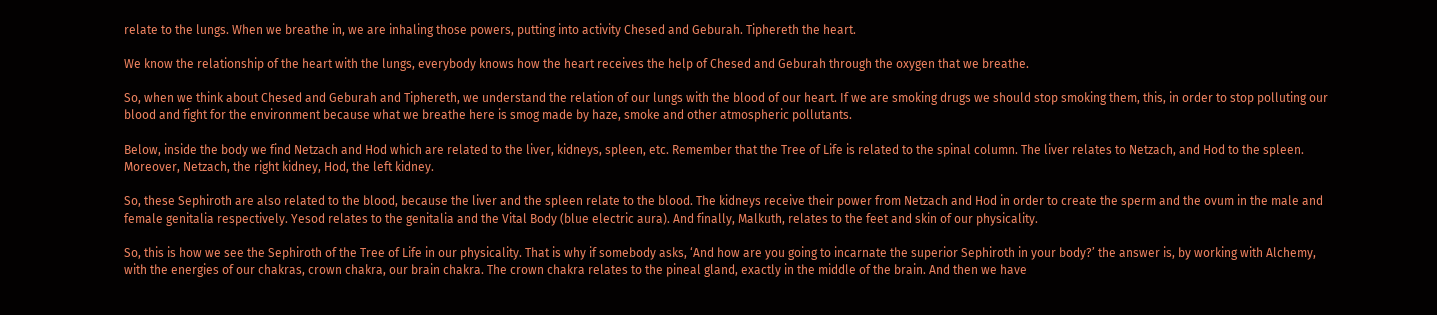relate to the lungs. When we breathe in, we are inhaling those powers, putting into activity Chesed and Geburah. Tiphereth the heart.

We know the relationship of the heart with the lungs, everybody knows how the heart receives the help of Chesed and Geburah through the oxygen that we breathe.

So, when we think about Chesed and Geburah and Tiphereth, we understand the relation of our lungs with the blood of our heart. If we are smoking drugs we should stop smoking them, this, in order to stop polluting our blood and fight for the environment because what we breathe here is smog made by haze, smoke and other atmospheric pollutants.

Below, inside the body we find Netzach and Hod which are related to the liver, kidneys, spleen, etc. Remember that the Tree of Life is related to the spinal column. The liver relates to Netzach, and Hod to the spleen. Moreover, Netzach, the right kidney, Hod, the left kidney.

So, these Sephiroth are also related to the blood, because the liver and the spleen relate to the blood. The kidneys receive their power from Netzach and Hod in order to create the sperm and the ovum in the male and female genitalia respectively. Yesod relates to the genitalia and the Vital Body (blue electric aura). And finally, Malkuth, relates to the feet and skin of our physicality.

So, this is how we see the Sephiroth of the Tree of Life in our physicality. That is why if somebody asks, ‘And how are you going to incarnate the superior Sephiroth in your body?’ the answer is, by working with Alchemy, with the energies of our chakras, crown chakra, our brain chakra. The crown chakra relates to the pineal gland, exactly in the middle of the brain. And then we have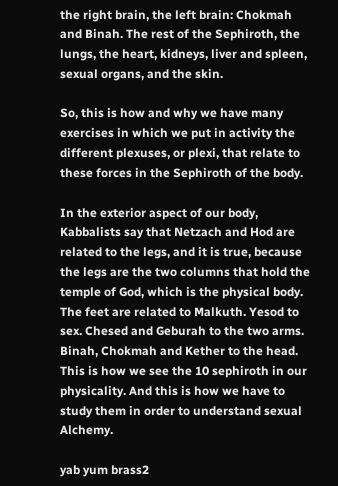the right brain, the left brain: Chokmah and Binah. The rest of the Sephiroth, the lungs, the heart, kidneys, liver and spleen, sexual organs, and the skin.

So, this is how and why we have many exercises in which we put in activity the different plexuses, or plexi, that relate to these forces in the Sephiroth of the body.

In the exterior aspect of our body, Kabbalists say that Netzach and Hod are related to the legs, and it is true, because the legs are the two columns that hold the temple of God, which is the physical body. The feet are related to Malkuth. Yesod to sex. Chesed and Geburah to the two arms. Binah, Chokmah and Kether to the head. This is how we see the 10 sephiroth in our physicality. And this is how we have to study them in order to understand sexual Alchemy.

yab yum brass2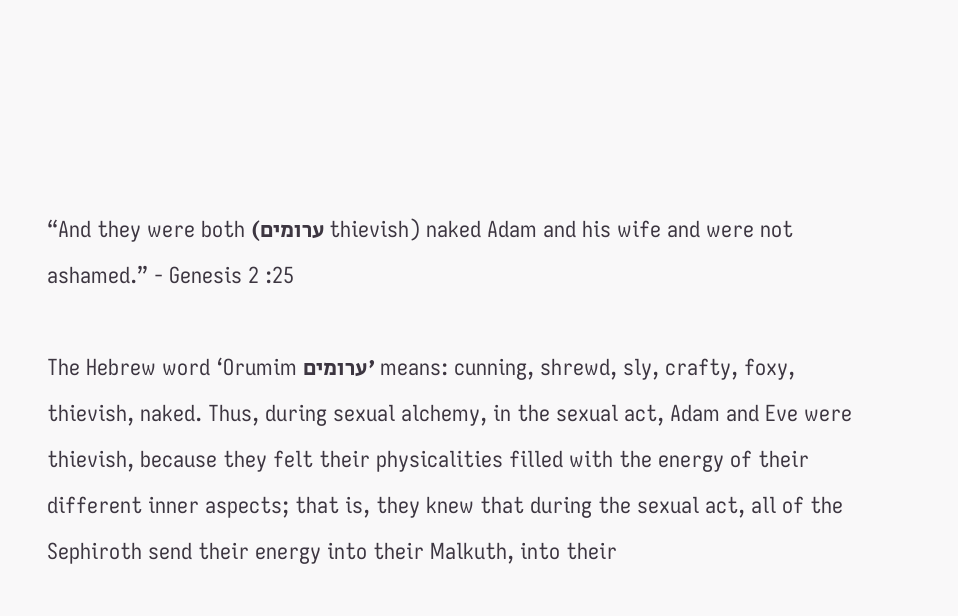“And they were both (ערומים thievish) naked Adam and his wife and were not ashamed.” - Genesis 2 :25

The Hebrew word ‘Orumim ערומים' means: cunning, shrewd, sly, crafty, foxy, thievish, naked. Thus, during sexual alchemy, in the sexual act, Adam and Eve were thievish, because they felt their physicalities filled with the energy of their different inner aspects; that is, they knew that during the sexual act, all of the Sephiroth send their energy into their Malkuth, into their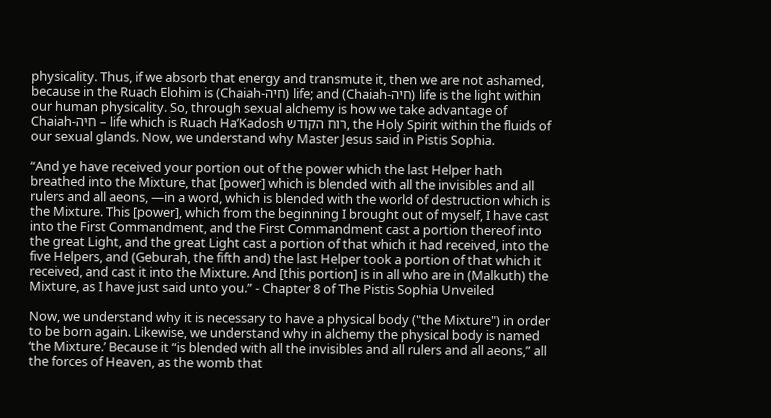physicality. Thus, if we absorb that energy and transmute it, then we are not ashamed, because in the Ruach Elohim is (Chaiah-חיה) life; and (Chaiah-חיה) life is the light within our human physicality. So, through sexual alchemy is how we take advantage of Chaiah-חיה – life which is Ruach Ha’Kadosh רוח הקודש, the Holy Spirit within the fluids of our sexual glands. Now, we understand why Master Jesus said in Pistis Sophia.

“And ye have received your portion out of the power which the last Helper hath breathed into the Mixture, that [power] which is blended with all the invisibles and all rulers and all aeons, —in a word, which is blended with the world of destruction which is the Mixture. This [power], which from the beginning I brought out of myself, I have cast into the First Commandment, and the First Commandment cast a portion thereof into the great Light, and the great Light cast a portion of that which it had received, into the five Helpers, and (Geburah, the fifth and) the last Helper took a portion of that which it received, and cast it into the Mixture. And [this portion] is in all who are in (Malkuth) the Mixture, as I have just said unto you.” - Chapter 8 of The Pistis Sophia Unveiled

Now, we understand why it is necessary to have a physical body ("the Mixture") in order to be born again. Likewise, we understand why in alchemy the physical body is named ‘the Mixture.’ Because it “is blended with all the invisibles and all rulers and all aeons,” all the forces of Heaven, as the womb that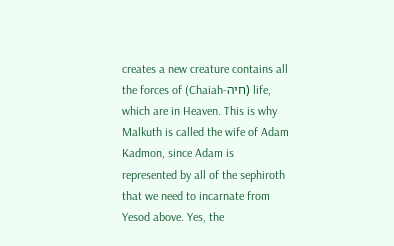creates a new creature contains all the forces of (Chaiah-חיה) life, which are in Heaven. This is why Malkuth is called the wife of Adam Kadmon, since Adam is represented by all of the sephiroth that we need to incarnate from Yesod above. Yes, the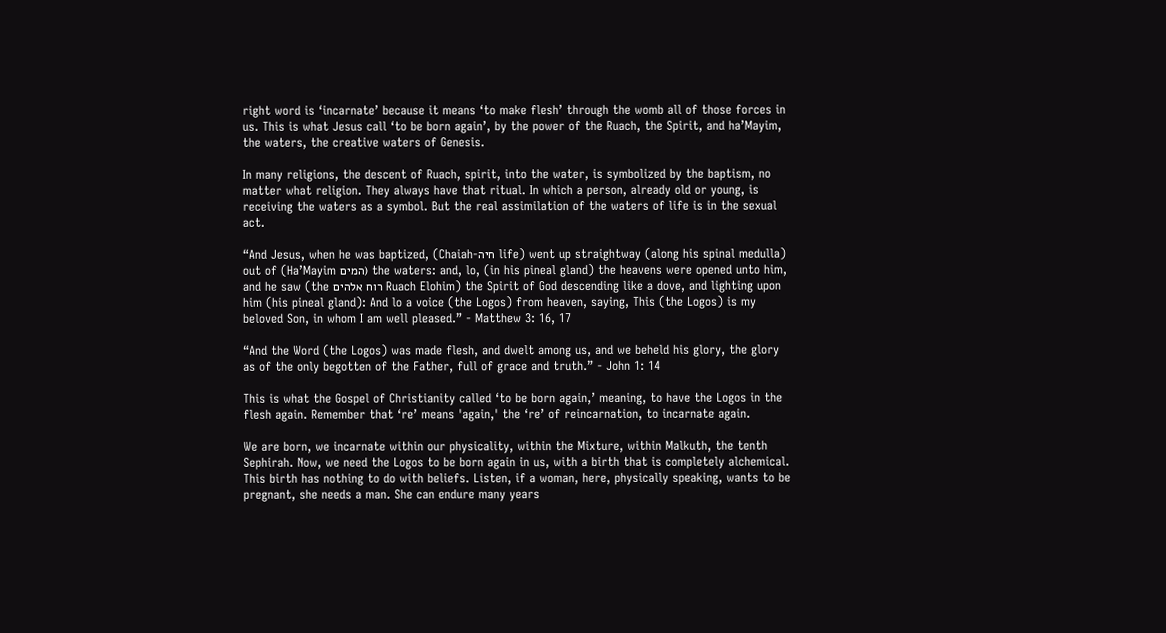right word is ‘incarnate’ because it means ‘to make flesh’ through the womb all of those forces in us. This is what Jesus call ‘to be born again’, by the power of the Ruach, the Spirit, and ha’Mayim, the waters, the creative waters of Genesis.

In many religions, the descent of Ruach, spirit, into the water, is symbolized by the baptism, no matter what religion. They always have that ritual. In which a person, already old or young, is receiving the waters as a symbol. But the real assimilation of the waters of life is in the sexual act.

“And Jesus, when he was baptized, (Chaiah-חיה life) went up straightway (along his spinal medulla) out of (Ha’Mayim המים) the waters: and, lo, (in his pineal gland) the heavens were opened unto him, and he saw (the רוח אלהים Ruach Elohim) the Spirit of God descending like a dove, and lighting upon him (his pineal gland): And lo a voice (the Logos) from heaven, saying, This (the Logos) is my beloved Son, in whom I am well pleased.” - Matthew 3: 16, 17

“And the Word (the Logos) was made flesh, and dwelt among us, and we beheld his glory, the glory as of the only begotten of the Father, full of grace and truth.” - John 1: 14

This is what the Gospel of Christianity called ‘to be born again,’ meaning, to have the Logos in the flesh again. Remember that ‘re’ means 'again,' the ‘re’ of reincarnation, to incarnate again.

We are born, we incarnate within our physicality, within the Mixture, within Malkuth, the tenth Sephirah. Now, we need the Logos to be born again in us, with a birth that is completely alchemical. This birth has nothing to do with beliefs. Listen, if a woman, here, physically speaking, wants to be pregnant, she needs a man. She can endure many years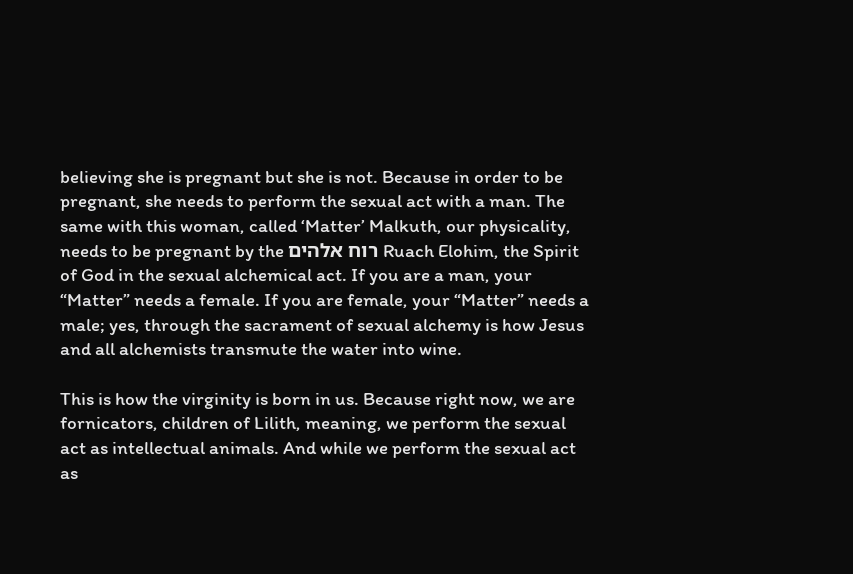believing she is pregnant but she is not. Because in order to be pregnant, she needs to perform the sexual act with a man. The same with this woman, called ‘Matter’ Malkuth, our physicality, needs to be pregnant by the רוח אלהים Ruach Elohim, the Spirit of God in the sexual alchemical act. If you are a man, your “Matter” needs a female. If you are female, your “Matter” needs a male; yes, through the sacrament of sexual alchemy is how Jesus and all alchemists transmute the water into wine.

This is how the virginity is born in us. Because right now, we are fornicators, children of Lilith, meaning, we perform the sexual act as intellectual animals. And while we perform the sexual act as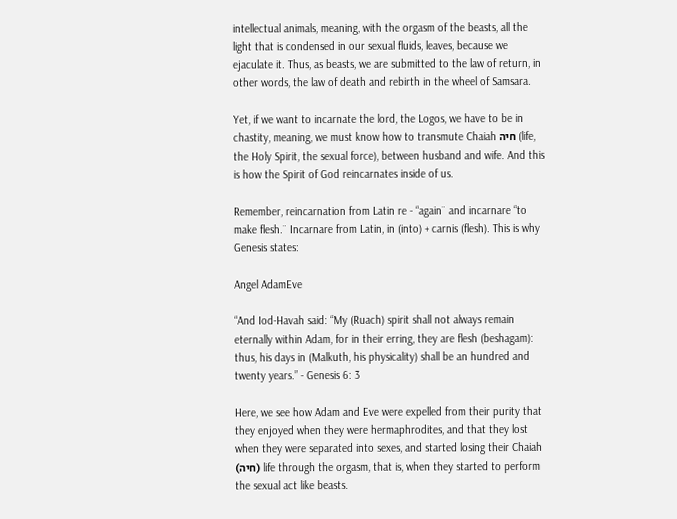intellectual animals, meaning, with the orgasm of the beasts, all the light that is condensed in our sexual fluids, leaves, because we ejaculate it. Thus, as beasts, we are submitted to the law of return, in other words, the law of death and rebirth in the wheel of Samsara.

Yet, if we want to incarnate the lord, the Logos, we have to be in chastity, meaning, we must know how to transmute Chaiah חיה (life, the Holy Spirit, the sexual force), between husband and wife. And this is how the Spirit of God reincarnates inside of us.

Remember, reincarnation from Latin re - “again¨ and incarnare “to make flesh.¨ Incarnare from Latin, in (into) + carnis (flesh). This is why Genesis states:

Angel AdamEve

“And Iod-Havah said: “My (Ruach) spirit shall not always remain eternally within Adam, for in their erring, they are flesh (beshagam): thus, his days in (Malkuth, his physicality) shall be an hundred and twenty years.” - Genesis 6: 3

Here, we see how Adam and Eve were expelled from their purity that they enjoyed when they were hermaphrodites, and that they lost when they were separated into sexes, and started losing their Chaiah (חיה) life through the orgasm, that is, when they started to perform the sexual act like beasts.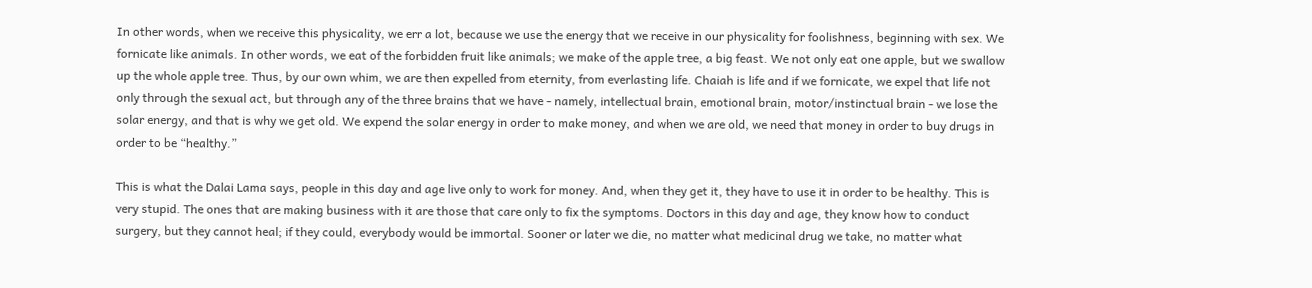In other words, when we receive this physicality, we err a lot, because we use the energy that we receive in our physicality for foolishness, beginning with sex. We fornicate like animals. In other words, we eat of the forbidden fruit like animals; we make of the apple tree, a big feast. We not only eat one apple, but we swallow up the whole apple tree. Thus, by our own whim, we are then expelled from eternity, from everlasting life. Chaiah is life and if we fornicate, we expel that life not only through the sexual act, but through any of the three brains that we have - namely, intellectual brain, emotional brain, motor/instinctual brain - we lose the solar energy, and that is why we get old. We expend the solar energy in order to make money, and when we are old, we need that money in order to buy drugs in order to be “healthy.”

This is what the Dalai Lama says, people in this day and age live only to work for money. And, when they get it, they have to use it in order to be healthy. This is very stupid. The ones that are making business with it are those that care only to fix the symptoms. Doctors in this day and age, they know how to conduct surgery, but they cannot heal; if they could, everybody would be immortal. Sooner or later we die, no matter what medicinal drug we take, no matter what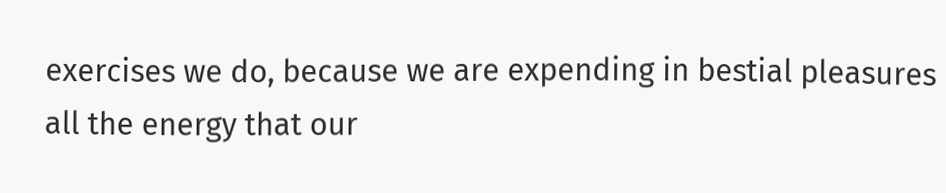exercises we do, because we are expending in bestial pleasures all the energy that our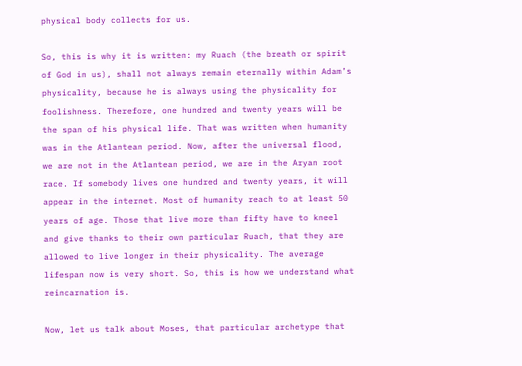physical body collects for us.

So, this is why it is written: my Ruach (the breath or spirit of God in us), shall not always remain eternally within Adam’s physicality, because he is always using the physicality for foolishness. Therefore, one hundred and twenty years will be the span of his physical life. That was written when humanity was in the Atlantean period. Now, after the universal flood, we are not in the Atlantean period, we are in the Aryan root race. If somebody lives one hundred and twenty years, it will appear in the internet. Most of humanity reach to at least 50 years of age. Those that live more than fifty have to kneel and give thanks to their own particular Ruach, that they are allowed to live longer in their physicality. The average lifespan now is very short. So, this is how we understand what reincarnation is.

Now, let us talk about Moses, that particular archetype that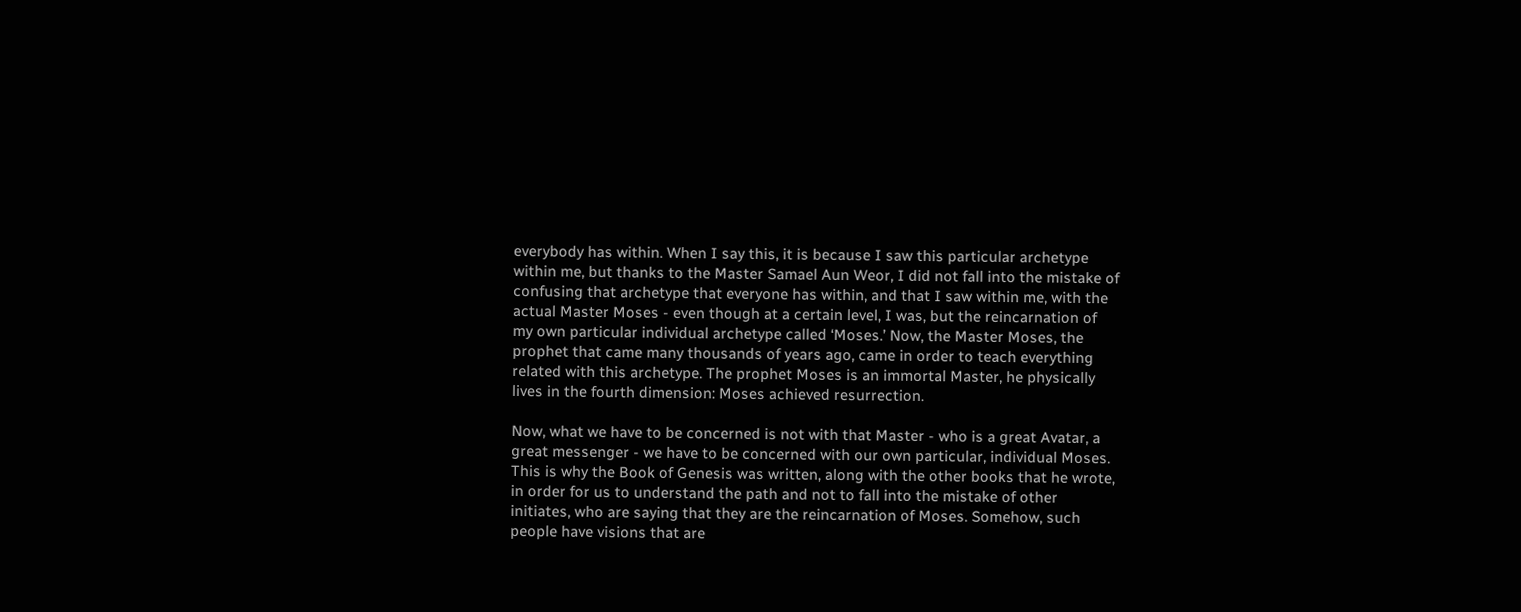everybody has within. When I say this, it is because I saw this particular archetype within me, but thanks to the Master Samael Aun Weor, I did not fall into the mistake of confusing that archetype that everyone has within, and that I saw within me, with the actual Master Moses - even though at a certain level, I was, but the reincarnation of my own particular individual archetype called ‘Moses.’ Now, the Master Moses, the prophet that came many thousands of years ago, came in order to teach everything related with this archetype. The prophet Moses is an immortal Master, he physically lives in the fourth dimension: Moses achieved resurrection.

Now, what we have to be concerned is not with that Master - who is a great Avatar, a great messenger - we have to be concerned with our own particular, individual Moses. This is why the Book of Genesis was written, along with the other books that he wrote, in order for us to understand the path and not to fall into the mistake of other initiates, who are saying that they are the reincarnation of Moses. Somehow, such people have visions that are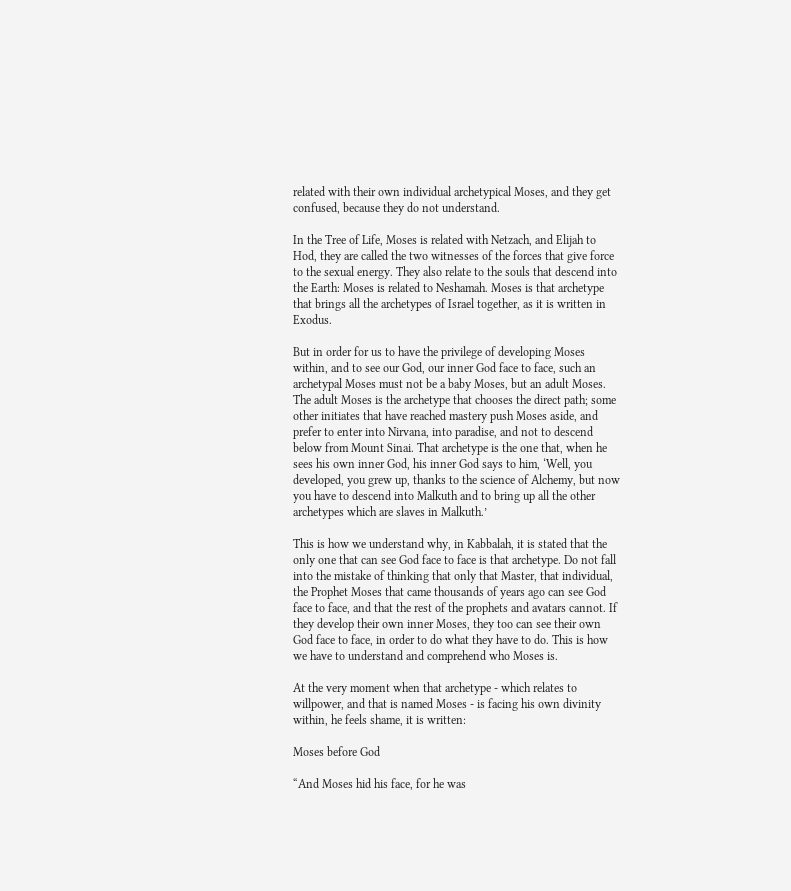related with their own individual archetypical Moses, and they get confused, because they do not understand.

In the Tree of Life, Moses is related with Netzach, and Elijah to Hod, they are called the two witnesses of the forces that give force to the sexual energy. They also relate to the souls that descend into the Earth: Moses is related to Neshamah. Moses is that archetype that brings all the archetypes of Israel together, as it is written in Exodus.

But in order for us to have the privilege of developing Moses within, and to see our God, our inner God face to face, such an archetypal Moses must not be a baby Moses, but an adult Moses. The adult Moses is the archetype that chooses the direct path; some other initiates that have reached mastery push Moses aside, and prefer to enter into Nirvana, into paradise, and not to descend below from Mount Sinai. That archetype is the one that, when he sees his own inner God, his inner God says to him, ‘Well, you developed, you grew up, thanks to the science of Alchemy, but now you have to descend into Malkuth and to bring up all the other archetypes which are slaves in Malkuth.’

This is how we understand why, in Kabbalah, it is stated that the only one that can see God face to face is that archetype. Do not fall into the mistake of thinking that only that Master, that individual, the Prophet Moses that came thousands of years ago can see God face to face, and that the rest of the prophets and avatars cannot. If they develop their own inner Moses, they too can see their own God face to face, in order to do what they have to do. This is how we have to understand and comprehend who Moses is.

At the very moment when that archetype - which relates to willpower, and that is named Moses - is facing his own divinity within, he feels shame, it is written:

Moses before God

“And Moses hid his face, for he was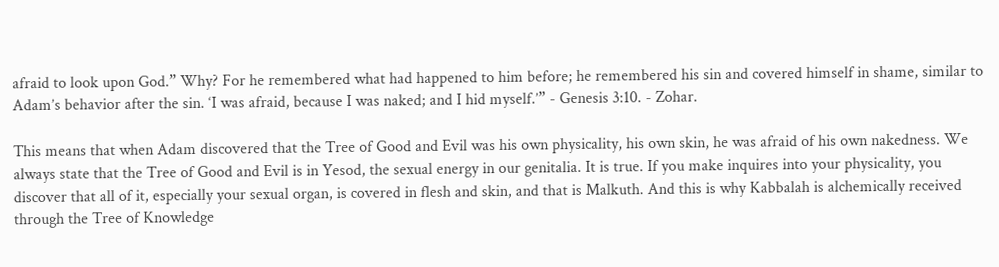afraid to look upon God.” Why? For he remembered what had happened to him before; he remembered his sin and covered himself in shame, similar to Adam’s behavior after the sin. ‘I was afraid, because I was naked; and I hid myself.’” - Genesis 3:10. - Zohar.

This means that when Adam discovered that the Tree of Good and Evil was his own physicality, his own skin, he was afraid of his own nakedness. We always state that the Tree of Good and Evil is in Yesod, the sexual energy in our genitalia. It is true. If you make inquires into your physicality, you discover that all of it, especially your sexual organ, is covered in flesh and skin, and that is Malkuth. And this is why Kabbalah is alchemically received through the Tree of Knowledge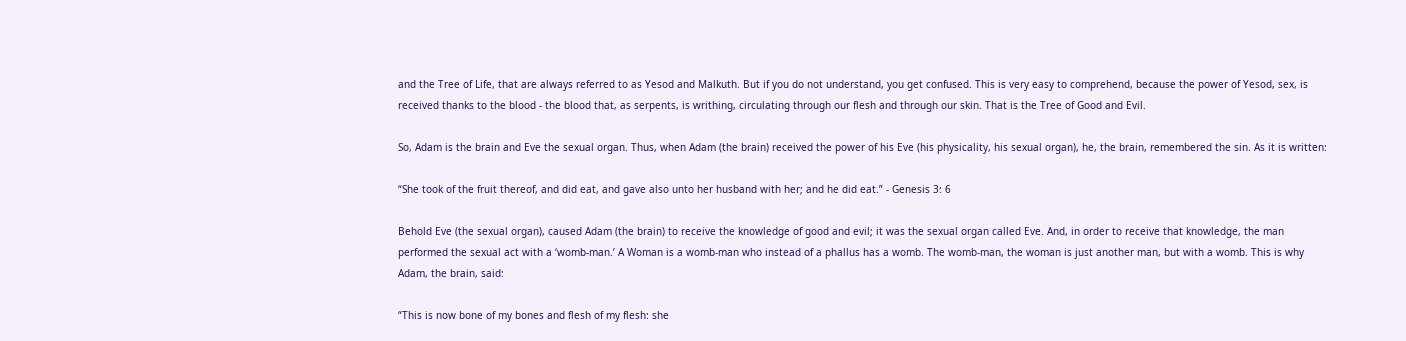and the Tree of Life, that are always referred to as Yesod and Malkuth. But if you do not understand, you get confused. This is very easy to comprehend, because the power of Yesod, sex, is received thanks to the blood - the blood that, as serpents, is writhing, circulating through our flesh and through our skin. That is the Tree of Good and Evil.

So, Adam is the brain and Eve the sexual organ. Thus, when Adam (the brain) received the power of his Eve (his physicality, his sexual organ), he, the brain, remembered the sin. As it is written:

“She took of the fruit thereof, and did eat, and gave also unto her husband with her; and he did eat.” - Genesis 3: 6

Behold Eve (the sexual organ), caused Adam (the brain) to receive the knowledge of good and evil; it was the sexual organ called Eve. And, in order to receive that knowledge, the man performed the sexual act with a ‘womb-man.’ A Woman is a womb-man who instead of a phallus has a womb. The womb-man, the woman is just another man, but with a womb. This is why Adam, the brain, said:

“This is now bone of my bones and flesh of my flesh: she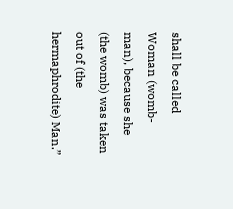shall be called Woman (womb-man), because she (the womb) was taken out of (the hermaphrodite) Man.”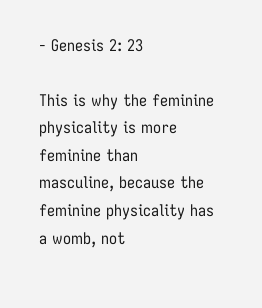- Genesis 2: 23

This is why the feminine physicality is more feminine than masculine, because the feminine physicality has a womb, not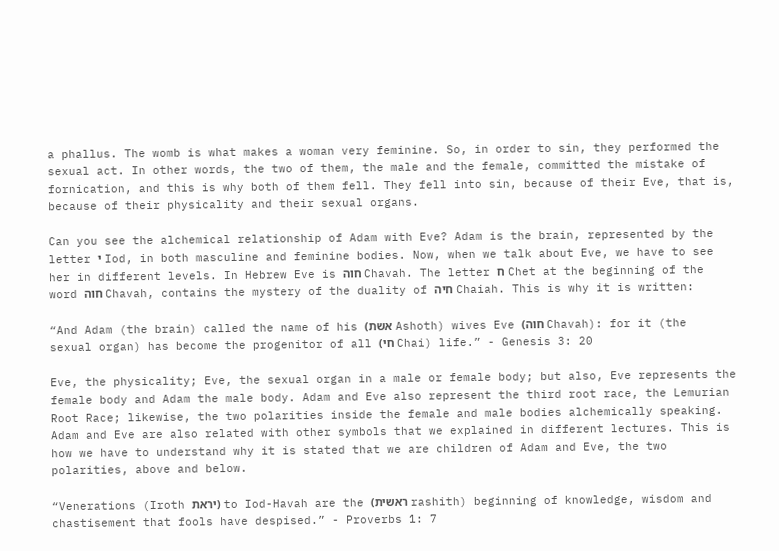a phallus. The womb is what makes a woman very feminine. So, in order to sin, they performed the sexual act. In other words, the two of them, the male and the female, committed the mistake of fornication, and this is why both of them fell. They fell into sin, because of their Eve, that is, because of their physicality and their sexual organs.

Can you see the alchemical relationship of Adam with Eve? Adam is the brain, represented by the letter י Iod, in both masculine and feminine bodies. Now, when we talk about Eve, we have to see her in different levels. In Hebrew Eve is חוה Chavah. The letter ח Chet at the beginning of the word חוה Chavah, contains the mystery of the duality of חיה Chaiah. This is why it is written:

“And Adam (the brain) called the name of his (אשת Ashoth) wives Eve (חוה Chavah): for it (the sexual organ) has become the progenitor of all (חי Chai) life.” - Genesis 3: 20

Eve, the physicality; Eve, the sexual organ in a male or female body; but also, Eve represents the female body and Adam the male body. Adam and Eve also represent the third root race, the Lemurian Root Race; likewise, the two polarities inside the female and male bodies alchemically speaking. Adam and Eve are also related with other symbols that we explained in different lectures. This is how we have to understand why it is stated that we are children of Adam and Eve, the two polarities, above and below.

“Venerations (Iroth יראת) to Iod-Havah are the (ראשית rashith) beginning of knowledge, wisdom and chastisement that fools have despised.” - Proverbs 1: 7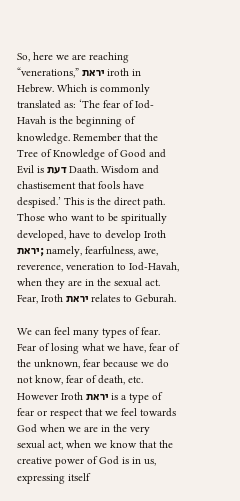So, here we are reaching “venerations,” יראת iroth in Hebrew. Which is commonly translated as: ‘The fear of Iod-Havah is the beginning of knowledge. Remember that the Tree of Knowledge of Good and Evil is דעת Daath. Wisdom and chastisement that fools have despised.’ This is the direct path. Those who want to be spiritually developed, have to develop Iroth יראת; namely, fearfulness, awe, reverence, veneration to Iod-Havah, when they are in the sexual act. Fear, Iroth יראת relates to Geburah.

We can feel many types of fear. Fear of losing what we have, fear of the unknown, fear because we do not know, fear of death, etc. However Iroth יראת is a type of fear or respect that we feel towards God when we are in the very sexual act, when we know that the creative power of God is in us, expressing itself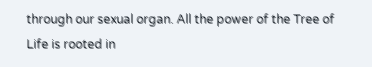through our sexual organ. All the power of the Tree of Life is rooted in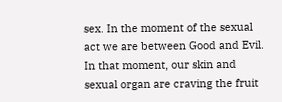sex. In the moment of the sexual act we are between Good and Evil. In that moment, our skin and sexual organ are craving the fruit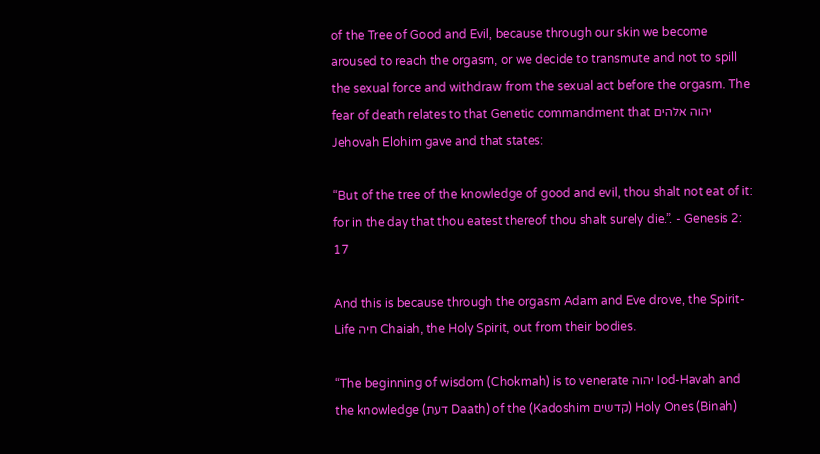of the Tree of Good and Evil, because through our skin we become aroused to reach the orgasm, or we decide to transmute and not to spill the sexual force and withdraw from the sexual act before the orgasm. The fear of death relates to that Genetic commandment that יהוה אלהים Jehovah Elohim gave and that states:

“But of the tree of the knowledge of good and evil, thou shalt not eat of it: for in the day that thou eatest thereof thou shalt surely die.”. - Genesis 2: 17

And this is because through the orgasm Adam and Eve drove, the Spirit-Life חיה Chaiah, the Holy Spirit, out from their bodies.

“The beginning of wisdom (Chokmah) is to venerate יהוה Iod-Havah and the knowledge (דעת Daath) of the (Kadoshim קדשים) Holy Ones (Binah)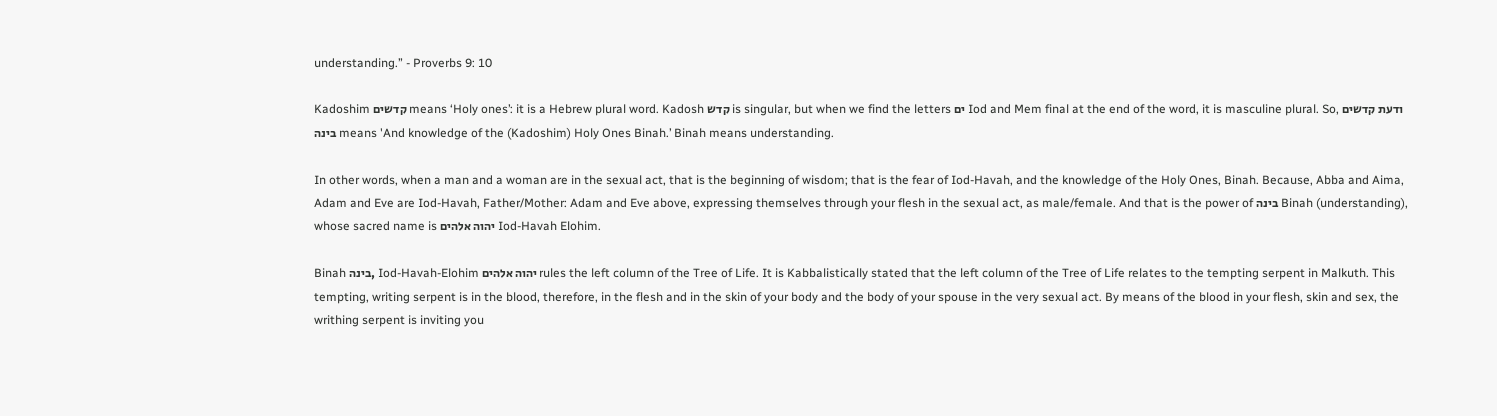understanding.” - Proverbs 9: 10

Kadoshim קדשים means ‘Holy ones’: it is a Hebrew plural word. Kadosh קדש is singular, but when we find the letters ים Iod and Mem final at the end of the word, it is masculine plural. So, ודעת קדשים בינה means 'And knowledge of the (Kadoshim) Holy Ones Binah.’ Binah means understanding.

In other words, when a man and a woman are in the sexual act, that is the beginning of wisdom; that is the fear of Iod-Havah, and the knowledge of the Holy Ones, Binah. Because, Abba and Aima, Adam and Eve are Iod-Havah, Father/Mother: Adam and Eve above, expressing themselves through your flesh in the sexual act, as male/female. And that is the power of בינה Binah (understanding), whose sacred name is יהוה אלהים Iod-Havah Elohim.

Binah בינה, Iod-Havah-Elohim יהוה אלהים rules the left column of the Tree of Life. It is Kabbalistically stated that the left column of the Tree of Life relates to the tempting serpent in Malkuth. This tempting, writing serpent is in the blood, therefore, in the flesh and in the skin of your body and the body of your spouse in the very sexual act. By means of the blood in your flesh, skin and sex, the writhing serpent is inviting you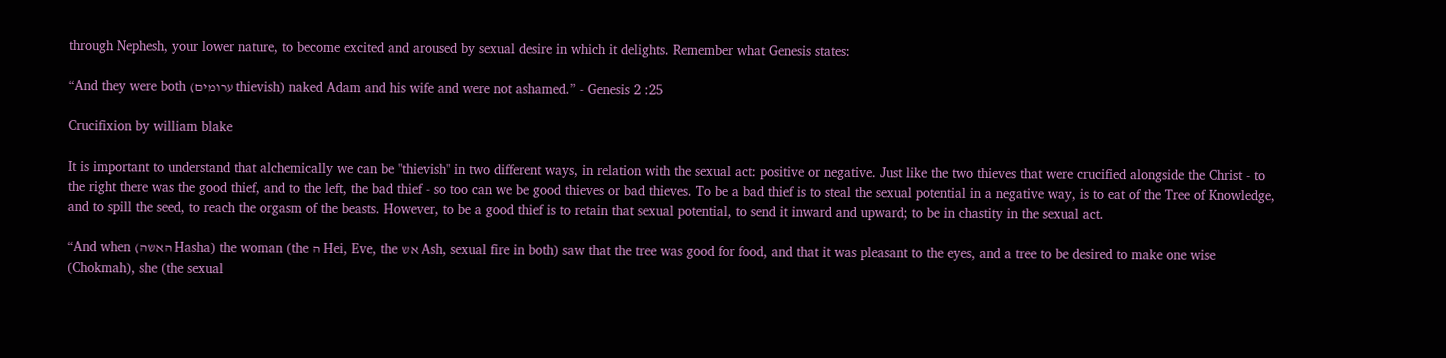through Nephesh, your lower nature, to become excited and aroused by sexual desire in which it delights. Remember what Genesis states:

“And they were both (ערומים thievish) naked Adam and his wife and were not ashamed.” - Genesis 2 :25

Crucifixion by william blake

It is important to understand that alchemically we can be "thievish" in two different ways, in relation with the sexual act: positive or negative. Just like the two thieves that were crucified alongside the Christ - to the right there was the good thief, and to the left, the bad thief - so too can we be good thieves or bad thieves. To be a bad thief is to steal the sexual potential in a negative way, is to eat of the Tree of Knowledge, and to spill the seed, to reach the orgasm of the beasts. However, to be a good thief is to retain that sexual potential, to send it inward and upward; to be in chastity in the sexual act.

“And when (האשה Hasha) the woman (the ה Hei, Eve, the אש Ash, sexual fire in both) saw that the tree was good for food, and that it was pleasant to the eyes, and a tree to be desired to make one wise (Chokmah), she (the sexual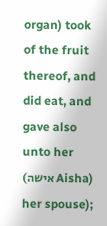organ) took of the fruit thereof, and did eat, and gave also unto her (אישה Aisha) her spouse);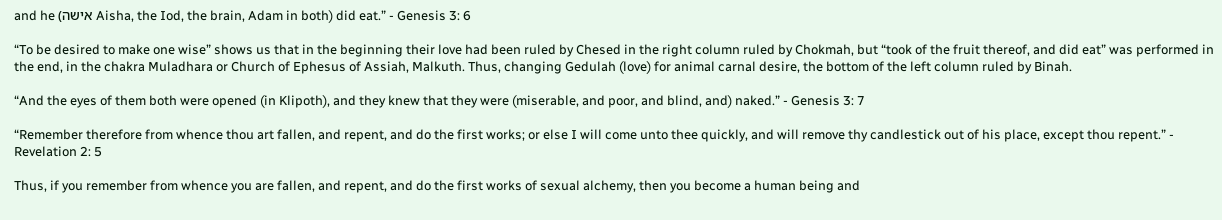and he (אישה Aisha, the Iod, the brain, Adam in both) did eat.” - Genesis 3: 6

“To be desired to make one wise” shows us that in the beginning their love had been ruled by Chesed in the right column ruled by Chokmah, but “took of the fruit thereof, and did eat” was performed in the end, in the chakra Muladhara or Church of Ephesus of Assiah, Malkuth. Thus, changing Gedulah (love) for animal carnal desire, the bottom of the left column ruled by Binah.

“And the eyes of them both were opened (in Klipoth), and they knew that they were (miserable, and poor, and blind, and) naked.” - Genesis 3: 7

“Remember therefore from whence thou art fallen, and repent, and do the first works; or else I will come unto thee quickly, and will remove thy candlestick out of his place, except thou repent.” - Revelation 2: 5

Thus, if you remember from whence you are fallen, and repent, and do the first works of sexual alchemy, then you become a human being and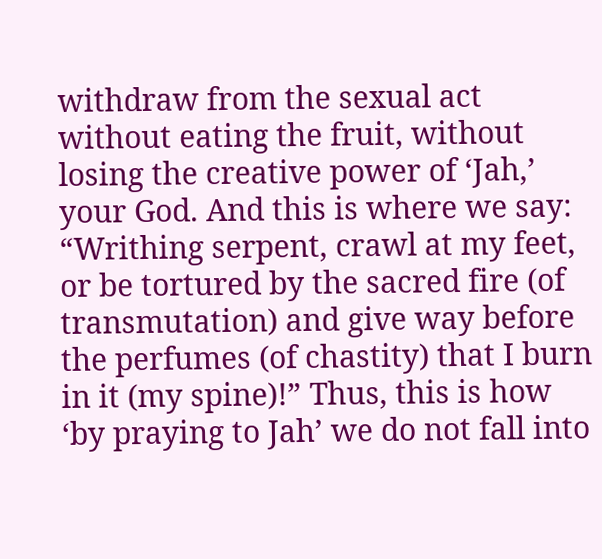withdraw from the sexual act without eating the fruit, without losing the creative power of ‘Jah,’ your God. And this is where we say: “Writhing serpent, crawl at my feet, or be tortured by the sacred fire (of transmutation) and give way before the perfumes (of chastity) that I burn in it (my spine)!” Thus, this is how ‘by praying to Jah’ we do not fall into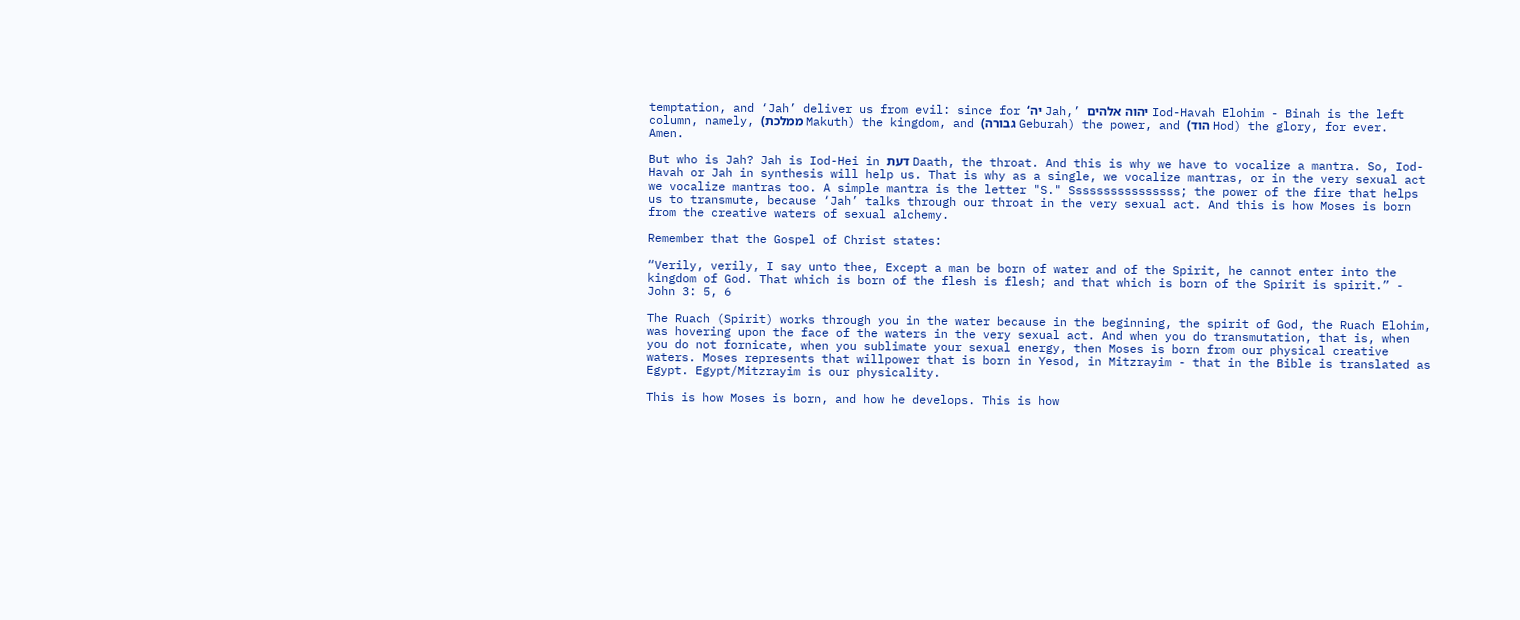temptation, and ‘Jah’ deliver us from evil: since for ‘יה Jah,’ יהוה אלהים Iod-Havah Elohim - Binah is the left column, namely, (ממלכת Makuth) the kingdom, and (גבורה Geburah) the power, and (הוד Hod) the glory, for ever. Amen.

But who is Jah? Jah is Iod-Hei in דעת Daath, the throat. And this is why we have to vocalize a mantra. So, Iod-Havah or Jah in synthesis will help us. That is why as a single, we vocalize mantras, or in the very sexual act we vocalize mantras too. A simple mantra is the letter "S." Ssssssssssssssss; the power of the fire that helps us to transmute, because ‘Jah’ talks through our throat in the very sexual act. And this is how Moses is born from the creative waters of sexual alchemy.

Remember that the Gospel of Christ states:

“Verily, verily, I say unto thee, Except a man be born of water and of the Spirit, he cannot enter into the kingdom of God. That which is born of the flesh is flesh; and that which is born of the Spirit is spirit.” - John 3: 5, 6

The Ruach (Spirit) works through you in the water because in the beginning, the spirit of God, the Ruach Elohim, was hovering upon the face of the waters in the very sexual act. And when you do transmutation, that is, when you do not fornicate, when you sublimate your sexual energy, then Moses is born from our physical creative waters. Moses represents that willpower that is born in Yesod, in Mitzrayim - that in the Bible is translated as Egypt. Egypt/Mitzrayim is our physicality.

This is how Moses is born, and how he develops. This is how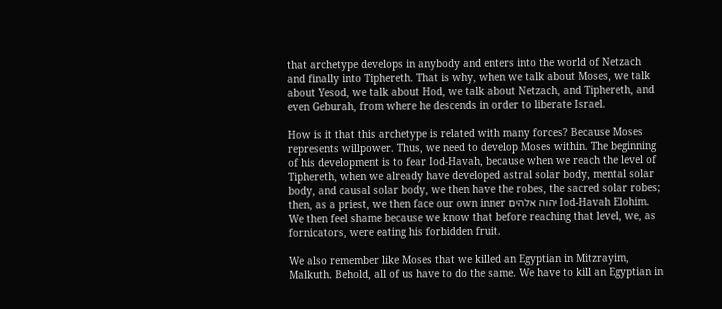that archetype develops in anybody and enters into the world of Netzach and finally into Tiphereth. That is why, when we talk about Moses, we talk about Yesod, we talk about Hod, we talk about Netzach, and Tiphereth, and even Geburah, from where he descends in order to liberate Israel.

How is it that this archetype is related with many forces? Because Moses represents willpower. Thus, we need to develop Moses within. The beginning of his development is to fear Iod-Havah, because when we reach the level of Tiphereth, when we already have developed astral solar body, mental solar body, and causal solar body, we then have the robes, the sacred solar robes; then, as a priest, we then face our own inner יהוה אלהים Iod-Havah Elohim. We then feel shame because we know that before reaching that level, we, as fornicators, were eating his forbidden fruit.

We also remember like Moses that we killed an Egyptian in Mitzrayim, Malkuth. Behold, all of us have to do the same. We have to kill an Egyptian in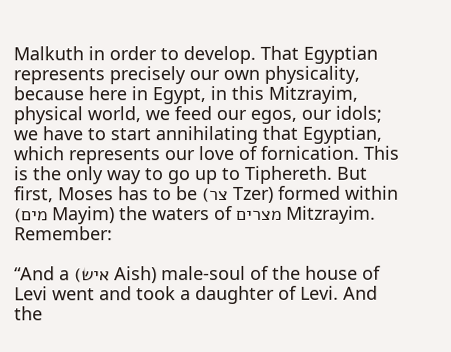Malkuth in order to develop. That Egyptian represents precisely our own physicality, because here in Egypt, in this Mitzrayim, physical world, we feed our egos, our idols; we have to start annihilating that Egyptian, which represents our love of fornication. This is the only way to go up to Tiphereth. But first, Moses has to be (צר Tzer) formed within (מים Mayim) the waters of מצרים Mitzrayim. Remember:

“And a (איש Aish) male-soul of the house of Levi went and took a daughter of Levi. And the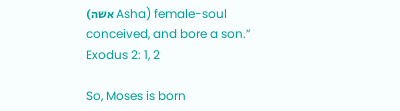(אשה Asha) female-soul conceived, and bore a son.” Exodus 2: 1, 2

So, Moses is born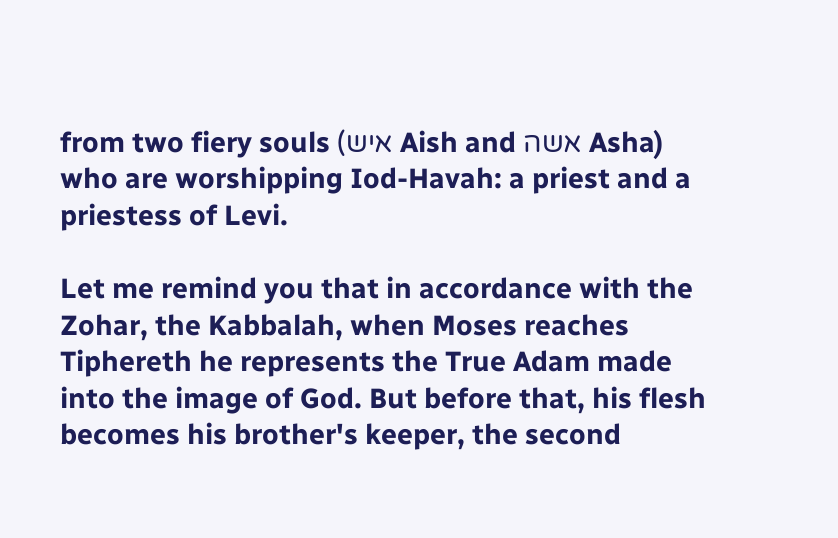from two fiery souls (איש Aish and אשה Asha) who are worshipping Iod-Havah: a priest and a priestess of Levi.

Let me remind you that in accordance with the Zohar, the Kabbalah, when Moses reaches Tiphereth he represents the True Adam made into the image of God. But before that, his flesh becomes his brother's keeper, the second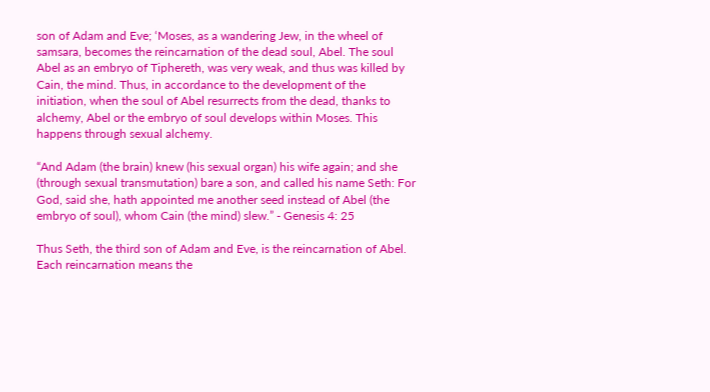son of Adam and Eve; ‘Moses, as a wandering Jew, in the wheel of samsara, becomes the reincarnation of the dead soul, Abel. The soul Abel as an embryo of Tiphereth, was very weak, and thus was killed by Cain, the mind. Thus, in accordance to the development of the initiation, when the soul of Abel resurrects from the dead, thanks to alchemy, Abel or the embryo of soul develops within Moses. This happens through sexual alchemy.

“And Adam (the brain) knew (his sexual organ) his wife again; and she (through sexual transmutation) bare a son, and called his name Seth: For God, said she, hath appointed me another seed instead of Abel (the embryo of soul), whom Cain (the mind) slew.” - Genesis 4: 25

Thus Seth, the third son of Adam and Eve, is the reincarnation of Abel. Each reincarnation means the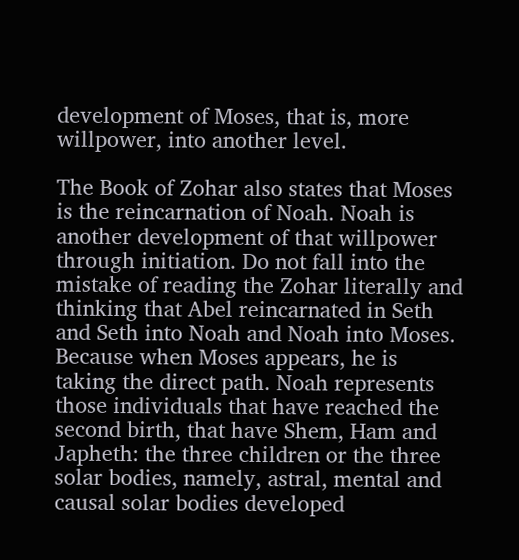development of Moses, that is, more willpower, into another level.

The Book of Zohar also states that Moses is the reincarnation of Noah. Noah is another development of that willpower through initiation. Do not fall into the mistake of reading the Zohar literally and thinking that Abel reincarnated in Seth and Seth into Noah and Noah into Moses. Because when Moses appears, he is taking the direct path. Noah represents those individuals that have reached the second birth, that have Shem, Ham and Japheth: the three children or the three solar bodies, namely, astral, mental and causal solar bodies developed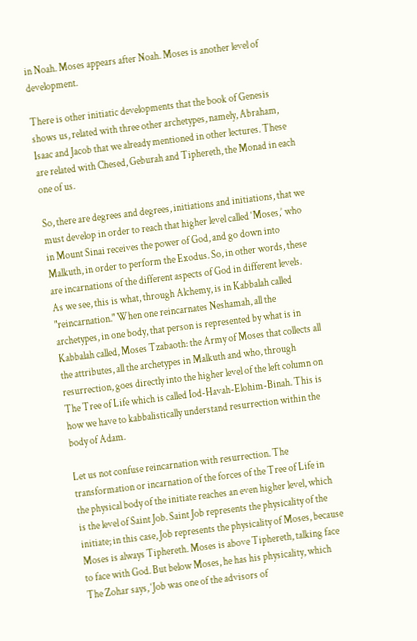in Noah. Moses appears after Noah. Moses is another level of development.

There is other initiatic developments that the book of Genesis shows us, related with three other archetypes, namely, Abraham, Isaac and Jacob that we already mentioned in other lectures. These are related with Chesed, Geburah and Tiphereth, the Monad in each one of us.

So, there are degrees and degrees, initiations and initiations, that we must develop in order to reach that higher level called ‘Moses,’ who in Mount Sinai receives the power of God, and go down into Malkuth, in order to perform the Exodus. So, in other words, these are incarnations of the different aspects of God in different levels. As we see, this is what, through Alchemy, is in Kabbalah called "reincarnation." When one reincarnates Neshamah, all the archetypes, in one body, that person is represented by what is in Kabbalah called, Moses Tzabaoth: the Army of Moses that collects all the attributes, all the archetypes in Malkuth and who, through resurrection, goes directly into the higher level of the left column on The Tree of Life which is called Iod-Havah-Elohim-Binah. This is how we have to kabbalistically understand resurrection within the body of Adam.

Let us not confuse reincarnation with resurrection. The transformation or incarnation of the forces of the Tree of Life in the physical body of the initiate reaches an even higher level, which is the level of Saint Job. Saint Job represents the physicality of the initiate; in this case, Job represents the physicality of Moses, because Moses is always Tiphereth. Moses is above Tiphereth, talking face to face with God. But below Moses, he has his physicality, which The Zohar says, ‘Job was one of the advisors of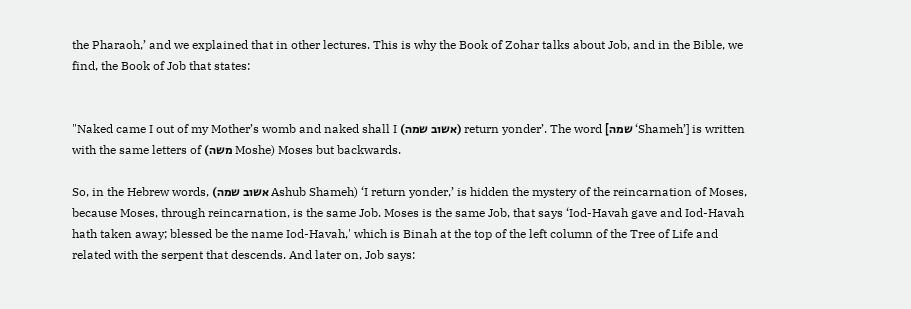the Pharaoh,’ and we explained that in other lectures. This is why the Book of Zohar talks about Job, and in the Bible, we find, the Book of Job that states:


"Naked came I out of my Mother’s womb and naked shall I (אשוב שמה) return yonder’. The word [שמה ‘Shameh’] is written with the same letters of (משה Moshe) Moses but backwards.

So, in the Hebrew words, (אשוב שמה Ashub Shameh) ‘I return yonder,’ is hidden the mystery of the reincarnation of Moses, because Moses, through reincarnation, is the same Job. Moses is the same Job, that says ‘Iod-Havah gave and Iod-Havah hath taken away; blessed be the name Iod-Havah,' which is Binah at the top of the left column of the Tree of Life and related with the serpent that descends. And later on, Job says: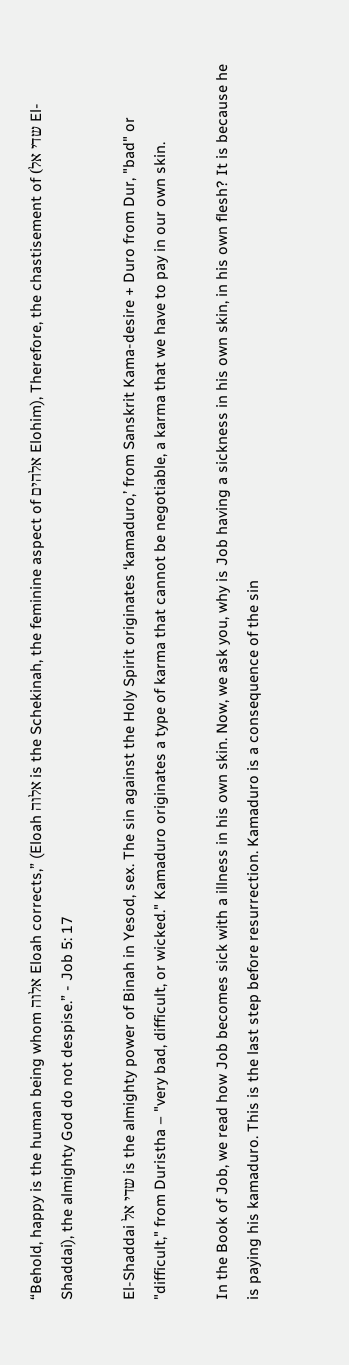“Behold, happy is the human being whom אלוה Eloah corrects,” (Eloah אלוה is the Schekinah, the feminine aspect of אלהים Elohim), Therefore, the chastisement of (שדי אל El-Shaddai), the almighty God do not despise.” - Job 5: 17

El-Shaddai שדי אל is the almighty power of Binah in Yesod, sex. The sin against the Holy Spirit originates ‘kamaduro,’ from Sanskrit Kama-desire + Duro from Dur, "bad" or "difficult," from Duristha – "very bad, difficult, or wicked." Kamaduro originates a type of karma that cannot be negotiable, a karma that we have to pay in our own skin.

In the Book of Job, we read how Job becomes sick with a illness in his own skin. Now, we ask you, why is Job having a sickness in his own skin, in his own flesh? It is because he is paying his kamaduro. This is the last step before resurrection. Kamaduro is a consequence of the sin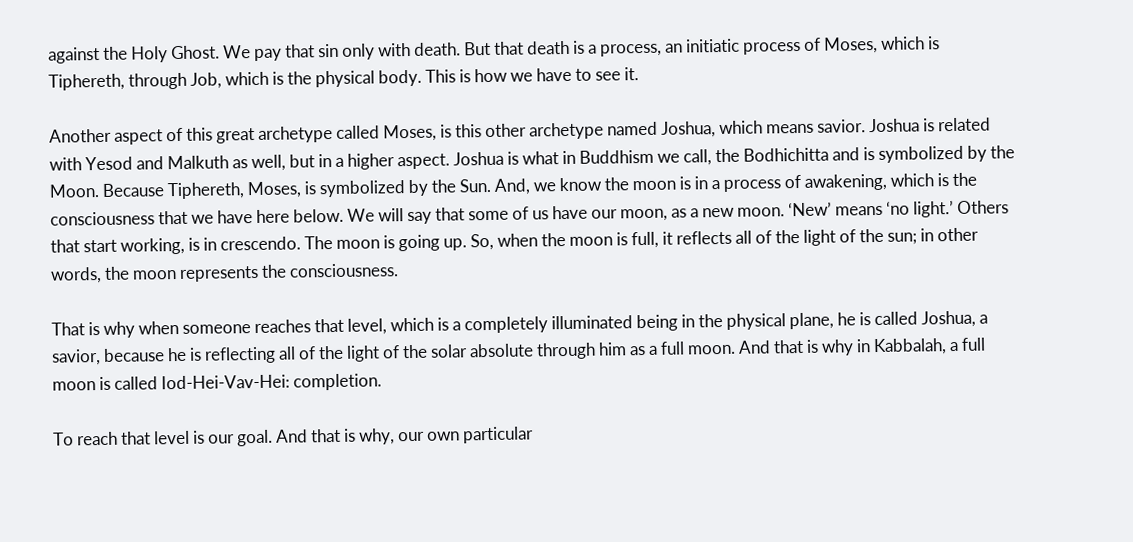against the Holy Ghost. We pay that sin only with death. But that death is a process, an initiatic process of Moses, which is Tiphereth, through Job, which is the physical body. This is how we have to see it.

Another aspect of this great archetype called Moses, is this other archetype named Joshua, which means savior. Joshua is related with Yesod and Malkuth as well, but in a higher aspect. Joshua is what in Buddhism we call, the Bodhichitta and is symbolized by the Moon. Because Tiphereth, Moses, is symbolized by the Sun. And, we know the moon is in a process of awakening, which is the consciousness that we have here below. We will say that some of us have our moon, as a new moon. ‘New’ means ‘no light.’ Others that start working, is in crescendo. The moon is going up. So, when the moon is full, it reflects all of the light of the sun; in other words, the moon represents the consciousness.

That is why when someone reaches that level, which is a completely illuminated being in the physical plane, he is called Joshua, a savior, because he is reflecting all of the light of the solar absolute through him as a full moon. And that is why in Kabbalah, a full moon is called Iod-Hei-Vav-Hei: completion.

To reach that level is our goal. And that is why, our own particular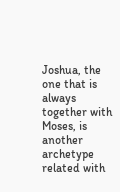Joshua, the one that is always together with Moses, is another archetype related with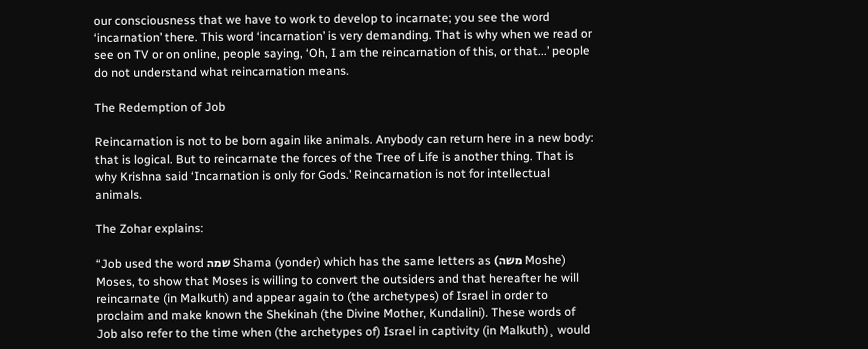our consciousness that we have to work to develop to incarnate; you see the word ‘incarnation’ there. This word ‘incarnation’ is very demanding. That is why when we read or see on TV or on online, people saying, ‘Oh, I am the reincarnation of this, or that...’ people do not understand what reincarnation means.

The Redemption of Job

Reincarnation is not to be born again like animals. Anybody can return here in a new body: that is logical. But to reincarnate the forces of the Tree of Life is another thing. That is why Krishna said ‘Incarnation is only for Gods.’ Reincarnation is not for intellectual animals.

The Zohar explains:

“Job used the word שמה Shama (yonder) which has the same letters as (משה Moshe) Moses, to show that Moses is willing to convert the outsiders and that hereafter he will reincarnate (in Malkuth) and appear again to (the archetypes) of Israel in order to proclaim and make known the Shekinah (the Divine Mother, Kundalini). These words of Job also refer to the time when (the archetypes of) Israel in captivity (in Malkuth)¸ would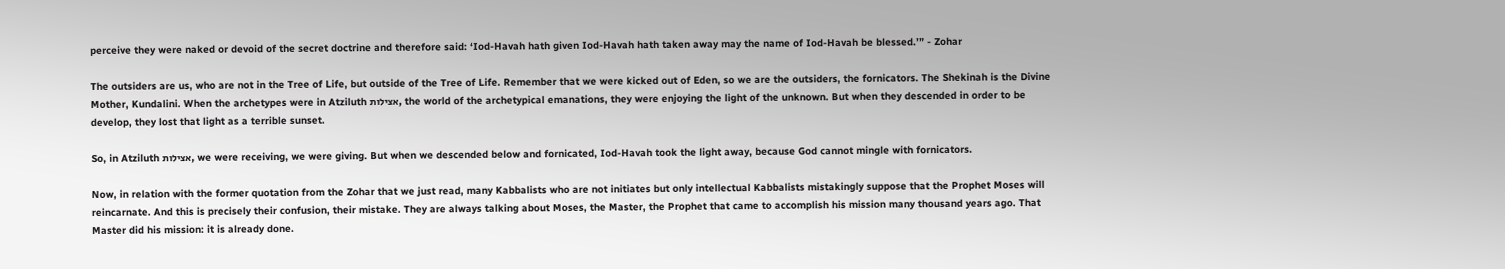perceive they were naked or devoid of the secret doctrine and therefore said: ‘Iod-Havah hath given Iod-Havah hath taken away may the name of Iod-Havah be blessed.’” - Zohar

The outsiders are us, who are not in the Tree of Life, but outside of the Tree of Life. Remember that we were kicked out of Eden, so we are the outsiders, the fornicators. The Shekinah is the Divine Mother, Kundalini. When the archetypes were in Atziluth אצילות, the world of the archetypical emanations, they were enjoying the light of the unknown. But when they descended in order to be develop, they lost that light as a terrible sunset.

So, in Atziluth אצילות, we were receiving, we were giving. But when we descended below and fornicated, Iod-Havah took the light away, because God cannot mingle with fornicators.

Now, in relation with the former quotation from the Zohar that we just read, many Kabbalists who are not initiates but only intellectual Kabbalists mistakingly suppose that the Prophet Moses will reincarnate. And this is precisely their confusion, their mistake. They are always talking about Moses, the Master, the Prophet that came to accomplish his mission many thousand years ago. That Master did his mission: it is already done.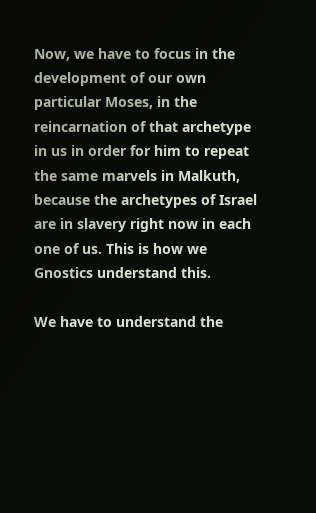Now, we have to focus in the development of our own particular Moses, in the reincarnation of that archetype in us in order for him to repeat the same marvels in Malkuth, because the archetypes of Israel are in slavery right now in each one of us. This is how we Gnostics understand this.

We have to understand the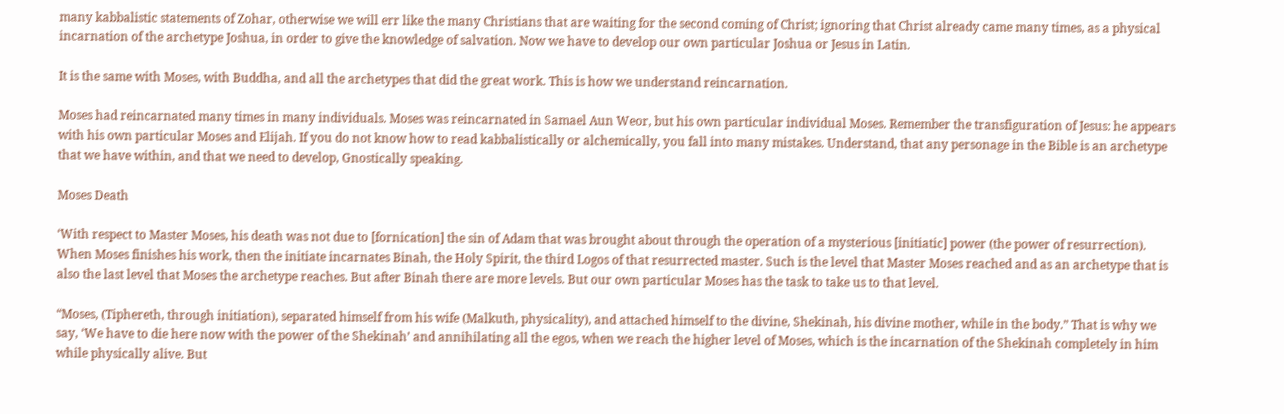many kabbalistic statements of Zohar, otherwise we will err like the many Christians that are waiting for the second coming of Christ; ignoring that Christ already came many times, as a physical incarnation of the archetype Joshua, in order to give the knowledge of salvation. Now we have to develop our own particular Joshua or Jesus in Latin.

It is the same with Moses, with Buddha, and all the archetypes that did the great work. This is how we understand reincarnation.

Moses had reincarnated many times in many individuals. Moses was reincarnated in Samael Aun Weor, but his own particular individual Moses. Remember the transfiguration of Jesus: he appears with his own particular Moses and Elijah. If you do not know how to read kabbalistically or alchemically, you fall into many mistakes. Understand, that any personage in the Bible is an archetype that we have within, and that we need to develop, Gnostically speaking.

Moses Death

‘With respect to Master Moses, his death was not due to [fornication] the sin of Adam that was brought about through the operation of a mysterious [initiatic] power (the power of resurrection). When Moses finishes his work, then the initiate incarnates Binah, the Holy Spirit, the third Logos of that resurrected master. Such is the level that Master Moses reached and as an archetype that is also the last level that Moses the archetype reaches. But after Binah there are more levels. But our own particular Moses has the task to take us to that level.

“Moses, (Tiphereth, through initiation), separated himself from his wife (Malkuth, physicality), and attached himself to the divine, Shekinah, his divine mother, while in the body.” That is why we say, ‘We have to die here now with the power of the Shekinah’ and annihilating all the egos, when we reach the higher level of Moses, which is the incarnation of the Shekinah completely in him while physically alive. But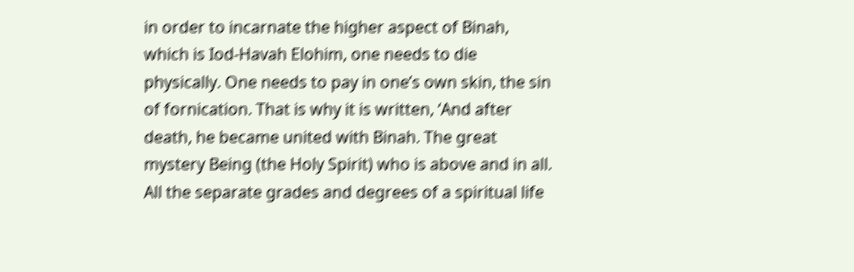in order to incarnate the higher aspect of Binah, which is Iod-Havah Elohim, one needs to die physically. One needs to pay in one’s own skin, the sin of fornication. That is why it is written, ‘And after death, he became united with Binah. The great mystery Being (the Holy Spirit) who is above and in all. All the separate grades and degrees of a spiritual life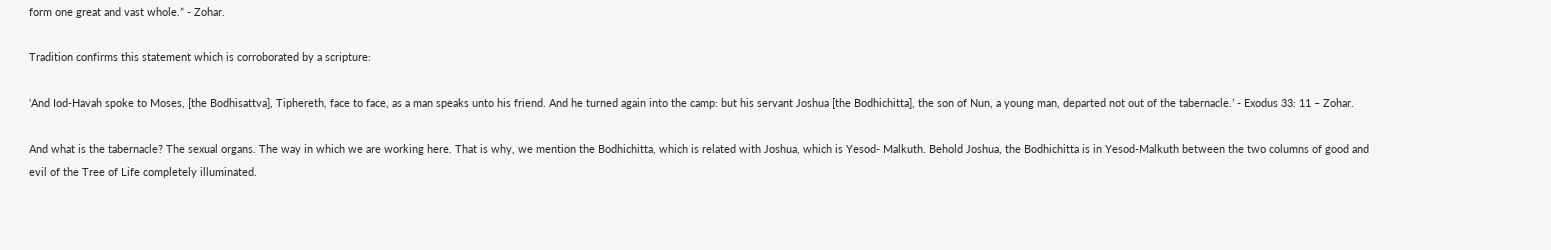form one great and vast whole.” - Zohar.

Tradition confirms this statement which is corroborated by a scripture:

‘And Iod-Havah spoke to Moses, [the Bodhisattva], Tiphereth, face to face, as a man speaks unto his friend. And he turned again into the camp: but his servant Joshua [the Bodhichitta], the son of Nun, a young man, departed not out of the tabernacle.’ - Exodus 33: 11 – Zohar.

And what is the tabernacle? The sexual organs. The way in which we are working here. That is why, we mention the Bodhichitta, which is related with Joshua, which is Yesod- Malkuth. Behold Joshua, the Bodhichitta is in Yesod-Malkuth between the two columns of good and evil of the Tree of Life completely illuminated.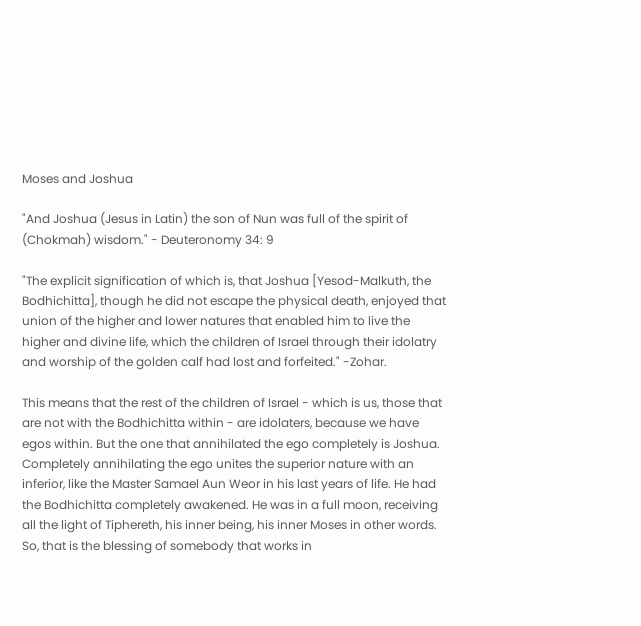Moses and Joshua

"And Joshua (Jesus in Latin) the son of Nun was full of the spirit of (Chokmah) wisdom." - Deuteronomy 34: 9

"The explicit signification of which is, that Joshua [Yesod-Malkuth, the Bodhichitta], though he did not escape the physical death, enjoyed that union of the higher and lower natures that enabled him to live the higher and divine life, which the children of Israel through their idolatry and worship of the golden calf had lost and forfeited." -Zohar.

This means that the rest of the children of Israel - which is us, those that are not with the Bodhichitta within - are idolaters, because we have egos within. But the one that annihilated the ego completely is Joshua. Completely annihilating the ego unites the superior nature with an inferior, like the Master Samael Aun Weor in his last years of life. He had the Bodhichitta completely awakened. He was in a full moon, receiving all the light of Tiphereth, his inner being, his inner Moses in other words. So, that is the blessing of somebody that works in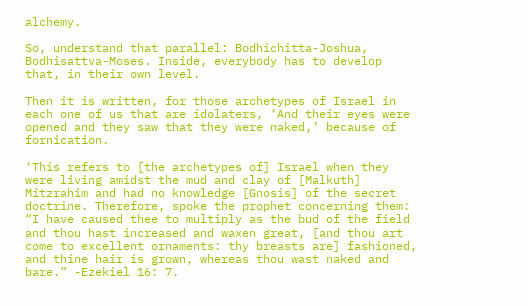alchemy.

So, understand that parallel: Bodhichitta-Joshua, Bodhisattva-Moses. Inside, everybody has to develop that, in their own level.

Then it is written, for those archetypes of Israel in each one of us that are idolaters, ‘And their eyes were opened and they saw that they were naked,’ because of fornication.

‘This refers to [the archetypes of] Israel when they were living amidst the mud and clay of [Malkuth] Mitzrahim and had no knowledge [Gnosis] of the secret doctrine. Therefore, spoke the prophet concerning them: “I have caused thee to multiply as the bud of the field and thou hast increased and waxen great, [and thou art come to excellent ornaments: thy breasts are] fashioned, and thine hair is grown, whereas thou wast naked and bare.” -Ezekiel 16: 7.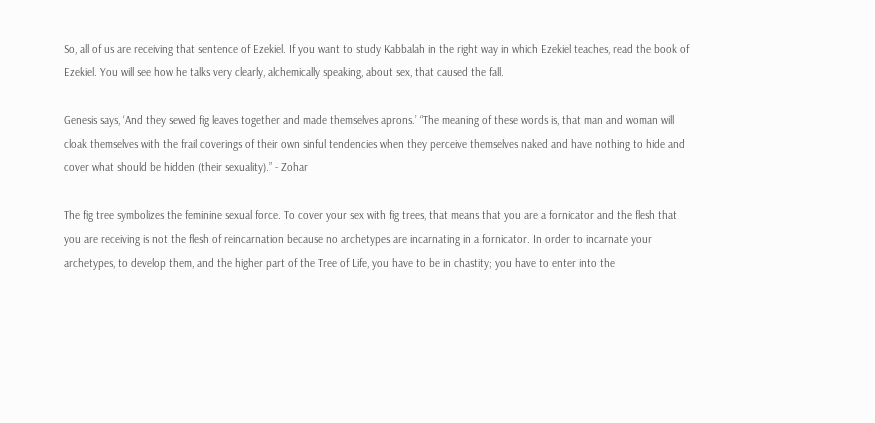So, all of us are receiving that sentence of Ezekiel. If you want to study Kabbalah in the right way in which Ezekiel teaches, read the book of Ezekiel. You will see how he talks very clearly, alchemically speaking, about sex, that caused the fall.

Genesis says, ‘And they sewed fig leaves together and made themselves aprons.’ “The meaning of these words is, that man and woman will cloak themselves with the frail coverings of their own sinful tendencies when they perceive themselves naked and have nothing to hide and cover what should be hidden (their sexuality).” - Zohar

The fig tree symbolizes the feminine sexual force. To cover your sex with fig trees, that means that you are a fornicator and the flesh that you are receiving is not the flesh of reincarnation because no archetypes are incarnating in a fornicator. In order to incarnate your archetypes, to develop them, and the higher part of the Tree of Life, you have to be in chastity; you have to enter into the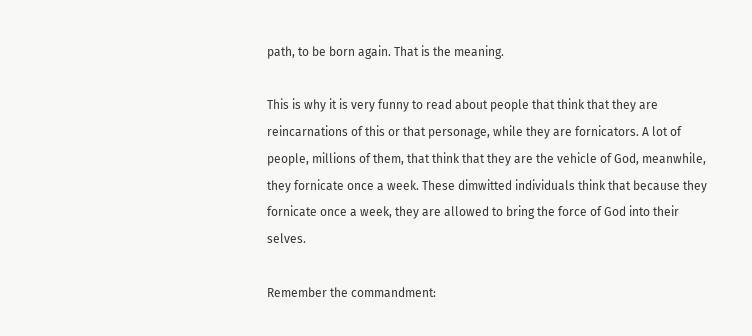path, to be born again. That is the meaning.

This is why it is very funny to read about people that think that they are reincarnations of this or that personage, while they are fornicators. A lot of people, millions of them, that think that they are the vehicle of God, meanwhile, they fornicate once a week. These dimwitted individuals think that because they fornicate once a week, they are allowed to bring the force of God into their selves.

Remember the commandment: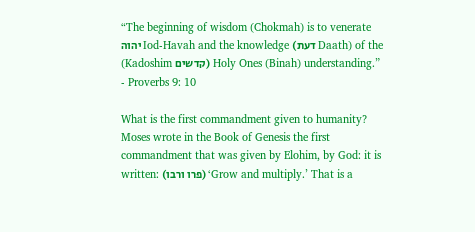“The beginning of wisdom (Chokmah) is to venerate יהוה Iod-Havah and the knowledge (דעת Daath) of the (Kadoshim קדשים) Holy Ones (Binah) understanding.” - Proverbs 9: 10

What is the first commandment given to humanity? Moses wrote in the Book of Genesis the first commandment that was given by Elohim, by God: it is written: (פרו ורבו) ‘Grow and multiply.’ That is a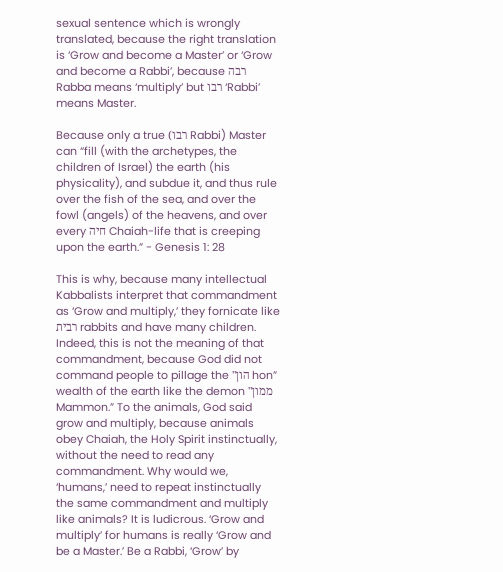sexual sentence which is wrongly translated, because the right translation is ‘Grow and become a Master’ or ‘Grow and become a Rabbi’, because רבה Rabba means ‘multiply’ but רבו ‘Rabbi’ means Master.

Because only a true (רבו Rabbi) Master can “fill (with the archetypes, the children of Israel) the earth (his physicality), and subdue it, and thus rule over the fish of the sea, and over the fowl (angels) of the heavens, and over every חיה Chaiah-life that is creeping upon the earth.” - Genesis 1: 28

This is why, because many intellectual Kabbalists interpret that commandment as ‘Grow and multiply,’ they fornicate like רבית rabbits and have many children. Indeed, this is not the meaning of that commandment, because God did not command people to pillage the "הון hon” wealth of the earth like the demon "ממון Mammon.” To the animals, God said grow and multiply, because animals obey Chaiah, the Holy Spirit instinctually, without the need to read any commandment. Why would we, ‘humans,’ need to repeat instinctually the same commandment and multiply like animals? It is ludicrous. ‘Grow and multiply’ for humans is really ‘Grow and be a Master.’ Be a Rabbi, ‘Grow’ by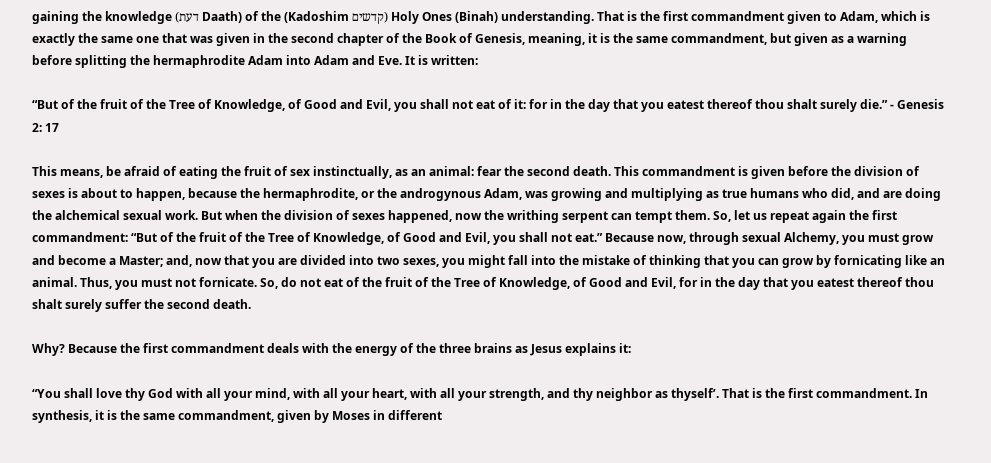gaining the knowledge (דעת Daath) of the (Kadoshim קדשים) Holy Ones (Binah) understanding. That is the first commandment given to Adam, which is exactly the same one that was given in the second chapter of the Book of Genesis, meaning, it is the same commandment, but given as a warning before splitting the hermaphrodite Adam into Adam and Eve. It is written:

“But of the fruit of the Tree of Knowledge, of Good and Evil, you shall not eat of it: for in the day that you eatest thereof thou shalt surely die.” - Genesis 2: 17

This means, be afraid of eating the fruit of sex instinctually, as an animal: fear the second death. This commandment is given before the division of sexes is about to happen, because the hermaphrodite, or the androgynous Adam, was growing and multiplying as true humans who did, and are doing the alchemical sexual work. But when the division of sexes happened, now the writhing serpent can tempt them. So, let us repeat again the first commandment: “But of the fruit of the Tree of Knowledge, of Good and Evil, you shall not eat.” Because now, through sexual Alchemy, you must grow and become a Master; and, now that you are divided into two sexes, you might fall into the mistake of thinking that you can grow by fornicating like an animal. Thus, you must not fornicate. So, do not eat of the fruit of the Tree of Knowledge, of Good and Evil, for in the day that you eatest thereof thou shalt surely suffer the second death.

Why? Because the first commandment deals with the energy of the three brains as Jesus explains it:

“You shall love thy God with all your mind, with all your heart, with all your strength, and thy neighbor as thyself’. That is the first commandment. In synthesis, it is the same commandment, given by Moses in different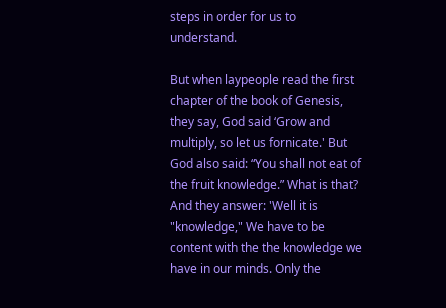steps in order for us to understand.

But when laypeople read the first chapter of the book of Genesis, they say, God said ‘Grow and multiply, so let us fornicate.' But God also said: “You shall not eat of the fruit knowledge.” What is that? And they answer: 'Well it is "knowledge," We have to be content with the the knowledge we have in our minds. Only the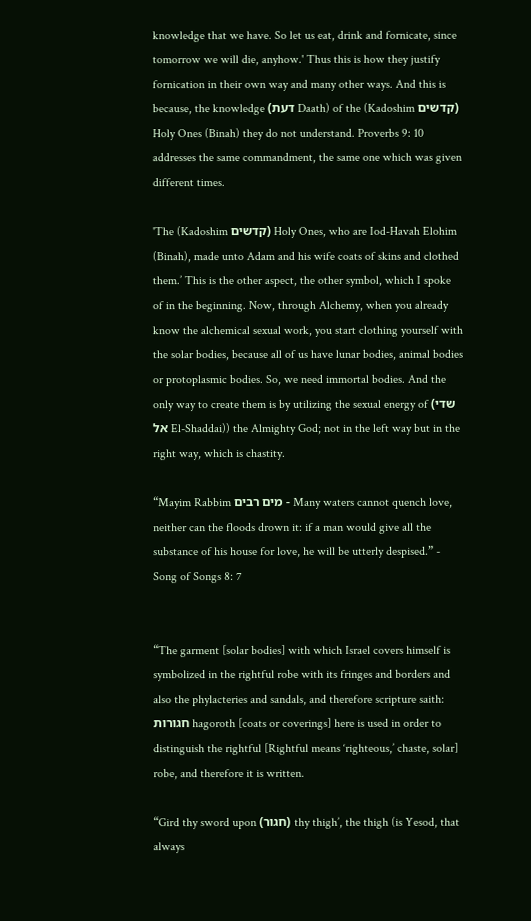knowledge that we have. So let us eat, drink and fornicate, since tomorrow we will die, anyhow.' Thus this is how they justify fornication in their own way and many other ways. And this is because, the knowledge (דעת Daath) of the (Kadoshim קדשים) Holy Ones (Binah) they do not understand. Proverbs 9: 10 addresses the same commandment, the same one which was given different times.

'The (Kadoshim קדשים) Holy Ones, who are Iod-Havah Elohim (Binah), made unto Adam and his wife coats of skins and clothed them.’ This is the other aspect, the other symbol, which I spoke of in the beginning. Now, through Alchemy, when you already know the alchemical sexual work, you start clothing yourself with the solar bodies, because all of us have lunar bodies, animal bodies or protoplasmic bodies. So, we need immortal bodies. And the only way to create them is by utilizing the sexual energy of (שדי אל El-Shaddai)) the Almighty God; not in the left way but in the right way, which is chastity.

“Mayim Rabbim מים רבים - Many waters cannot quench love, neither can the floods drown it: if a man would give all the substance of his house for love, he will be utterly despised.” - Song of Songs 8: 7


“The garment [solar bodies] with which Israel covers himself is symbolized in the rightful robe with its fringes and borders and also the phylacteries and sandals, and therefore scripture saith: חגורות hagoroth [coats or coverings] here is used in order to distinguish the rightful [Rightful means ‘righteous,’ chaste, solar] robe, and therefore it is written.

“Gird thy sword upon (חגור) thy thigh’, the thigh (is Yesod, that always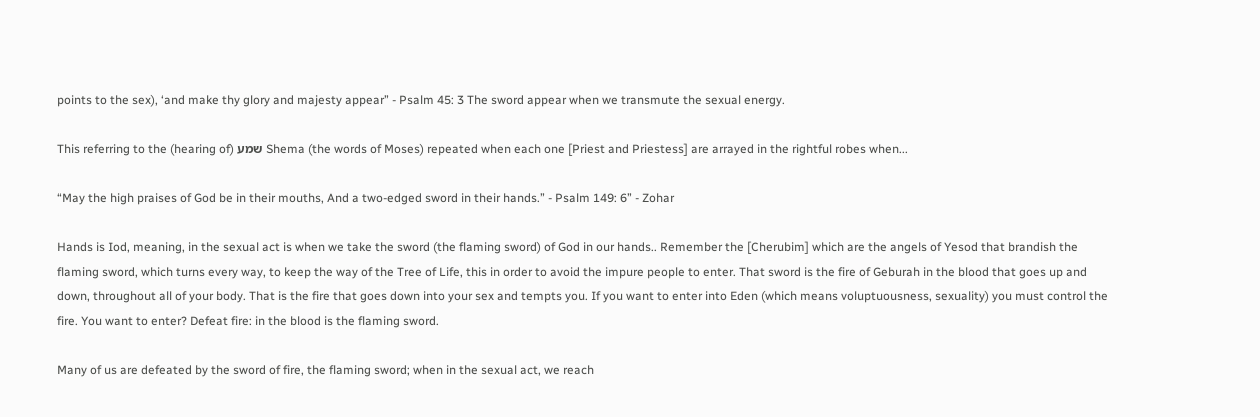points to the sex), ‘and make thy glory and majesty appear” - Psalm 45: 3 The sword appear when we transmute the sexual energy.

This referring to the (hearing of) שמע Shema (the words of Moses) repeated when each one [Priest and Priestess] are arrayed in the rightful robes when...

“May the high praises of God be in their mouths, And a two-edged sword in their hands.” - Psalm 149: 6” - Zohar

Hands is Iod, meaning, in the sexual act is when we take the sword (the flaming sword) of God in our hands.. Remember the [Cherubim] which are the angels of Yesod that brandish the flaming sword, which turns every way, to keep the way of the Tree of Life, this in order to avoid the impure people to enter. That sword is the fire of Geburah in the blood that goes up and down, throughout all of your body. That is the fire that goes down into your sex and tempts you. If you want to enter into Eden (which means voluptuousness, sexuality) you must control the fire. You want to enter? Defeat fire: in the blood is the flaming sword.

Many of us are defeated by the sword of fire, the flaming sword; when in the sexual act, we reach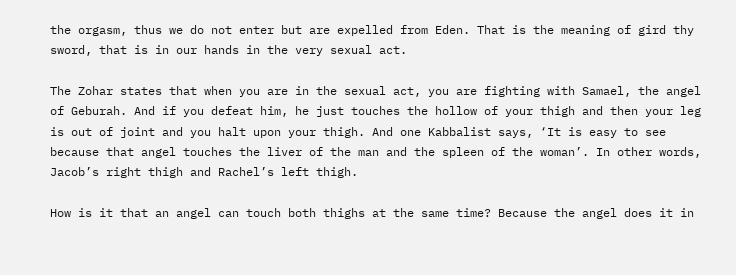the orgasm, thus we do not enter but are expelled from Eden. That is the meaning of gird thy sword, that is in our hands in the very sexual act.

The Zohar states that when you are in the sexual act, you are fighting with Samael, the angel of Geburah. And if you defeat him, he just touches the hollow of your thigh and then your leg is out of joint and you halt upon your thigh. And one Kabbalist says, ‘It is easy to see because that angel touches the liver of the man and the spleen of the woman’. In other words, Jacob’s right thigh and Rachel’s left thigh.

How is it that an angel can touch both thighs at the same time? Because the angel does it in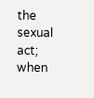the sexual act; when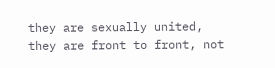they are sexually united, they are front to front, not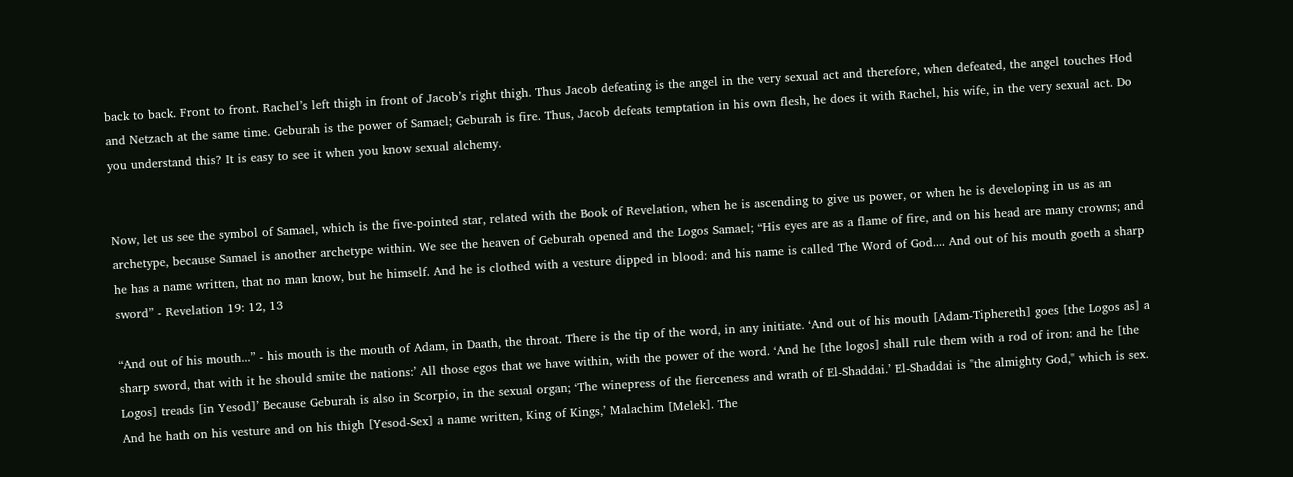back to back. Front to front. Rachel’s left thigh in front of Jacob’s right thigh. Thus Jacob defeating is the angel in the very sexual act and therefore, when defeated, the angel touches Hod and Netzach at the same time. Geburah is the power of Samael; Geburah is fire. Thus, Jacob defeats temptation in his own flesh, he does it with Rachel, his wife, in the very sexual act. Do you understand this? It is easy to see it when you know sexual alchemy.


Now, let us see the symbol of Samael, which is the five-pointed star, related with the Book of Revelation, when he is ascending to give us power, or when he is developing in us as an archetype, because Samael is another archetype within. We see the heaven of Geburah opened and the Logos Samael; “His eyes are as a flame of fire, and on his head are many crowns; and he has a name written, that no man know, but he himself. And he is clothed with a vesture dipped in blood: and his name is called The Word of God.... And out of his mouth goeth a sharp sword” - Revelation 19: 12, 13

“And out of his mouth...” - his mouth is the mouth of Adam, in Daath, the throat. There is the tip of the word, in any initiate. ‘And out of his mouth [Adam-Tiphereth] goes [the Logos as] a sharp sword, that with it he should smite the nations:’ All those egos that we have within, with the power of the word. ‘And he [the logos] shall rule them with a rod of iron: and he [the Logos] treads [in Yesod]’ Because Geburah is also in Scorpio, in the sexual organ; ‘The winepress of the fierceness and wrath of El-Shaddai.’ El-Shaddai is "the almighty God," which is sex. And he hath on his vesture and on his thigh [Yesod-Sex] a name written, King of Kings,’ Malachim [Melek]. The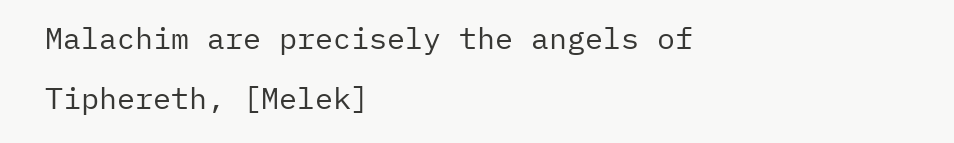Malachim are precisely the angels of Tiphereth, [Melek]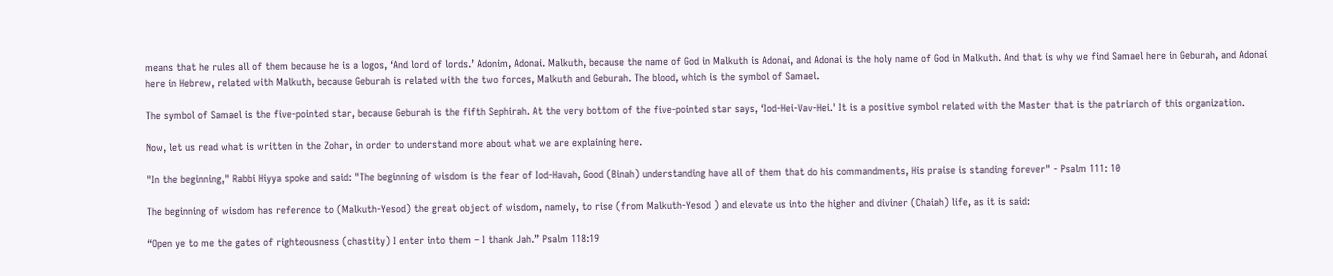means that he rules all of them because he is a logos, ‘And lord of lords.’ Adonim, Adonai. Malkuth, because the name of God in Malkuth is Adonai, and Adonai is the holy name of God in Malkuth. And that is why we find Samael here in Geburah, and Adonai here in Hebrew, related with Malkuth, because Geburah is related with the two forces, Malkuth and Geburah. The blood, which is the symbol of Samael.

The symbol of Samael is the five-pointed star, because Geburah is the fifth Sephirah. At the very bottom of the five-pointed star says, ‘Iod-Hei-Vav-Hei.' It is a positive symbol related with the Master that is the patriarch of this organization.

Now, let us read what is written in the Zohar, in order to understand more about what we are explaining here.

"In the beginning," Rabbi Hiyya spoke and said: "The beginning of wisdom is the fear of Iod-Havah, Good (Binah) understanding have all of them that do his commandments, His praise is standing forever" - Psalm 111: 10

The beginning of wisdom has reference to (Malkuth-Yesod) the great object of wisdom, namely, to rise (from Malkuth-Yesod ) and elevate us into the higher and diviner (Chaiah) life, as it is said:

“Open ye to me the gates of righteousness (chastity) I enter into them – I thank Jah.” Psalm 118:19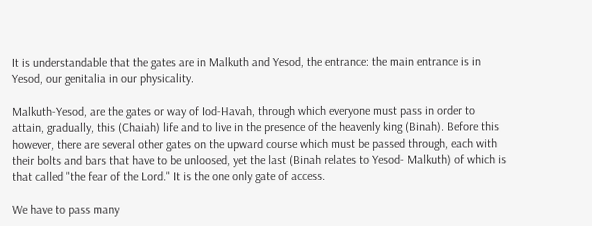It is understandable that the gates are in Malkuth and Yesod, the entrance: the main entrance is in Yesod, our genitalia in our physicality.

Malkuth-Yesod, are the gates or way of Iod-Havah, through which everyone must pass in order to attain, gradually, this (Chaiah) life and to live in the presence of the heavenly king (Binah). Before this however, there are several other gates on the upward course which must be passed through, each with their bolts and bars that have to be unloosed, yet the last (Binah relates to Yesod- Malkuth) of which is that called "the fear of the Lord." It is the one only gate of access.

We have to pass many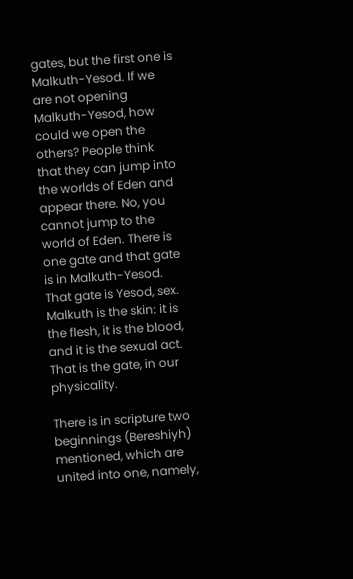gates, but the first one is Malkuth-Yesod. If we are not opening Malkuth-Yesod, how could we open the others? People think that they can jump into the worlds of Eden and appear there. No, you cannot jump to the world of Eden. There is one gate and that gate is in Malkuth-Yesod. That gate is Yesod, sex. Malkuth is the skin: it is the flesh, it is the blood, and it is the sexual act. That is the gate, in our physicality.

There is in scripture two beginnings (Bereshiyh) mentioned, which are united into one, namely,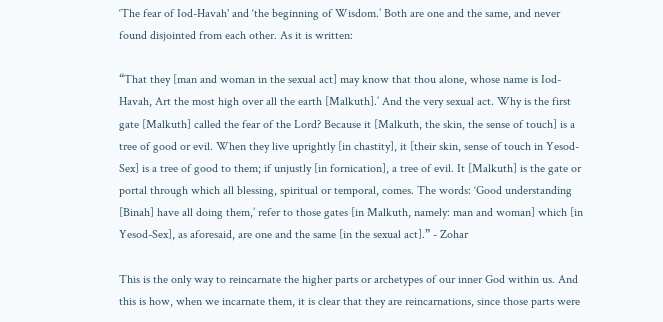‘The fear of Iod-Havah' and ‘the beginning of Wisdom.’ Both are one and the same, and never found disjointed from each other. As it is written:

“That they [man and woman in the sexual act] may know that thou alone, whose name is Iod-Havah, Art the most high over all the earth [Malkuth].’ And the very sexual act. Why is the first gate [Malkuth] called the fear of the Lord? Because it [Malkuth, the skin, the sense of touch] is a tree of good or evil. When they live uprightly [in chastity], it [their skin, sense of touch in Yesod-Sex] is a tree of good to them; if unjustly [in fornication], a tree of evil. It [Malkuth] is the gate or portal through which all blessing, spiritual or temporal, comes. The words: ‘Good understanding [Binah] have all doing them,’ refer to those gates [in Malkuth, namely: man and woman] which [in Yesod-Sex], as aforesaid, are one and the same [in the sexual act].” - Zohar

This is the only way to reincarnate the higher parts or archetypes of our inner God within us. And this is how, when we incarnate them, it is clear that they are reincarnations, since those parts were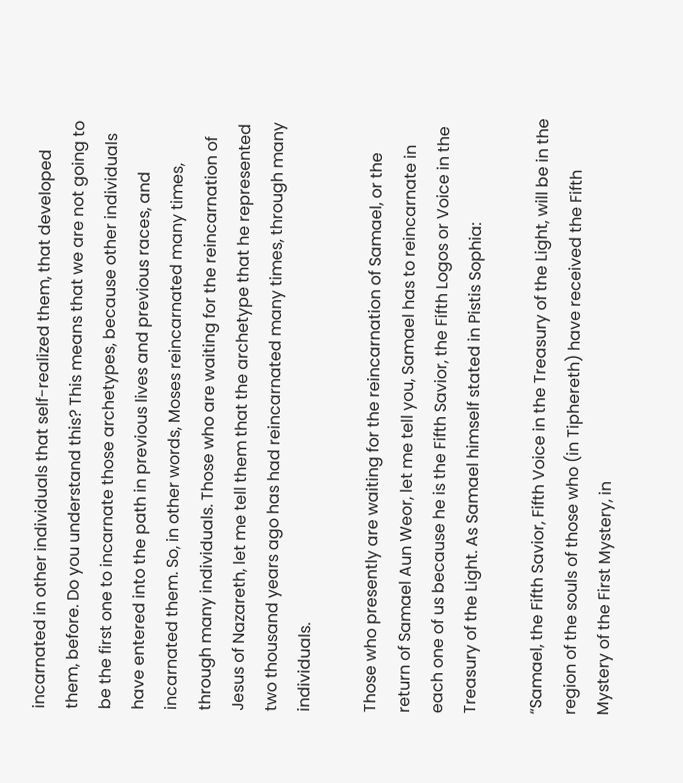incarnated in other individuals that self-realized them, that developed them, before. Do you understand this? This means that we are not going to be the first one to incarnate those archetypes, because other individuals have entered into the path in previous lives and previous races, and incarnated them. So, in other words, Moses reincarnated many times, through many individuals. Those who are waiting for the reincarnation of Jesus of Nazareth, let me tell them that the archetype that he represented two thousand years ago has had reincarnated many times, through many individuals.

Those who presently are waiting for the reincarnation of Samael, or the return of Samael Aun Weor, let me tell you, Samael has to reincarnate in each one of us because he is the Fifth Savior, the Fifth Logos or Voice in the Treasury of the Light. As Samael himself stated in Pistis Sophia:

“Samael, the Fifth Savior, Fifth Voice in the Treasury of the Light, will be in the region of the souls of those who (in Tiphereth) have received the Fifth Mystery of the First Mystery, in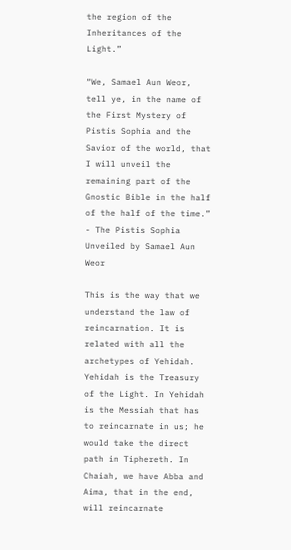the region of the Inheritances of the Light.”

“We, Samael Aun Weor, tell ye, in the name of the First Mystery of Pistis Sophia and the Savior of the world, that I will unveil the remaining part of the Gnostic Bible in the half of the half of the time.” - The Pistis Sophia Unveiled by Samael Aun Weor

This is the way that we understand the law of reincarnation. It is related with all the archetypes of Yehidah. Yehidah is the Treasury of the Light. In Yehidah is the Messiah that has to reincarnate in us; he would take the direct path in Tiphereth. In Chaiah, we have Abba and Aima, that in the end, will reincarnate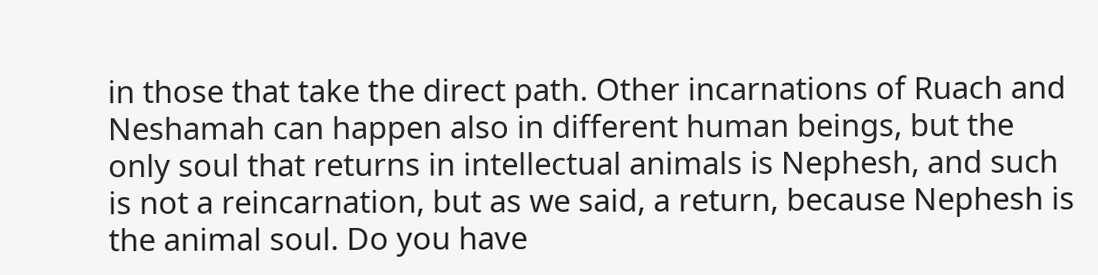in those that take the direct path. Other incarnations of Ruach and Neshamah can happen also in different human beings, but the only soul that returns in intellectual animals is Nephesh, and such is not a reincarnation, but as we said, a return, because Nephesh is the animal soul. Do you have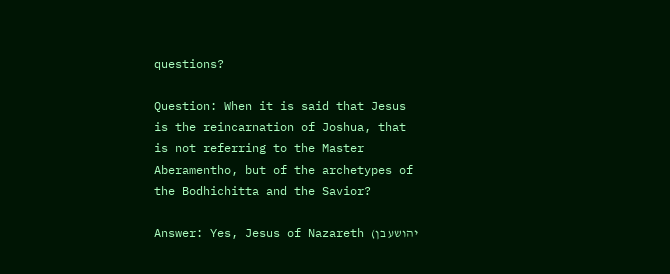questions?

Question: When it is said that Jesus is the reincarnation of Joshua, that is not referring to the Master Aberamentho, but of the archetypes of the Bodhichitta and the Savior?

Answer: Yes, Jesus of Nazareth (יהושע בן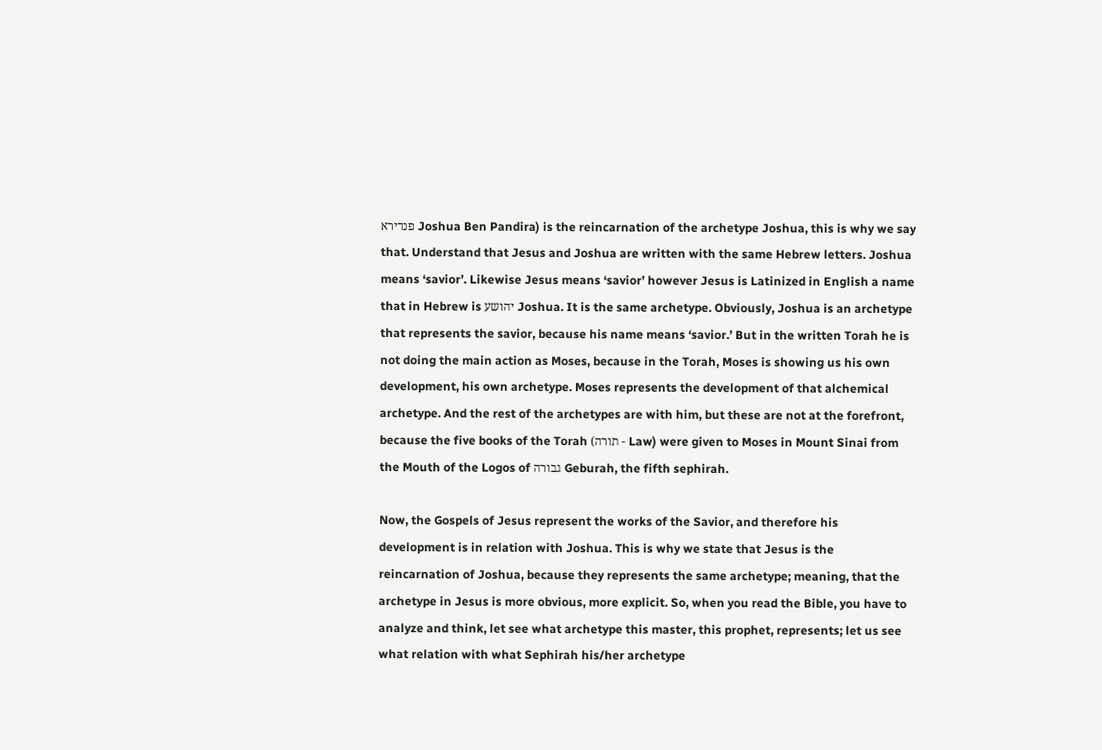פנדירא Joshua Ben Pandira) is the reincarnation of the archetype Joshua, this is why we say that. Understand that Jesus and Joshua are written with the same Hebrew letters. Joshua means ‘savior’. Likewise Jesus means ‘savior’ however Jesus is Latinized in English a name that in Hebrew is יהושע Joshua. It is the same archetype. Obviously, Joshua is an archetype that represents the savior, because his name means ‘savior.’ But in the written Torah he is not doing the main action as Moses, because in the Torah, Moses is showing us his own development, his own archetype. Moses represents the development of that alchemical archetype. And the rest of the archetypes are with him, but these are not at the forefront, because the five books of the Torah (תורה - Law) were given to Moses in Mount Sinai from the Mouth of the Logos of גבורה Geburah, the fifth sephirah.

Now, the Gospels of Jesus represent the works of the Savior, and therefore his development is in relation with Joshua. This is why we state that Jesus is the reincarnation of Joshua, because they represents the same archetype; meaning, that the archetype in Jesus is more obvious, more explicit. So, when you read the Bible, you have to analyze and think, let see what archetype this master, this prophet, represents; let us see what relation with what Sephirah his/her archetype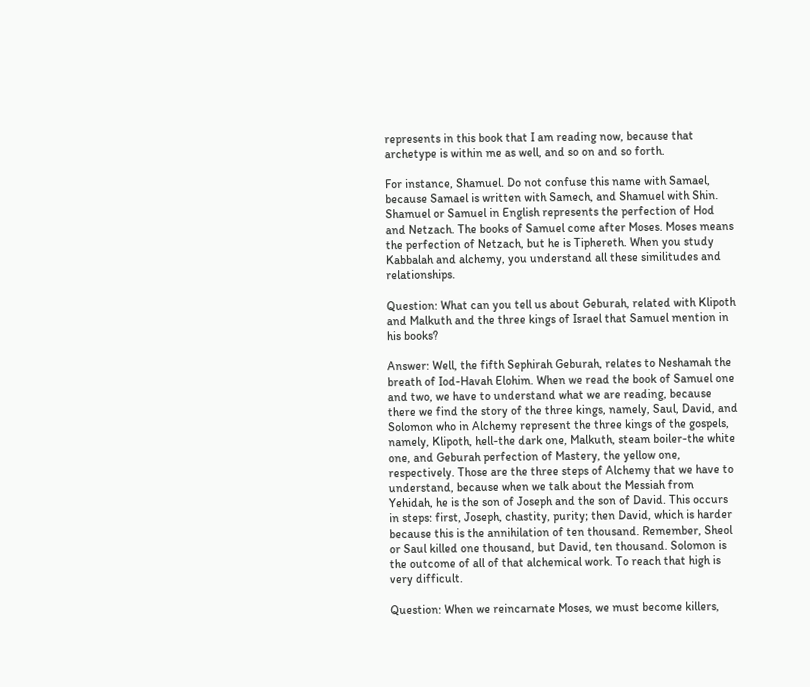represents in this book that I am reading now, because that archetype is within me as well, and so on and so forth.

For instance, Shamuel. Do not confuse this name with Samael, because Samael is written with Samech, and Shamuel with Shin. Shamuel or Samuel in English represents the perfection of Hod and Netzach. The books of Samuel come after Moses. Moses means the perfection of Netzach, but he is Tiphereth. When you study Kabbalah and alchemy, you understand all these similitudes and relationships.

Question: What can you tell us about Geburah, related with Klipoth and Malkuth and the three kings of Israel that Samuel mention in his books?

Answer: Well, the fifth Sephirah Geburah, relates to Neshamah the breath of Iod-Havah Elohim. When we read the book of Samuel one and two, we have to understand what we are reading, because there we find the story of the three kings, namely, Saul, David, and Solomon who in Alchemy represent the three kings of the gospels, namely, Klipoth, hell-the dark one, Malkuth, steam boiler-the white one, and Geburah perfection of Mastery, the yellow one, respectively. Those are the three steps of Alchemy that we have to understand, because when we talk about the Messiah from Yehidah, he is the son of Joseph and the son of David. This occurs in steps: first, Joseph, chastity, purity; then David, which is harder because this is the annihilation of ten thousand. Remember, Sheol or Saul killed one thousand, but David, ten thousand. Solomon is the outcome of all of that alchemical work. To reach that high is very difficult.

Question: When we reincarnate Moses, we must become killers,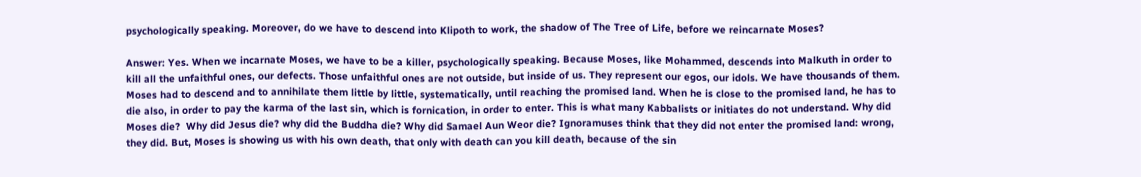psychologically speaking. Moreover, do we have to descend into Klipoth to work, the shadow of The Tree of Life, before we reincarnate Moses?

Answer: Yes. When we incarnate Moses, we have to be a killer, psychologically speaking. Because Moses, like Mohammed, descends into Malkuth in order to kill all the unfaithful ones, our defects. Those unfaithful ones are not outside, but inside of us. They represent our egos, our idols. We have thousands of them. Moses had to descend and to annihilate them little by little, systematically, until reaching the promised land. When he is close to the promised land, he has to die also, in order to pay the karma of the last sin, which is fornication, in order to enter. This is what many Kabbalists or initiates do not understand. Why did Moses die?  Why did Jesus die? why did the Buddha die? Why did Samael Aun Weor die? Ignoramuses think that they did not enter the promised land: wrong, they did. But, Moses is showing us with his own death, that only with death can you kill death, because of the sin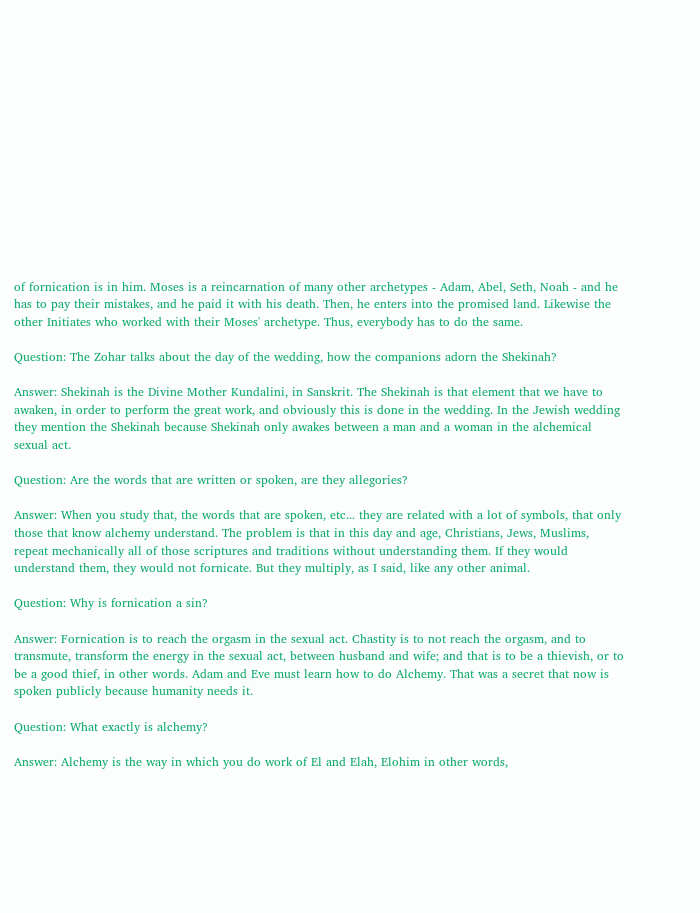of fornication is in him. Moses is a reincarnation of many other archetypes - Adam, Abel, Seth, Noah - and he has to pay their mistakes, and he paid it with his death. Then, he enters into the promised land. Likewise the other Initiates who worked with their Moses' archetype. Thus, everybody has to do the same.

Question: The Zohar talks about the day of the wedding, how the companions adorn the Shekinah?

Answer: Shekinah is the Divine Mother Kundalini, in Sanskrit. The Shekinah is that element that we have to awaken, in order to perform the great work, and obviously this is done in the wedding. In the Jewish wedding they mention the Shekinah because Shekinah only awakes between a man and a woman in the alchemical sexual act.

Question: Are the words that are written or spoken, are they allegories?

Answer: When you study that, the words that are spoken, etc... they are related with a lot of symbols, that only those that know alchemy understand. The problem is that in this day and age, Christians, Jews, Muslims, repeat mechanically all of those scriptures and traditions without understanding them. If they would understand them, they would not fornicate. But they multiply, as I said, like any other animal.

Question: Why is fornication a sin?

Answer: Fornication is to reach the orgasm in the sexual act. Chastity is to not reach the orgasm, and to transmute, transform the energy in the sexual act, between husband and wife; and that is to be a thievish, or to be a good thief, in other words. Adam and Eve must learn how to do Alchemy. That was a secret that now is spoken publicly because humanity needs it.

Question: What exactly is alchemy?

Answer: Alchemy is the way in which you do work of El and Elah, Elohim in other words,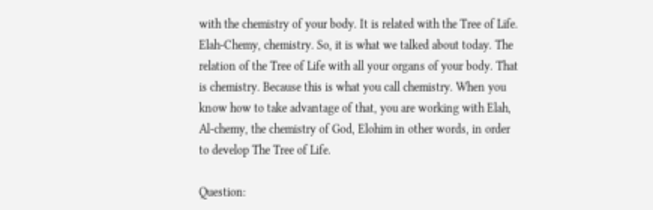with the chemistry of your body. It is related with the Tree of Life. Elah-Chemy, chemistry. So, it is what we talked about today. The relation of the Tree of Life with all your organs of your body. That is chemistry. Because this is what you call chemistry. When you know how to take advantage of that, you are working with Elah, Al-chemy, the chemistry of God, Elohim in other words, in order to develop The Tree of Life.

Question: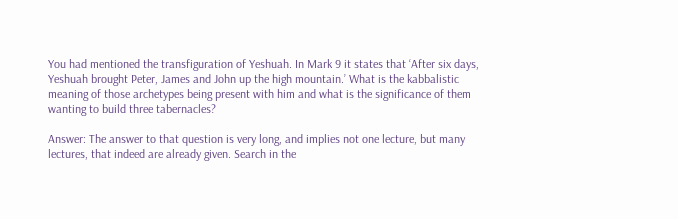You had mentioned the transfiguration of Yeshuah. In Mark 9 it states that ‘After six days, Yeshuah brought Peter, James and John up the high mountain.’ What is the kabbalistic meaning of those archetypes being present with him and what is the significance of them wanting to build three tabernacles?

Answer: The answer to that question is very long, and implies not one lecture, but many lectures, that indeed are already given. Search in the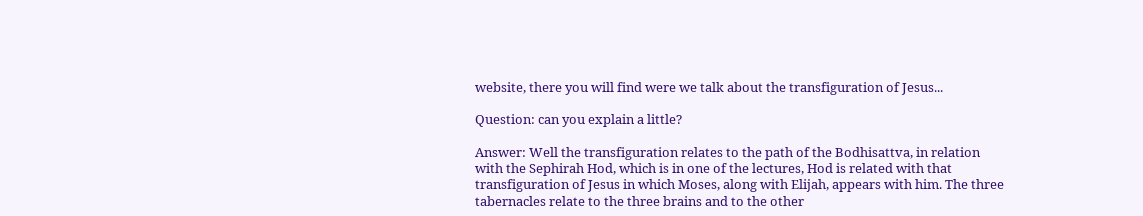website, there you will find were we talk about the transfiguration of Jesus...

Question: can you explain a little?

Answer: Well the transfiguration relates to the path of the Bodhisattva, in relation with the Sephirah Hod, which is in one of the lectures, Hod is related with that transfiguration of Jesus in which Moses, along with Elijah, appears with him. The three tabernacles relate to the three brains and to the other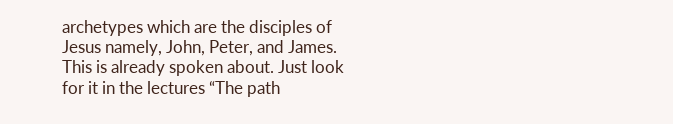archetypes which are the disciples of Jesus namely, John, Peter, and James. This is already spoken about. Just look for it in the lectures “The path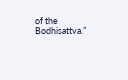of the Bodhisattva.”